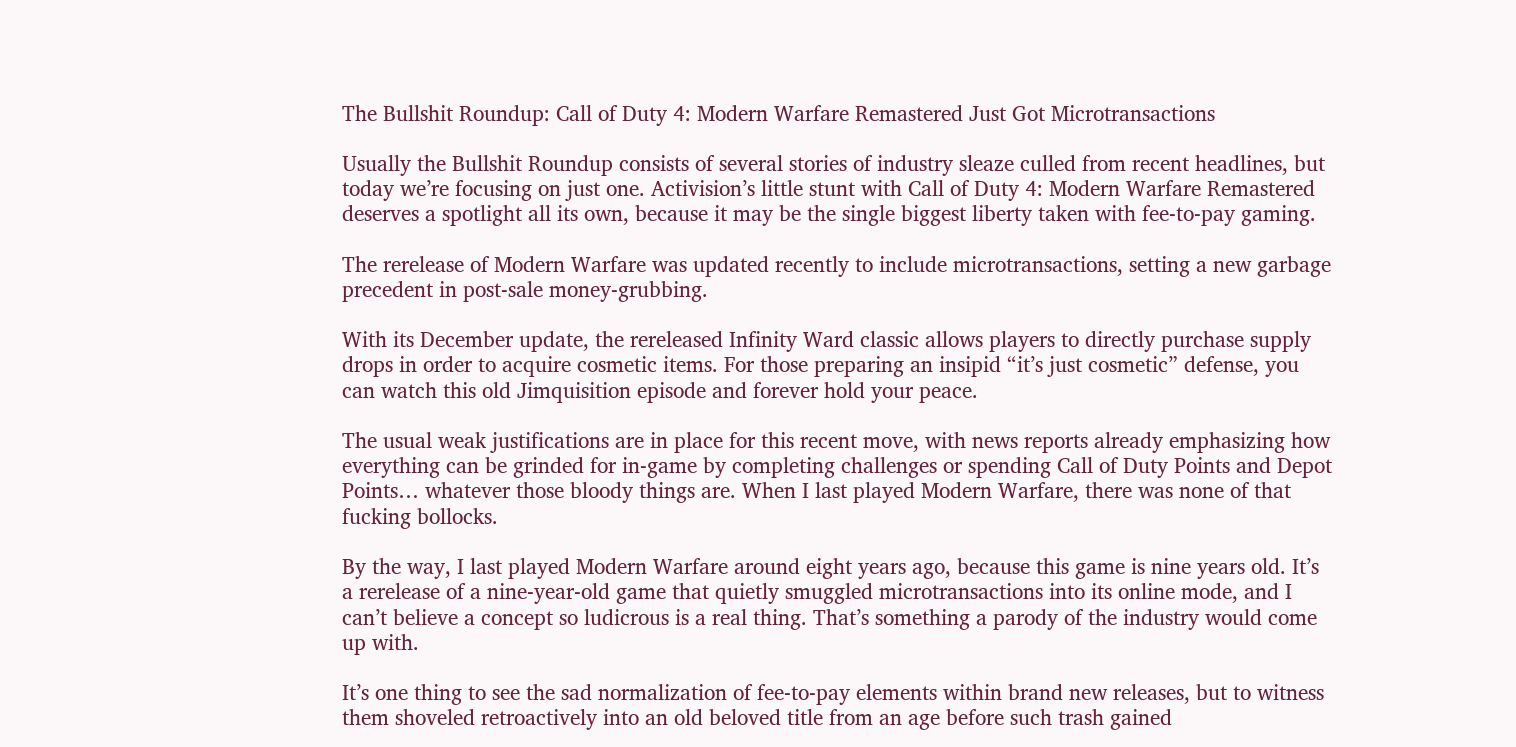The Bullshit Roundup: Call of Duty 4: Modern Warfare Remastered Just Got Microtransactions

Usually the Bullshit Roundup consists of several stories of industry sleaze culled from recent headlines, but today we’re focusing on just one. Activision’s little stunt with Call of Duty 4: Modern Warfare Remastered deserves a spotlight all its own, because it may be the single biggest liberty taken with fee-to-pay gaming.

The rerelease of Modern Warfare was updated recently to include microtransactions, setting a new garbage precedent in post-sale money-grubbing.

With its December update, the rereleased Infinity Ward classic allows players to directly purchase supply drops in order to acquire cosmetic items. For those preparing an insipid “it’s just cosmetic” defense, you can watch this old Jimquisition episode and forever hold your peace.

The usual weak justifications are in place for this recent move, with news reports already emphasizing how everything can be grinded for in-game by completing challenges or spending Call of Duty Points and Depot Points… whatever those bloody things are. When I last played Modern Warfare, there was none of that fucking bollocks.

By the way, I last played Modern Warfare around eight years ago, because this game is nine years old. It’s a rerelease of a nine-year-old game that quietly smuggled microtransactions into its online mode, and I can’t believe a concept so ludicrous is a real thing. That’s something a parody of the industry would come up with.

It’s one thing to see the sad normalization of fee-to-pay elements within brand new releases, but to witness them shoveled retroactively into an old beloved title from an age before such trash gained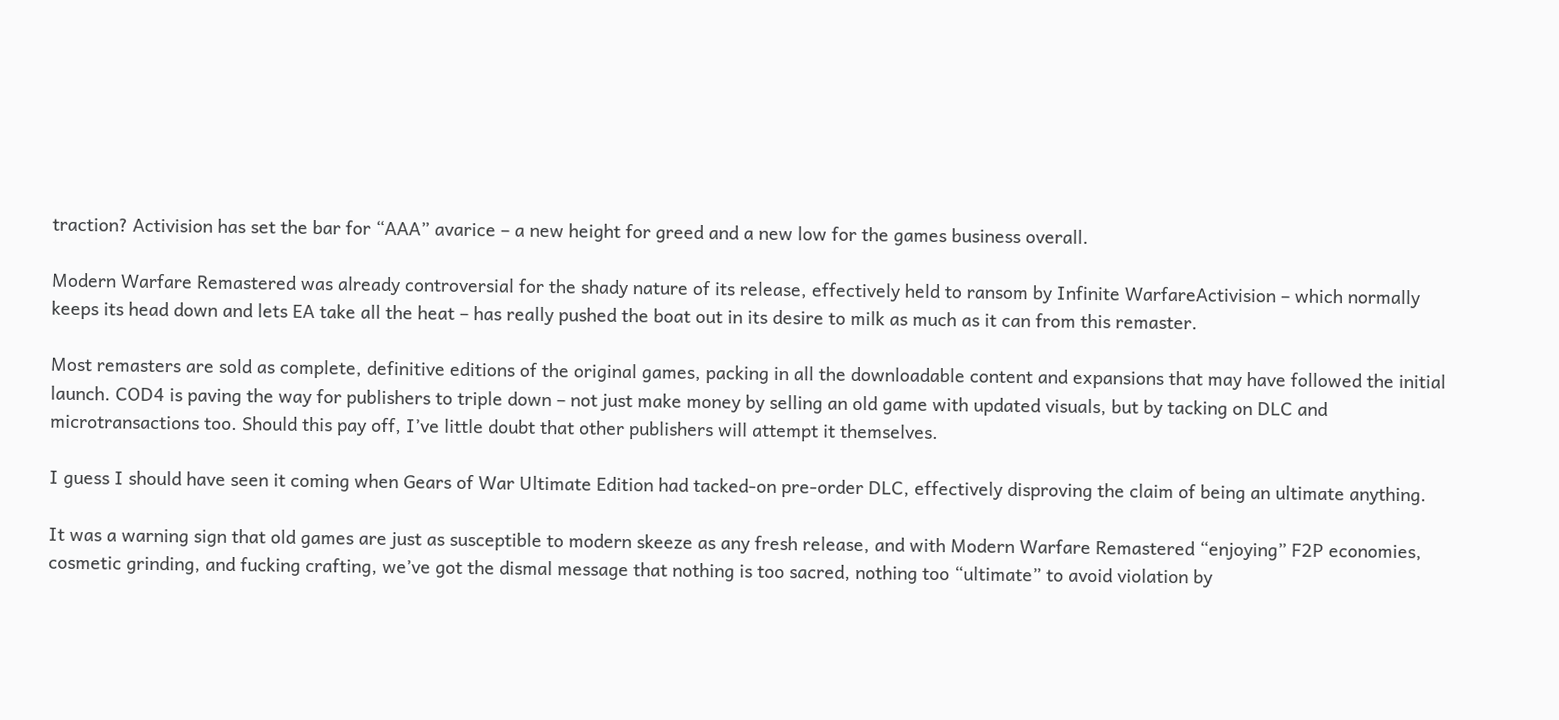traction? Activision has set the bar for “AAA” avarice – a new height for greed and a new low for the games business overall.

Modern Warfare Remastered was already controversial for the shady nature of its release, effectively held to ransom by Infinite WarfareActivision – which normally keeps its head down and lets EA take all the heat – has really pushed the boat out in its desire to milk as much as it can from this remaster.

Most remasters are sold as complete, definitive editions of the original games, packing in all the downloadable content and expansions that may have followed the initial launch. COD4 is paving the way for publishers to triple down – not just make money by selling an old game with updated visuals, but by tacking on DLC and microtransactions too. Should this pay off, I’ve little doubt that other publishers will attempt it themselves.

I guess I should have seen it coming when Gears of War Ultimate Edition had tacked-on pre-order DLC, effectively disproving the claim of being an ultimate anything.

It was a warning sign that old games are just as susceptible to modern skeeze as any fresh release, and with Modern Warfare Remastered “enjoying” F2P economies, cosmetic grinding, and fucking crafting, we’ve got the dismal message that nothing is too sacred, nothing too “ultimate” to avoid violation by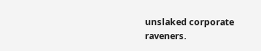unslaked corporate raveners.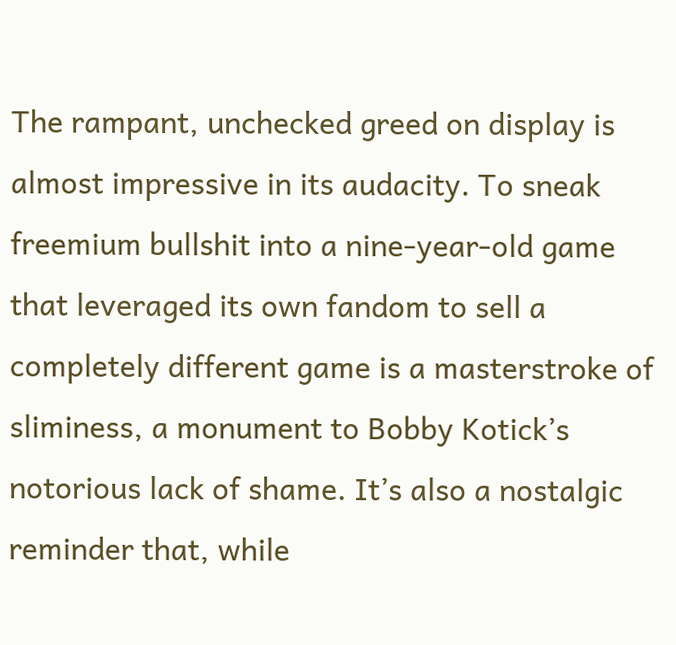The rampant, unchecked greed on display is almost impressive in its audacity. To sneak freemium bullshit into a nine-year-old game that leveraged its own fandom to sell a completely different game is a masterstroke of sliminess, a monument to Bobby Kotick’s notorious lack of shame. It’s also a nostalgic reminder that, while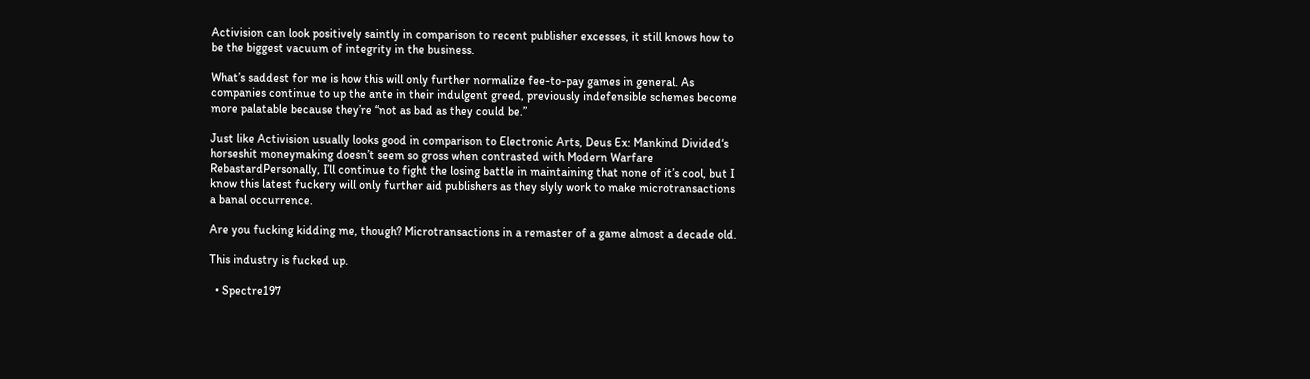Activision can look positively saintly in comparison to recent publisher excesses, it still knows how to be the biggest vacuum of integrity in the business.

What’s saddest for me is how this will only further normalize fee-to-pay games in general. As companies continue to up the ante in their indulgent greed, previously indefensible schemes become more palatable because they’re “not as bad as they could be.”

Just like Activision usually looks good in comparison to Electronic Arts, Deus Ex: Mankind Divided‘s horseshit moneymaking doesn’t seem so gross when contrasted with Modern Warfare RebastardPersonally, I’ll continue to fight the losing battle in maintaining that none of it’s cool, but I know this latest fuckery will only further aid publishers as they slyly work to make microtransactions a banal occurrence.

Are you fucking kidding me, though? Microtransactions in a remaster of a game almost a decade old.

This industry is fucked up.

  • Spectre197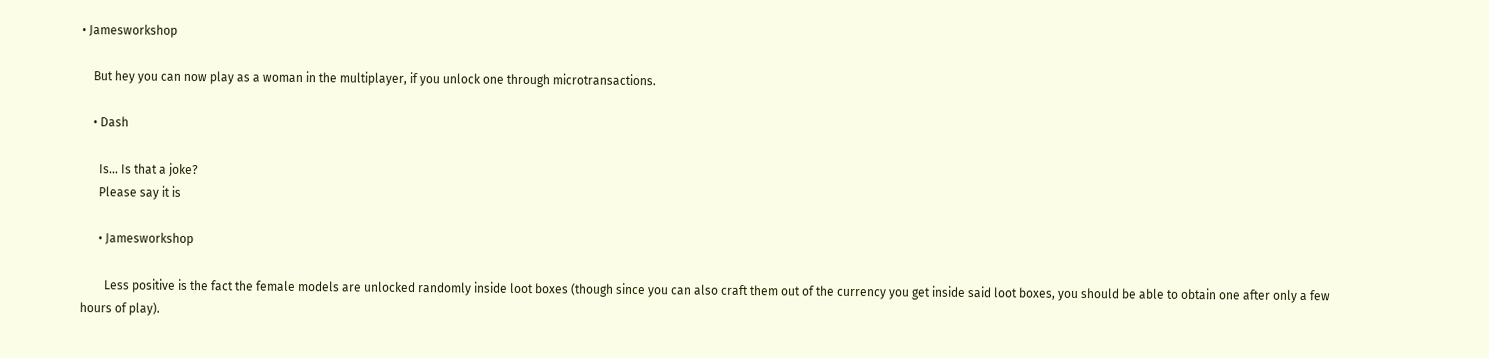• Jamesworkshop

    But hey you can now play as a woman in the multiplayer, if you unlock one through microtransactions.

    • Dash

      Is… Is that a joke?
      Please say it is

      • Jamesworkshop

        Less positive is the fact the female models are unlocked randomly inside loot boxes (though since you can also craft them out of the currency you get inside said loot boxes, you should be able to obtain one after only a few hours of play).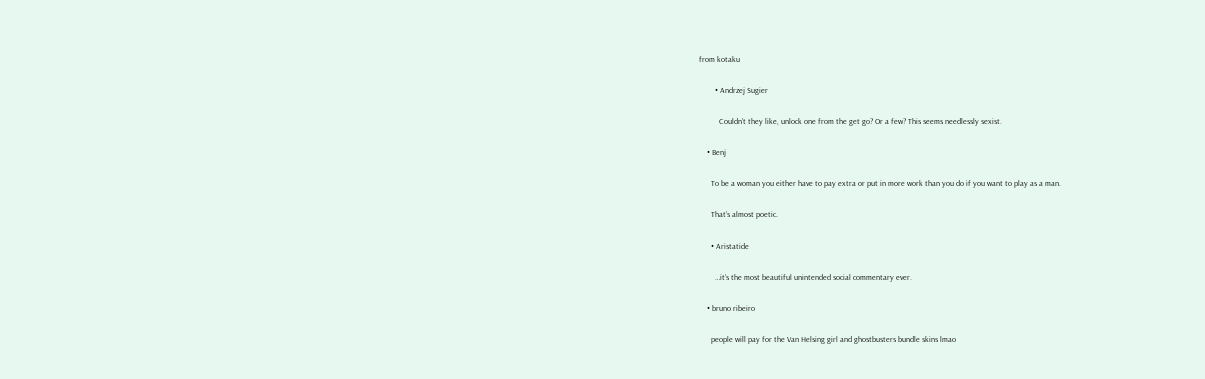from kotaku

        • Andrzej Sugier

          Couldn’t they like, unlock one from the get go? Or a few? This seems needlessly sexist.

    • Benj

      To be a woman you either have to pay extra or put in more work than you do if you want to play as a man.

      That’s almost poetic.

      • Aristatide

        …it’s the most beautiful unintended social commentary ever.

    • bruno ribeiro

      people will pay for the Van Helsing girl and ghostbusters bundle skins lmao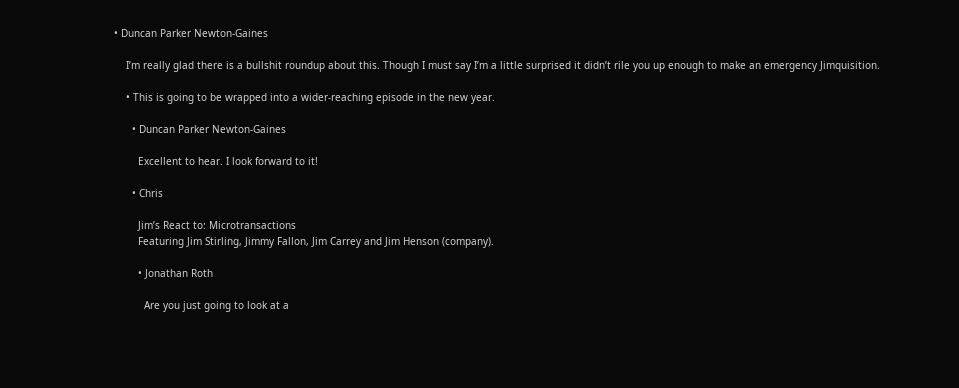• Duncan Parker Newton-Gaines

    I’m really glad there is a bullshit roundup about this. Though I must say I’m a little surprised it didn’t rile you up enough to make an emergency Jimquisition.

    • This is going to be wrapped into a wider-reaching episode in the new year.

      • Duncan Parker Newton-Gaines

        Excellent to hear. I look forward to it!

      • Chris

        Jim’s React to: Microtransactions
        Featuring Jim Stirling, Jimmy Fallon, Jim Carrey and Jim Henson (company).

        • Jonathan Roth

          Are you just going to look at a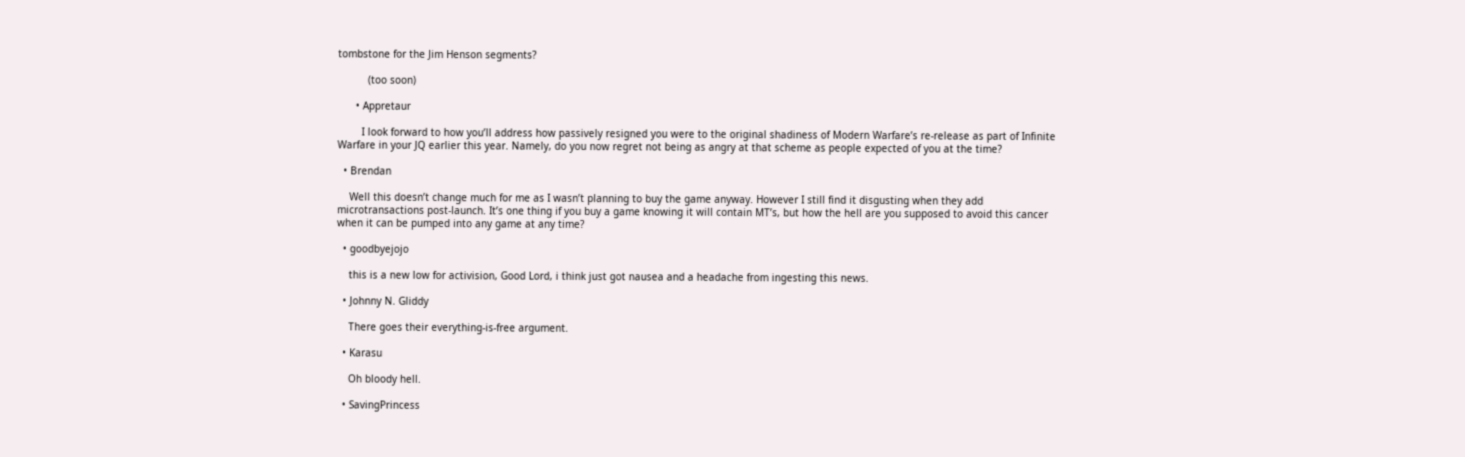tombstone for the Jim Henson segments?

          (too soon)

      • Appretaur

        I look forward to how you’ll address how passively resigned you were to the original shadiness of Modern Warfare’s re-release as part of Infinite Warfare in your JQ earlier this year. Namely, do you now regret not being as angry at that scheme as people expected of you at the time?

  • Brendan

    Well this doesn’t change much for me as I wasn’t planning to buy the game anyway. However I still find it disgusting when they add microtransactions post-launch. It’s one thing if you buy a game knowing it will contain MT’s, but how the hell are you supposed to avoid this cancer when it can be pumped into any game at any time?

  • goodbyejojo

    this is a new low for activision, Good Lord, i think just got nausea and a headache from ingesting this news.

  • Johnny N. Gliddy

    There goes their everything-is-free argument.

  • Karasu

    Oh bloody hell.

  • SavingPrincess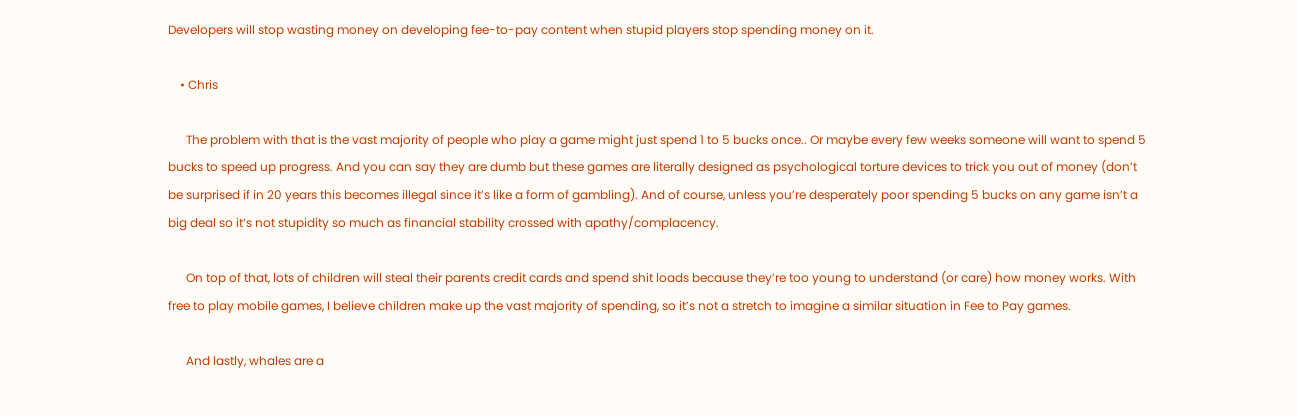Developers will stop wasting money on developing fee-to-pay content when stupid players stop spending money on it.

    • Chris

      The problem with that is the vast majority of people who play a game might just spend 1 to 5 bucks once.. Or maybe every few weeks someone will want to spend 5 bucks to speed up progress. And you can say they are dumb but these games are literally designed as psychological torture devices to trick you out of money (don’t be surprised if in 20 years this becomes illegal since it’s like a form of gambling). And of course, unless you’re desperately poor spending 5 bucks on any game isn’t a big deal so it’s not stupidity so much as financial stability crossed with apathy/complacency.

      On top of that, lots of children will steal their parents credit cards and spend shit loads because they’re too young to understand (or care) how money works. With free to play mobile games, I believe children make up the vast majority of spending, so it’s not a stretch to imagine a similar situation in Fee to Pay games.

      And lastly, whales are a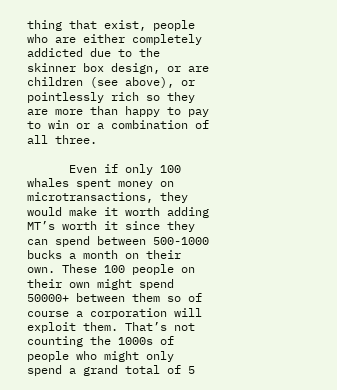thing that exist, people who are either completely addicted due to the skinner box design, or are children (see above), or pointlessly rich so they are more than happy to pay to win or a combination of all three.

      Even if only 100 whales spent money on microtransactions, they would make it worth adding MT’s worth it since they can spend between 500-1000 bucks a month on their own. These 100 people on their own might spend 50000+ between them so of course a corporation will exploit them. That’s not counting the 1000s of people who might only spend a grand total of 5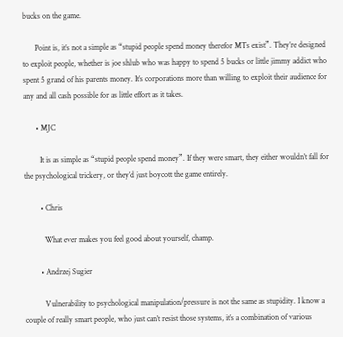bucks on the game.

      Point is, it’s not a simple as “stupid people spend money therefor MTs exist”. They’re designed to exploit people, whether is joe shlub who was happy to spend 5 bucks or little jimmy addict who spent 5 grand of his parents money. It’s corporations more than willing to exploit their audience for any and all cash possible for as little effort as it takes.

      • MJC

        It is as simple as “stupid people spend money”. If they were smart, they either wouldn’t fall for the psychological trickery, or they’d just boycott the game entirely.

        • Chris

          What ever makes you feel good about yourself, champ.

        • Andrzej Sugier

          Vulnerability to psychological manipulation/pressure is not the same as stupidity. I know a couple of really smart people, who just can’t resist those systems, it’s a combination of various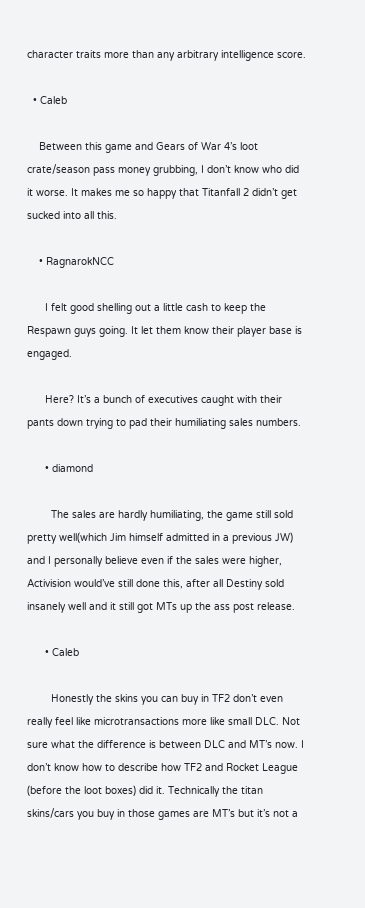character traits more than any arbitrary intelligence score.

  • Caleb

    Between this game and Gears of War 4’s loot crate/season pass money grubbing, I don’t know who did it worse. It makes me so happy that Titanfall 2 didn’t get sucked into all this.

    • RagnarokNCC

      I felt good shelling out a little cash to keep the Respawn guys going. It let them know their player base is engaged.

      Here? It’s a bunch of executives caught with their pants down trying to pad their humiliating sales numbers.

      • diamond

        The sales are hardly humiliating, the game still sold pretty well(which Jim himself admitted in a previous JW) and I personally believe even if the sales were higher, Activision would’ve still done this, after all Destiny sold insanely well and it still got MTs up the ass post release.

      • Caleb

        Honestly the skins you can buy in TF2 don’t even really feel like microtransactions more like small DLC. Not sure what the difference is between DLC and MT’s now. I don’t know how to describe how TF2 and Rocket League (before the loot boxes) did it. Technically the titan skins/cars you buy in those games are MT’s but it’s not a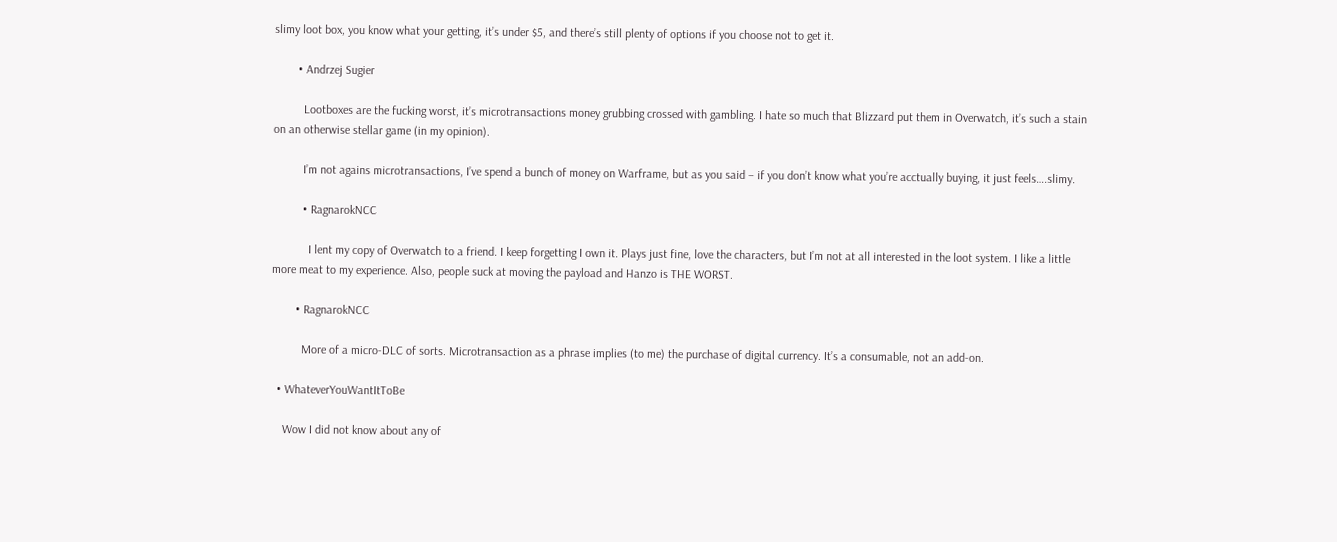slimy loot box, you know what your getting, it’s under $5, and there’s still plenty of options if you choose not to get it.

        • Andrzej Sugier

          Lootboxes are the fucking worst, it’s microtransactions money grubbing crossed with gambling. I hate so much that Blizzard put them in Overwatch, it’s such a stain on an otherwise stellar game (in my opinion).

          I’m not agains microtransactions, I’ve spend a bunch of money on Warframe, but as you said – if you don’t know what you’re acctually buying, it just feels….slimy.

          • RagnarokNCC

            I lent my copy of Overwatch to a friend. I keep forgetting I own it. Plays just fine, love the characters, but I’m not at all interested in the loot system. I like a little more meat to my experience. Also, people suck at moving the payload and Hanzo is THE WORST.

        • RagnarokNCC

          More of a micro-DLC of sorts. Microtransaction as a phrase implies (to me) the purchase of digital currency. It’s a consumable, not an add-on.

  • WhateverYouWantItToBe

    Wow I did not know about any of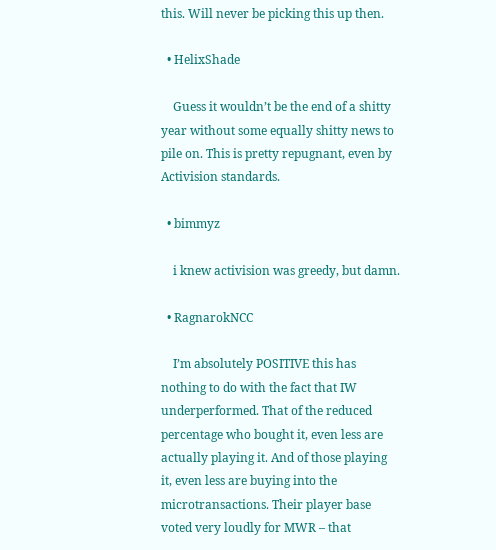this. Will never be picking this up then.

  • HelixShade

    Guess it wouldn’t be the end of a shitty year without some equally shitty news to pile on. This is pretty repugnant, even by Activision standards.

  • bimmyz

    i knew activision was greedy, but damn.

  • RagnarokNCC

    I’m absolutely POSITIVE this has nothing to do with the fact that IW underperformed. That of the reduced percentage who bought it, even less are actually playing it. And of those playing it, even less are buying into the microtransactions. Their player base voted very loudly for MWR – that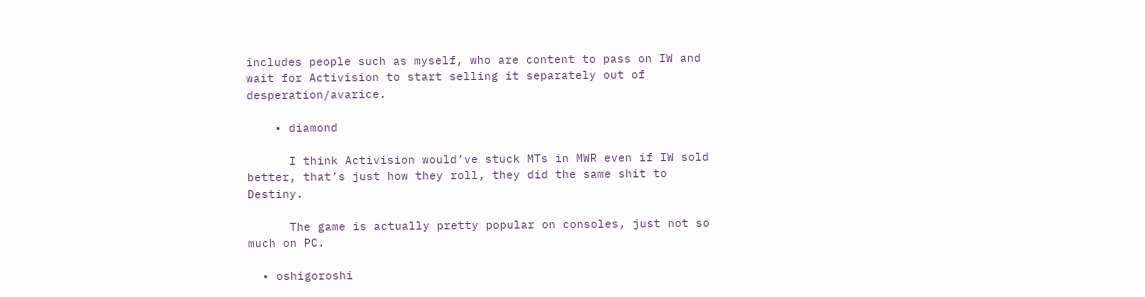includes people such as myself, who are content to pass on IW and wait for Activision to start selling it separately out of desperation/avarice.

    • diamond

      I think Activision would’ve stuck MTs in MWR even if IW sold better, that’s just how they roll, they did the same shit to Destiny.

      The game is actually pretty popular on consoles, just not so much on PC.

  • oshigoroshi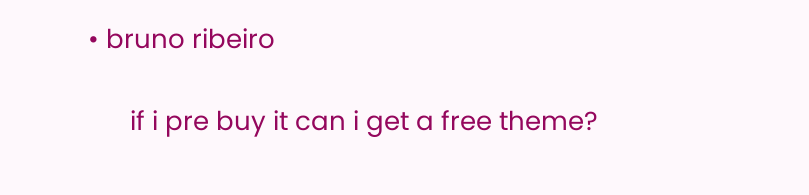• bruno ribeiro

      if i pre buy it can i get a free theme?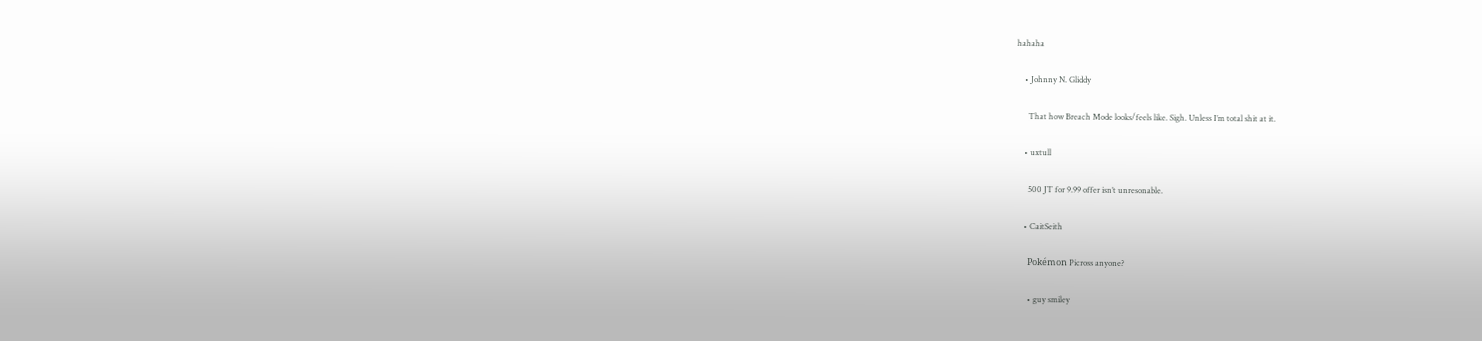hahaha

    • Johnny N. Gliddy

      That how Breach Mode looks/feels like. Sigh. Unless I’m total shit at it.

    • uxtull

      500 JT for 9.99 offer isn’t unresonable.

    • CaitSeith

      Pokémon Picross anyone?

      • guy smiley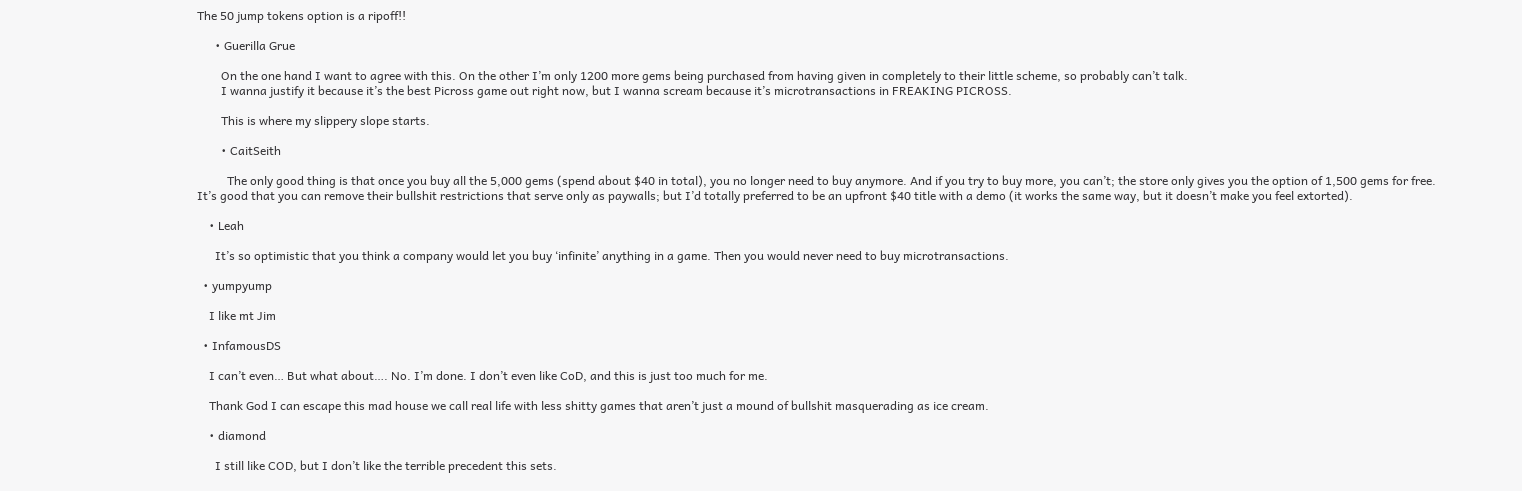The 50 jump tokens option is a ripoff!!

      • Guerilla Grue

        On the one hand I want to agree with this. On the other I’m only 1200 more gems being purchased from having given in completely to their little scheme, so probably can’t talk.
        I wanna justify it because it’s the best Picross game out right now, but I wanna scream because it’s microtransactions in FREAKING PICROSS.

        This is where my slippery slope starts.

        • CaitSeith

          The only good thing is that once you buy all the 5,000 gems (spend about $40 in total), you no longer need to buy anymore. And if you try to buy more, you can’t; the store only gives you the option of 1,500 gems for free. It’s good that you can remove their bullshit restrictions that serve only as paywalls; but I’d totally preferred to be an upfront $40 title with a demo (it works the same way, but it doesn’t make you feel extorted).

    • Leah

      It’s so optimistic that you think a company would let you buy ‘infinite’ anything in a game. Then you would never need to buy microtransactions.

  • yumpyump

    I like mt Jim

  • InfamousDS

    I can’t even… But what about…. No. I’m done. I don’t even like CoD, and this is just too much for me.

    Thank God I can escape this mad house we call real life with less shitty games that aren’t just a mound of bullshit masquerading as ice cream.

    • diamond

      I still like COD, but I don’t like the terrible precedent this sets.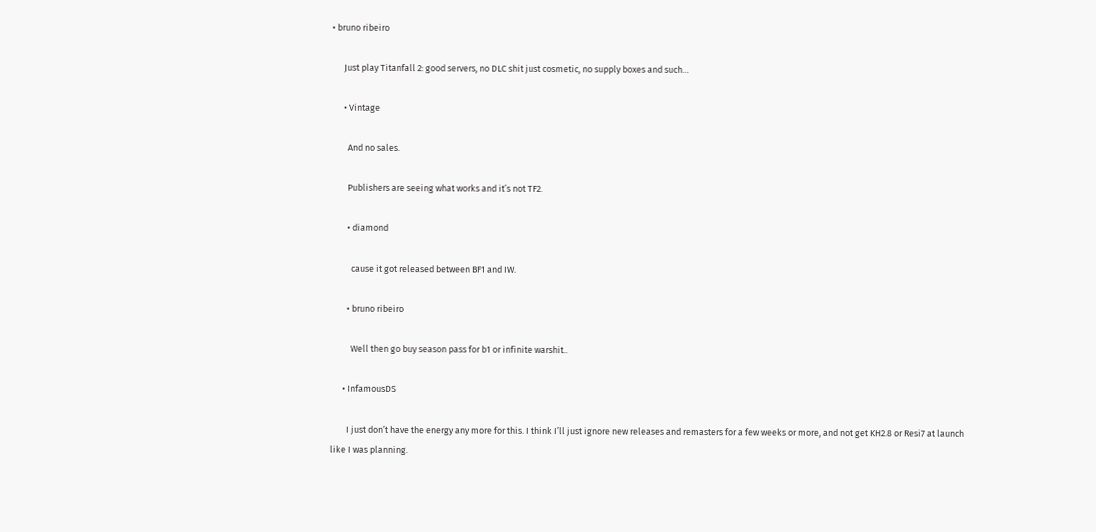• bruno ribeiro

      Just play Titanfall 2: good servers, no DLC shit just cosmetic, no supply boxes and such…

      • Vintage

        And no sales.

        Publishers are seeing what works and it’s not TF2.

        • diamond

          cause it got released between BF1 and IW.

        • bruno ribeiro

          Well then go buy season pass for b1 or infinite warshit..

      • InfamousDS

        I just don’t have the energy any more for this. I think I’ll just ignore new releases and remasters for a few weeks or more, and not get KH2.8 or Resi7 at launch like I was planning.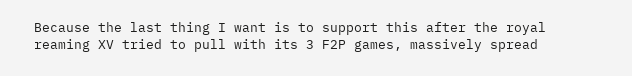Because the last thing I want is to support this after the royal reaming XV tried to pull with its 3 F2P games, massively spread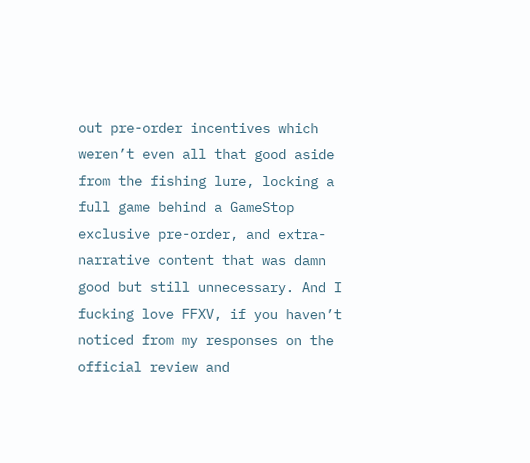out pre-order incentives which weren’t even all that good aside from the fishing lure, locking a full game behind a GameStop exclusive pre-order, and extra-narrative content that was damn good but still unnecessary. And I fucking love FFXV, if you haven’t noticed from my responses on the official review and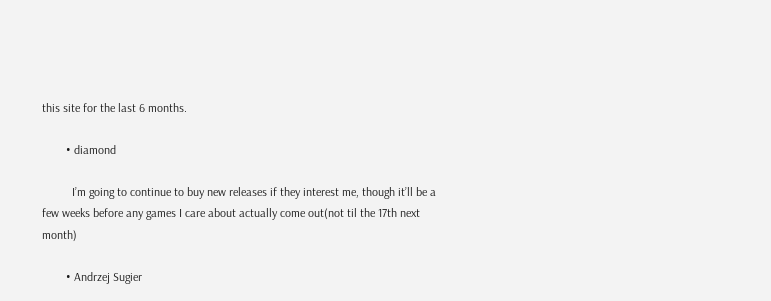this site for the last 6 months.

        • diamond

          I’m going to continue to buy new releases if they interest me, though it’ll be a few weeks before any games I care about actually come out(not til the 17th next month)

        • Andrzej Sugier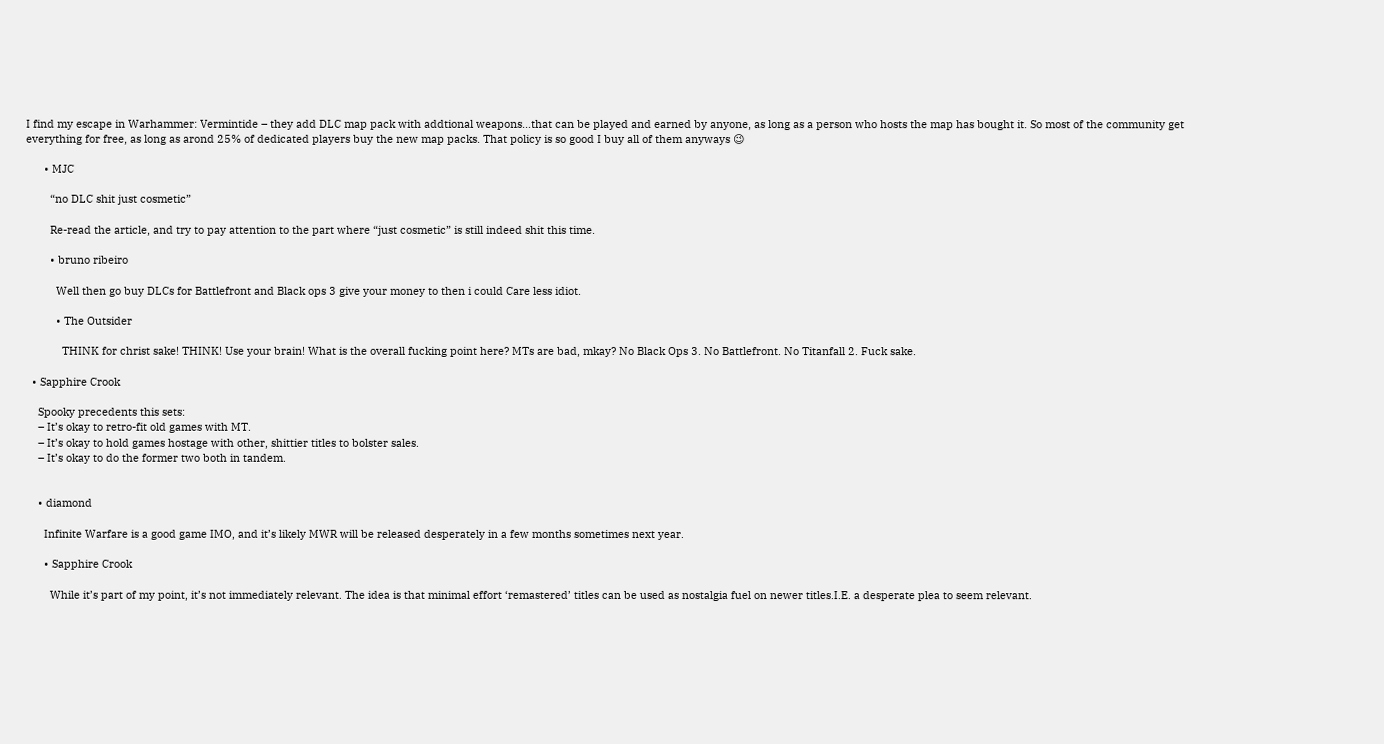I find my escape in Warhammer: Vermintide – they add DLC map pack with addtional weapons…that can be played and earned by anyone, as long as a person who hosts the map has bought it. So most of the community get everything for free, as long as arond 25% of dedicated players buy the new map packs. That policy is so good I buy all of them anyways 😉

      • MJC

        “no DLC shit just cosmetic”

        Re-read the article, and try to pay attention to the part where “just cosmetic” is still indeed shit this time.

        • bruno ribeiro

          Well then go buy DLCs for Battlefront and Black ops 3 give your money to then i could Care less idiot.

          • The Outsider

            THINK for christ sake! THINK! Use your brain! What is the overall fucking point here? MTs are bad, mkay? No Black Ops 3. No Battlefront. No Titanfall 2. Fuck sake.

  • Sapphire Crook

    Spooky precedents this sets:
    – It’s okay to retro-fit old games with MT.
    – It’s okay to hold games hostage with other, shittier titles to bolster sales.
    – It’s okay to do the former two both in tandem.


    • diamond

      Infinite Warfare is a good game IMO, and it’s likely MWR will be released desperately in a few months sometimes next year.

      • Sapphire Crook

        While it’s part of my point, it’s not immediately relevant. The idea is that minimal effort ‘remastered’ titles can be used as nostalgia fuel on newer titles.I.E. a desperate plea to seem relevant.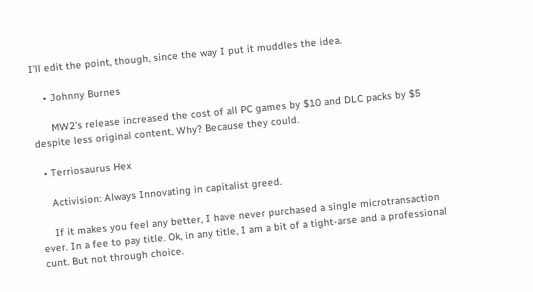I’ll edit the point, though, since the way I put it muddles the idea.

    • Johnny Burnes

      MW2’s release increased the cost of all PC games by $10 and DLC packs by $5 despite less original content, Why? Because they could.

  • Terriosaurus Hex

    Activision: Always Innovating in capitalist greed.

    If it makes you feel any better, I have never purchased a single microtransaction ever. In a fee to pay title. Ok, in any title, I am a bit of a tight-arse and a professional cunt. But not through choice.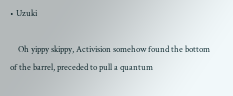• Uzuki

    Oh yippy skippy, Activision somehow found the bottom of the barrel, preceded to pull a quantum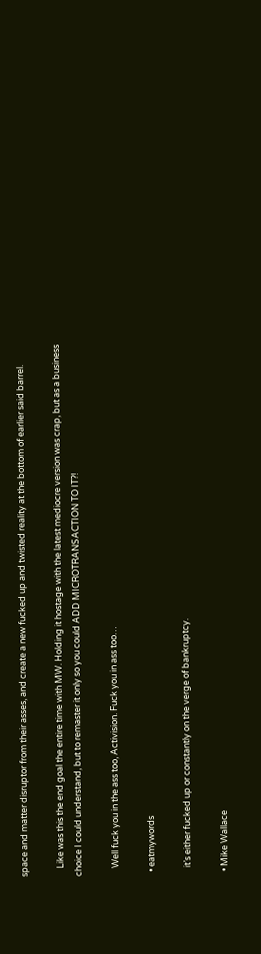space and matter disruptor from their asses, and create a new fucked up and twisted reality at the bottom of earlier said barrel.

    Like was this the end goal the entire time with MW. Holding it hostage with the latest mediocre version was crap, but as a business choice I could understand, but to remaster it only so you could ADD MICROTRANSACTION TO IT?!

    Well fuck you in the ass too, Activision. Fuck you in ass too…

  • eatmywords

    it’s either fucked up or constantly on the verge of bankruptcy.

  • Mike Wallace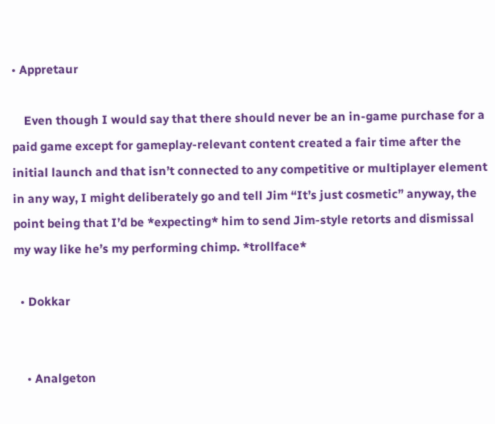• Appretaur

    Even though I would say that there should never be an in-game purchase for a paid game except for gameplay-relevant content created a fair time after the initial launch and that isn’t connected to any competitive or multiplayer element in any way, I might deliberately go and tell Jim “It’s just cosmetic” anyway, the point being that I’d be *expecting* him to send Jim-style retorts and dismissal my way like he’s my performing chimp. *trollface*

  • Dokkar


    • Analgeton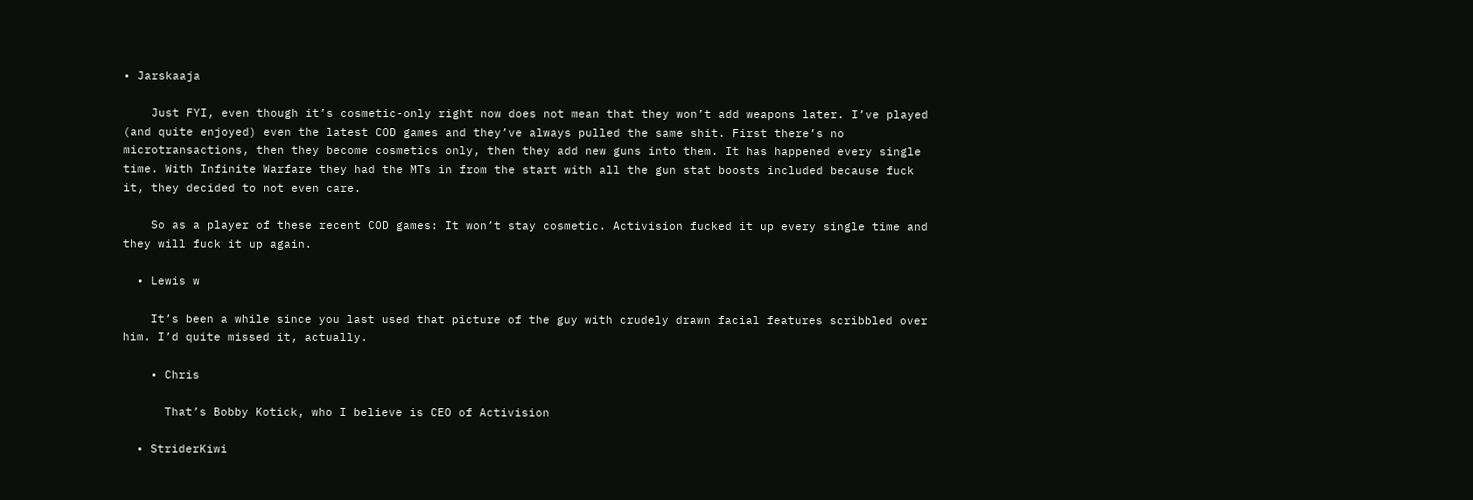• Jarskaaja

    Just FYI, even though it’s cosmetic-only right now does not mean that they won’t add weapons later. I’ve played (and quite enjoyed) even the latest COD games and they’ve always pulled the same shit. First there’s no microtransactions, then they become cosmetics only, then they add new guns into them. It has happened every single time. With Infinite Warfare they had the MTs in from the start with all the gun stat boosts included because fuck it, they decided to not even care.

    So as a player of these recent COD games: It won’t stay cosmetic. Activision fucked it up every single time and they will fuck it up again.

  • Lewis w

    It’s been a while since you last used that picture of the guy with crudely drawn facial features scribbled over him. I’d quite missed it, actually.

    • Chris

      That’s Bobby Kotick, who I believe is CEO of Activision

  • StriderKiwi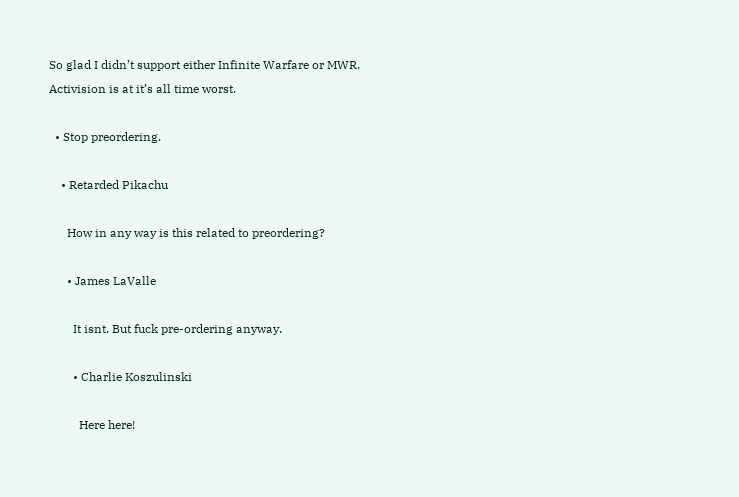So glad I didn’t support either Infinite Warfare or MWR. Activision is at it’s all time worst.

  • Stop preordering.

    • Retarded Pikachu

      How in any way is this related to preordering?

      • James LaValle

        It isnt. But fuck pre-ordering anyway.

        • Charlie Koszulinski

          Here here!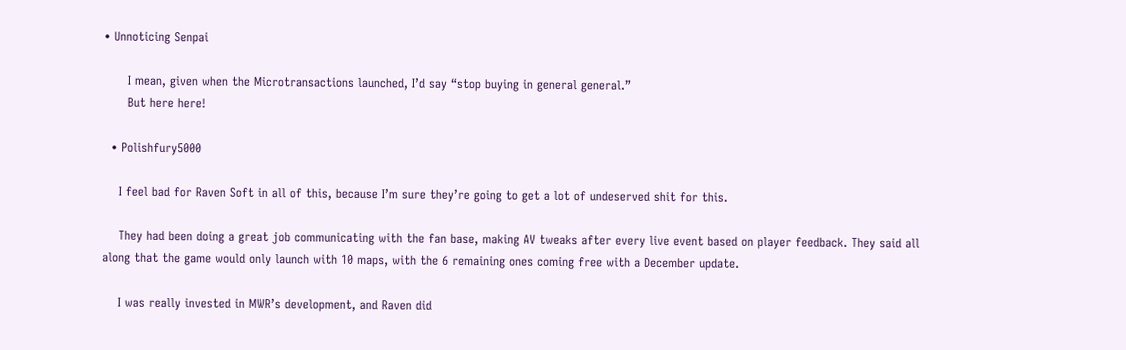• Unnoticing Senpai

      I mean, given when the Microtransactions launched, I’d say “stop buying in general general.”
      But here here!

  • Polishfury5000

    I feel bad for Raven Soft in all of this, because I’m sure they’re going to get a lot of undeserved shit for this.

    They had been doing a great job communicating with the fan base, making AV tweaks after every live event based on player feedback. They said all along that the game would only launch with 10 maps, with the 6 remaining ones coming free with a December update.

    I was really invested in MWR’s development, and Raven did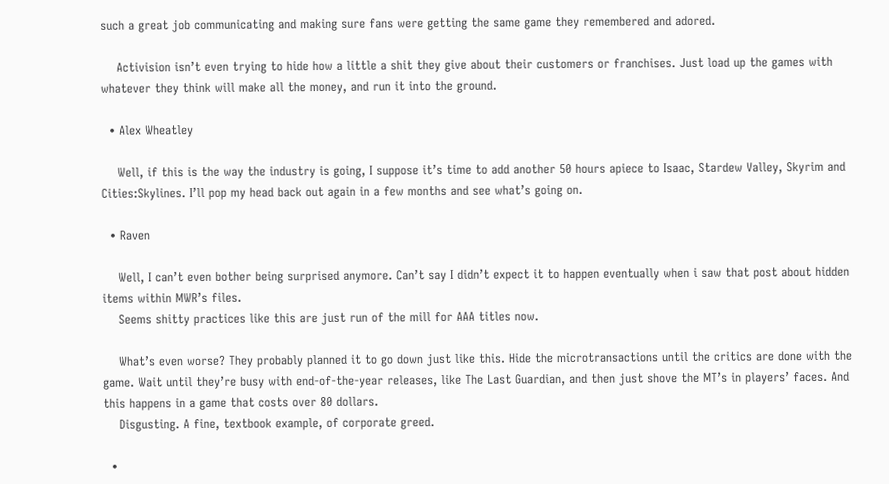such a great job communicating and making sure fans were getting the same game they remembered and adored.

    Activision isn’t even trying to hide how a little a shit they give about their customers or franchises. Just load up the games with whatever they think will make all the money, and run it into the ground.

  • Alex Wheatley

    Well, if this is the way the industry is going, I suppose it’s time to add another 50 hours apiece to Isaac, Stardew Valley, Skyrim and Cities:Skylines. I’ll pop my head back out again in a few months and see what’s going on.

  • Raven

    Well, I can’t even bother being surprised anymore. Can’t say I didn’t expect it to happen eventually when i saw that post about hidden items within MWR’s files.
    Seems shitty practices like this are just run of the mill for AAA titles now.

    What’s even worse? They probably planned it to go down just like this. Hide the microtransactions until the critics are done with the game. Wait until they’re busy with end-of-the-year releases, like The Last Guardian, and then just shove the MT’s in players’ faces. And this happens in a game that costs over 80 dollars.
    Disgusting. A fine, textbook example, of corporate greed.

  •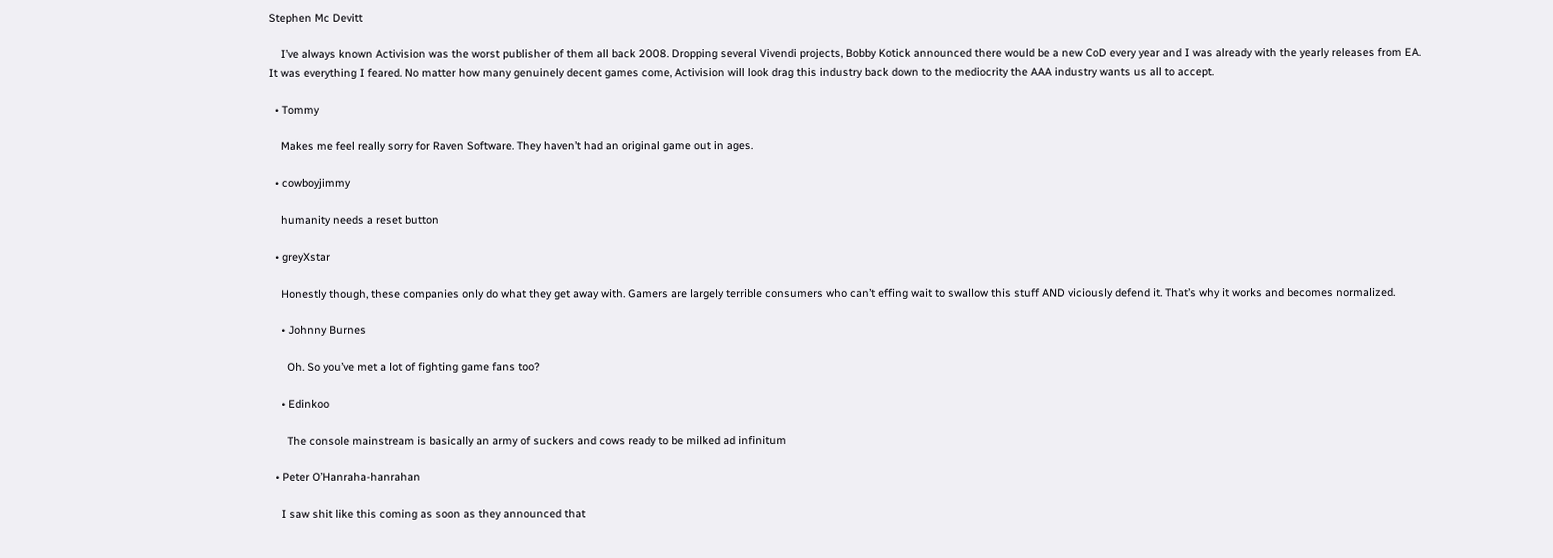Stephen Mc Devitt

    I’ve always known Activision was the worst publisher of them all back 2008. Dropping several Vivendi projects, Bobby Kotick announced there would be a new CoD every year and I was already with the yearly releases from EA. It was everything I feared. No matter how many genuinely decent games come, Activision will look drag this industry back down to the mediocrity the AAA industry wants us all to accept.

  • Tommy

    Makes me feel really sorry for Raven Software. They haven’t had an original game out in ages.

  • cowboyjimmy

    humanity needs a reset button

  • greyXstar

    Honestly though, these companies only do what they get away with. Gamers are largely terrible consumers who can’t effing wait to swallow this stuff AND viciously defend it. That’s why it works and becomes normalized.

    • Johnny Burnes

      Oh. So you’ve met a lot of fighting game fans too?

    • Edinkoo

      The console mainstream is basically an army of suckers and cows ready to be milked ad infinitum

  • Peter O’Hanraha-hanrahan

    I saw shit like this coming as soon as they announced that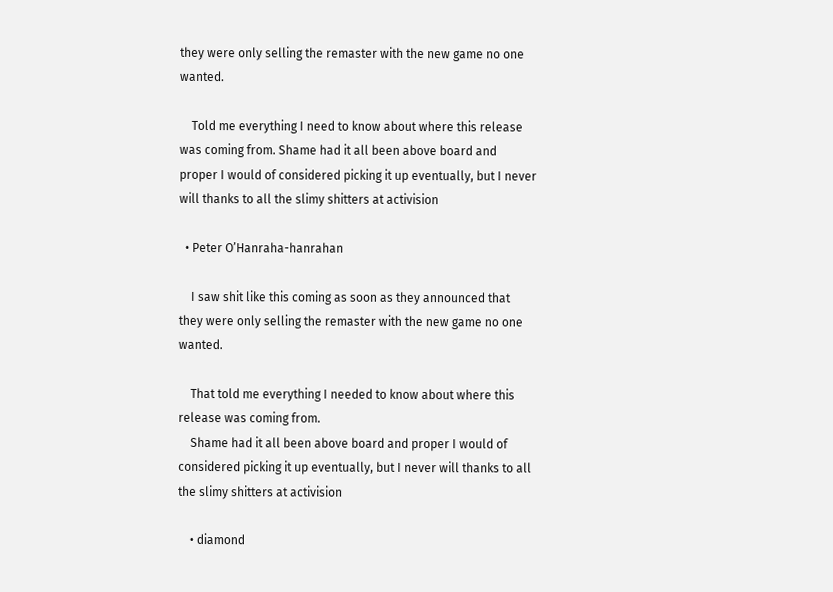they were only selling the remaster with the new game no one wanted.

    Told me everything I need to know about where this release was coming from. Shame had it all been above board and proper I would of considered picking it up eventually, but I never will thanks to all the slimy shitters at activision

  • Peter O’Hanraha-hanrahan

    I saw shit like this coming as soon as they announced that they were only selling the remaster with the new game no one wanted.

    That told me everything I needed to know about where this release was coming from.
    Shame had it all been above board and proper I would of considered picking it up eventually, but I never will thanks to all the slimy shitters at activision

    • diamond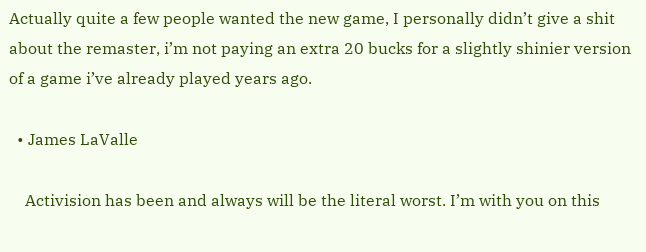Actually quite a few people wanted the new game, I personally didn’t give a shit about the remaster, i’m not paying an extra 20 bucks for a slightly shinier version of a game i’ve already played years ago.

  • James LaValle

    Activision has been and always will be the literal worst. I’m with you on this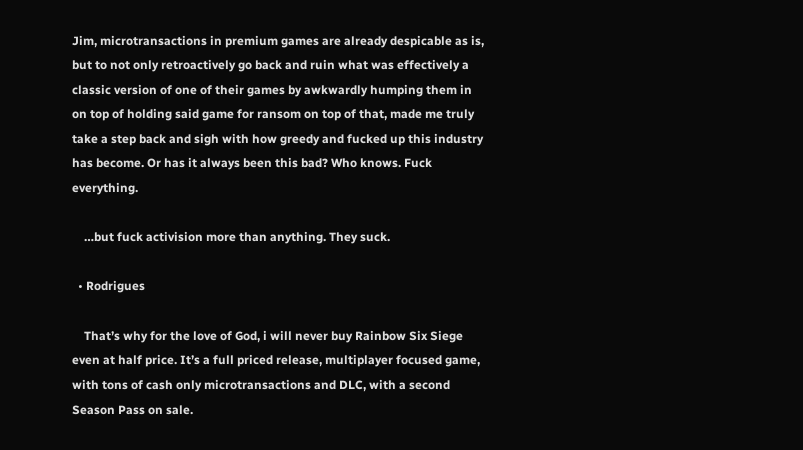Jim, microtransactions in premium games are already despicable as is, but to not only retroactively go back and ruin what was effectively a classic version of one of their games by awkwardly humping them in on top of holding said game for ransom on top of that, made me truly take a step back and sigh with how greedy and fucked up this industry has become. Or has it always been this bad? Who knows. Fuck everything.

    …but fuck activision more than anything. They suck.

  • Rodrigues

    That’s why for the love of God, i will never buy Rainbow Six Siege even at half price. It’s a full priced release, multiplayer focused game, with tons of cash only microtransactions and DLC, with a second Season Pass on sale.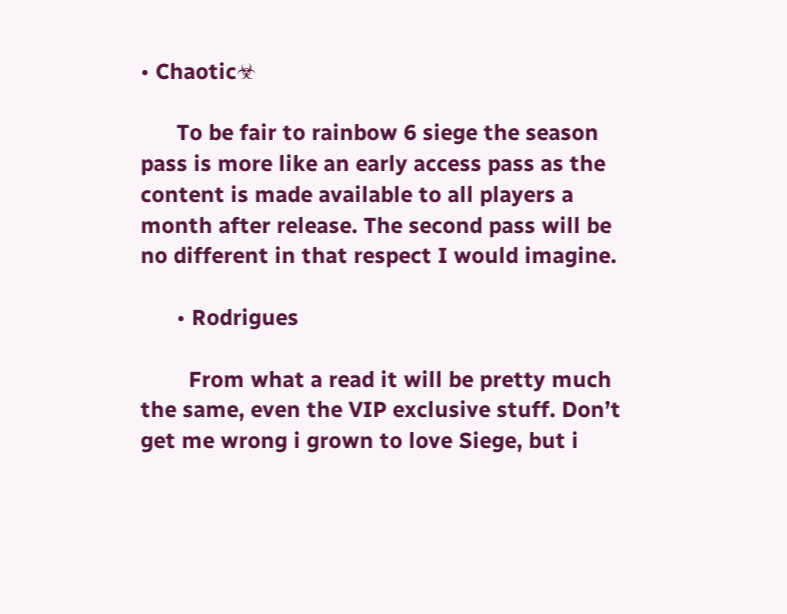• Chaotic☣

      To be fair to rainbow 6 siege the season pass is more like an early access pass as the content is made available to all players a month after release. The second pass will be no different in that respect I would imagine.

      • Rodrigues

        From what a read it will be pretty much the same, even the VIP exclusive stuff. Don’t get me wrong i grown to love Siege, but i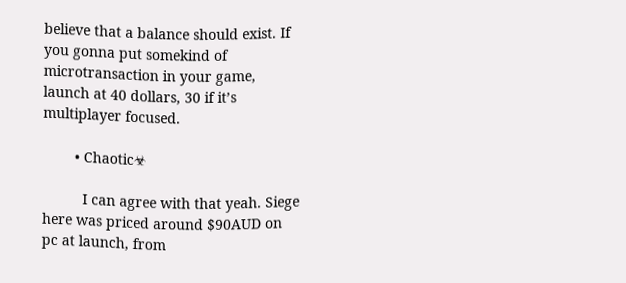believe that a balance should exist. If you gonna put somekind of microtransaction in your game, launch at 40 dollars, 30 if it’s multiplayer focused.

        • Chaotic☣

          I can agree with that yeah. Siege here was priced around $90AUD on pc at launch, from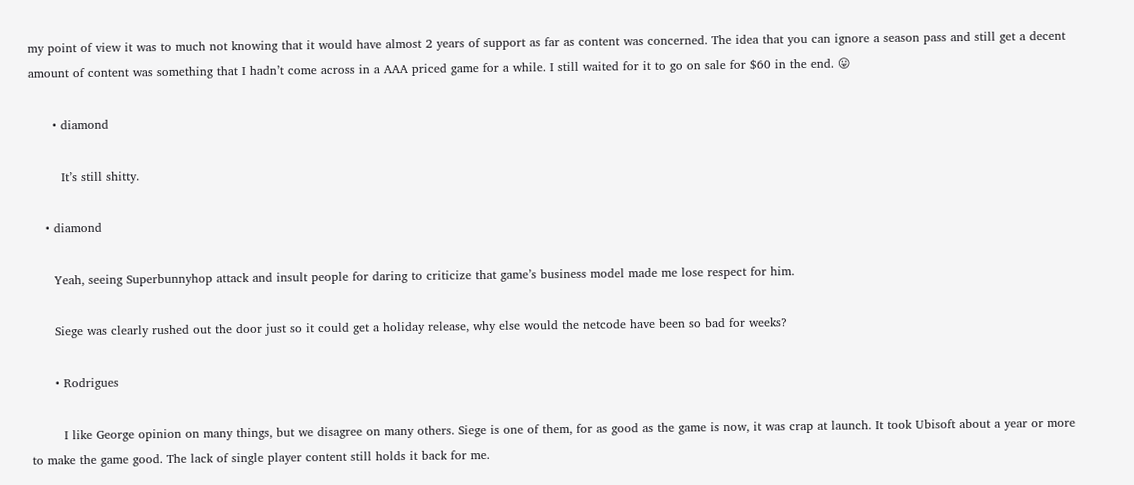my point of view it was to much not knowing that it would have almost 2 years of support as far as content was concerned. The idea that you can ignore a season pass and still get a decent amount of content was something that I hadn’t come across in a AAA priced game for a while. I still waited for it to go on sale for $60 in the end. 😛

      • diamond

        It’s still shitty.

    • diamond

      Yeah, seeing Superbunnyhop attack and insult people for daring to criticize that game’s business model made me lose respect for him.

      Siege was clearly rushed out the door just so it could get a holiday release, why else would the netcode have been so bad for weeks?

      • Rodrigues

        I like George opinion on many things, but we disagree on many others. Siege is one of them, for as good as the game is now, it was crap at launch. It took Ubisoft about a year or more to make the game good. The lack of single player content still holds it back for me.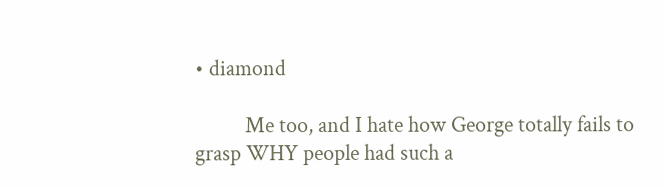• diamond

          Me too, and I hate how George totally fails to grasp WHY people had such a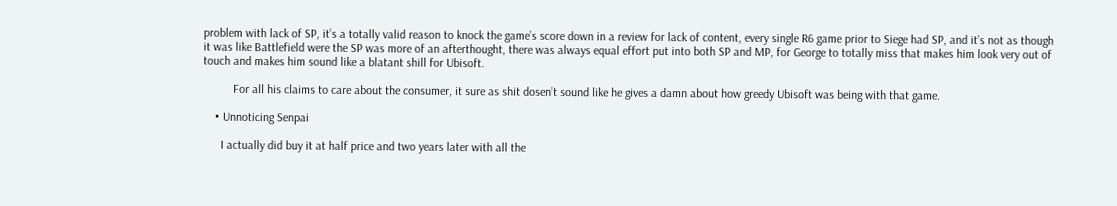problem with lack of SP, it’s a totally valid reason to knock the game’s score down in a review for lack of content, every single R6 game prior to Siege had SP, and it’s not as though it was like Battlefield were the SP was more of an afterthought, there was always equal effort put into both SP and MP, for George to totally miss that makes him look very out of touch and makes him sound like a blatant shill for Ubisoft.

          For all his claims to care about the consumer, it sure as shit dosen’t sound like he gives a damn about how greedy Ubisoft was being with that game.

    • Unnoticing Senpai

      I actually did buy it at half price and two years later with all the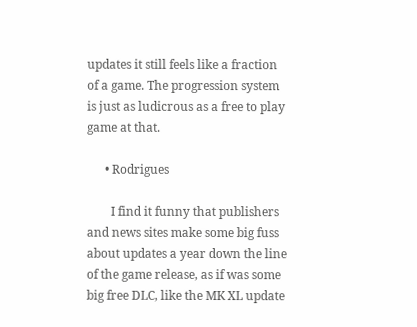updates it still feels like a fraction of a game. The progression system is just as ludicrous as a free to play game at that.

      • Rodrigues

        I find it funny that publishers and news sites make some big fuss about updates a year down the line of the game release, as if was some big free DLC, like the MK XL update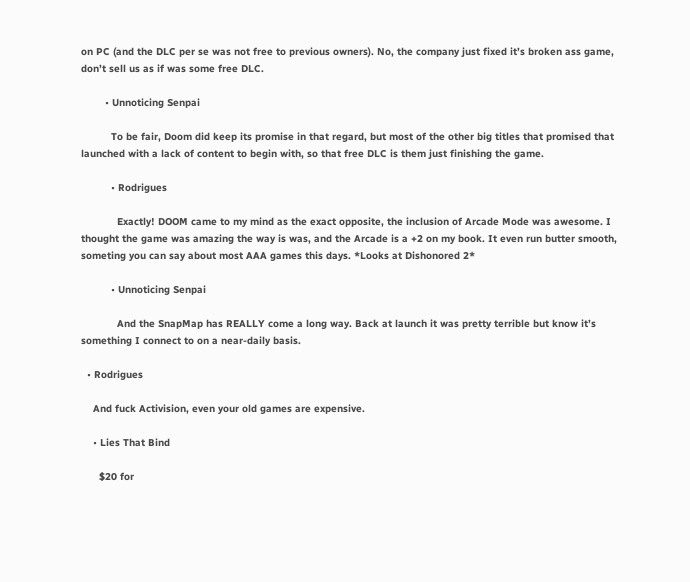on PC (and the DLC per se was not free to previous owners). No, the company just fixed it’s broken ass game, don’t sell us as if was some free DLC.

        • Unnoticing Senpai

          To be fair, Doom did keep its promise in that regard, but most of the other big titles that promised that launched with a lack of content to begin with, so that free DLC is them just finishing the game.

          • Rodrigues

            Exactly! DOOM came to my mind as the exact opposite, the inclusion of Arcade Mode was awesome. I thought the game was amazing the way is was, and the Arcade is a +2 on my book. It even run butter smooth, someting you can say about most AAA games this days. *Looks at Dishonored 2*

          • Unnoticing Senpai

            And the SnapMap has REALLY come a long way. Back at launch it was pretty terrible but know it’s something I connect to on a near-daily basis.

  • Rodrigues

    And fuck Activision, even your old games are expensive.

    • Lies That Bind

      $20 for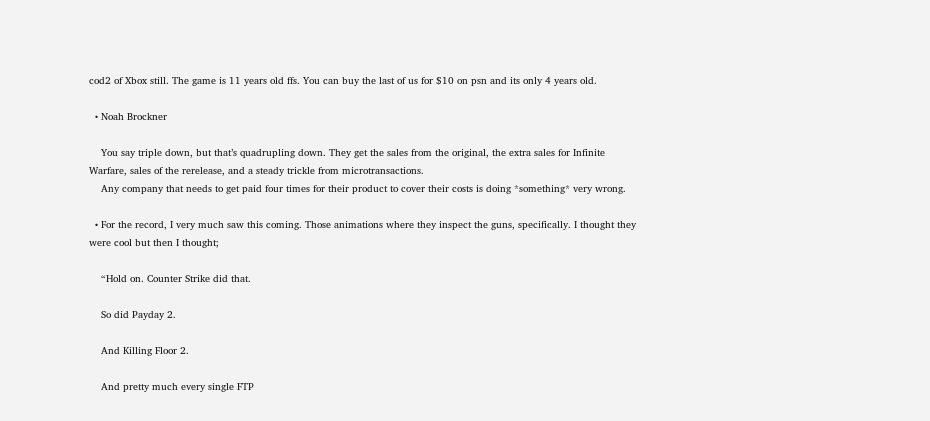cod2 of Xbox still. The game is 11 years old ffs. You can buy the last of us for $10 on psn and its only 4 years old.

  • Noah Brockner

    You say triple down, but that’s quadrupling down. They get the sales from the original, the extra sales for Infinite Warfare, sales of the rerelease, and a steady trickle from microtransactions.
    Any company that needs to get paid four times for their product to cover their costs is doing *something* very wrong.

  • For the record, I very much saw this coming. Those animations where they inspect the guns, specifically. I thought they were cool but then I thought;

    “Hold on. Counter Strike did that.

    So did Payday 2.

    And Killing Floor 2.

    And pretty much every single FTP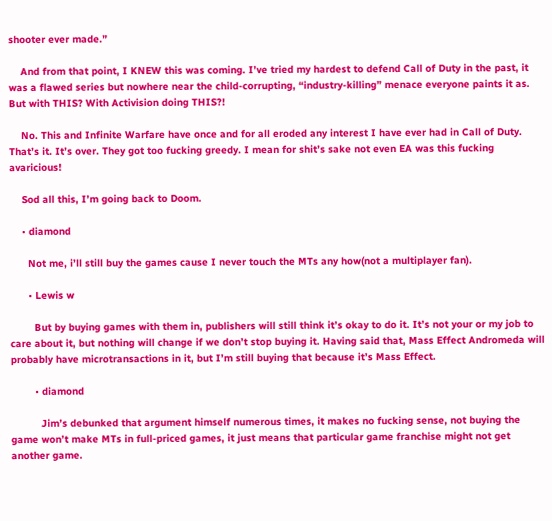shooter ever made.”

    And from that point, I KNEW this was coming. I’ve tried my hardest to defend Call of Duty in the past, it was a flawed series but nowhere near the child-corrupting, “industry-killing” menace everyone paints it as. But with THIS? With Activision doing THIS?!

    No. This and Infinite Warfare have once and for all eroded any interest I have ever had in Call of Duty. That’s it. It’s over. They got too fucking greedy. I mean for shit’s sake not even EA was this fucking avaricious!

    Sod all this, I’m going back to Doom.

    • diamond

      Not me, i’ll still buy the games cause I never touch the MTs any how(not a multiplayer fan).

      • Lewis w

        But by buying games with them in, publishers will still think it’s okay to do it. It’s not your or my job to care about it, but nothing will change if we don’t stop buying it. Having said that, Mass Effect Andromeda will probably have microtransactions in it, but I’m still buying that because it’s Mass Effect.

        • diamond

          Jim’s debunked that argument himself numerous times, it makes no fucking sense, not buying the game won’t make MTs in full-priced games, it just means that particular game franchise might not get another game.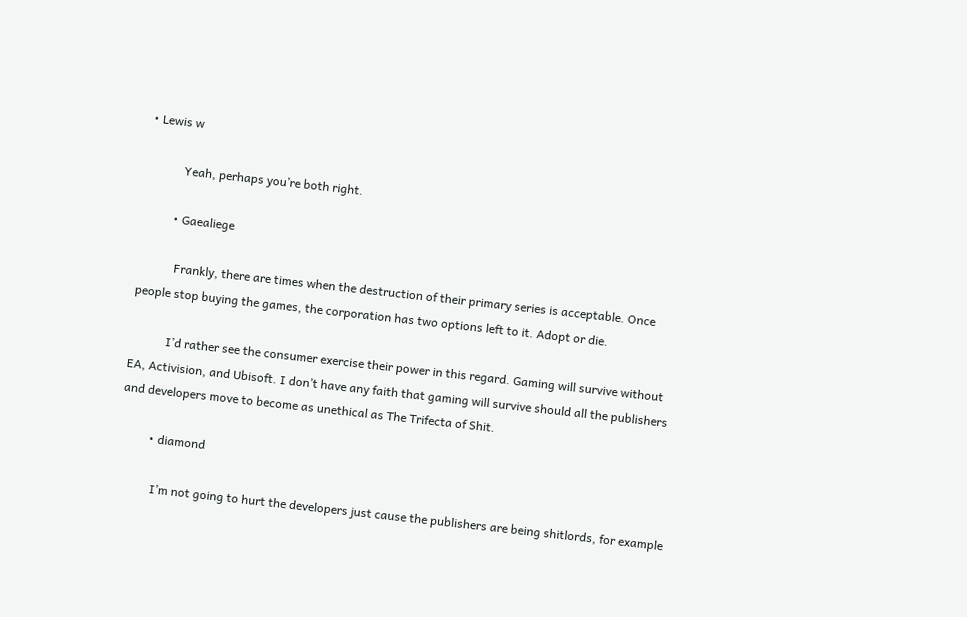• Lewis w

            Yeah, perhaps you’re both right.

          • Gaealiege

            Frankly, there are times when the destruction of their primary series is acceptable. Once people stop buying the games, the corporation has two options left to it. Adopt or die.

            I’d rather see the consumer exercise their power in this regard. Gaming will survive without EA, Activision, and Ubisoft. I don’t have any faith that gaming will survive should all the publishers and developers move to become as unethical as The Trifecta of Shit.

          • diamond

            I’m not going to hurt the developers just cause the publishers are being shitlords, for example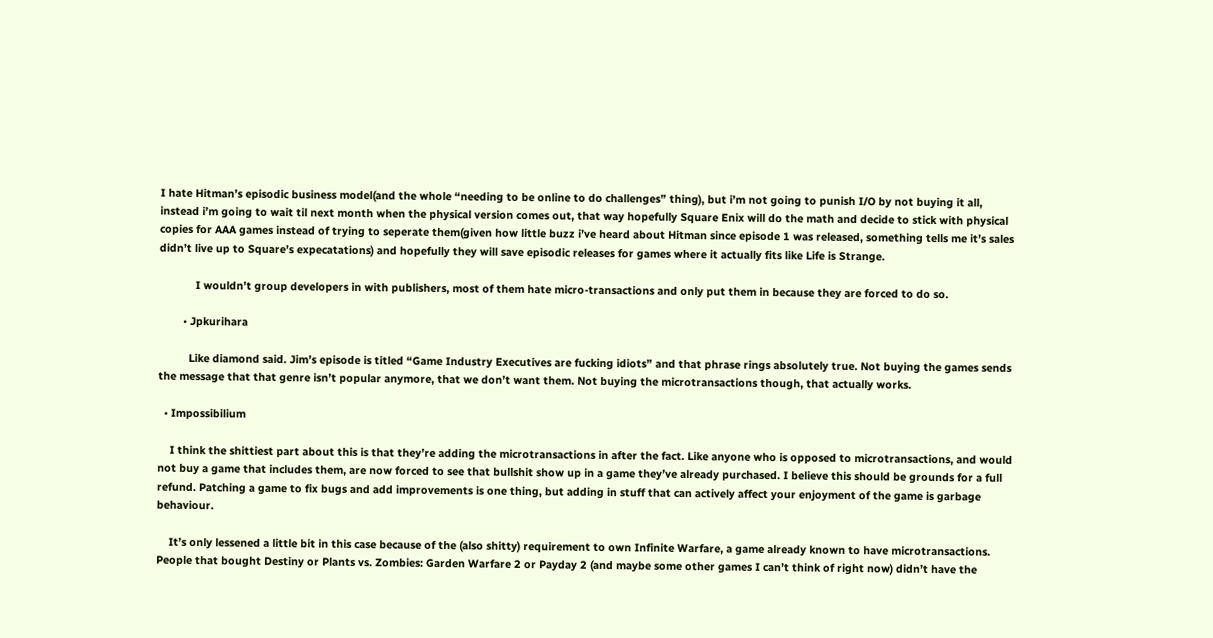I hate Hitman’s episodic business model(and the whole “needing to be online to do challenges” thing), but i’m not going to punish I/O by not buying it all, instead i’m going to wait til next month when the physical version comes out, that way hopefully Square Enix will do the math and decide to stick with physical copies for AAA games instead of trying to seperate them(given how little buzz i’ve heard about Hitman since episode 1 was released, something tells me it’s sales didn’t live up to Square’s expecatations) and hopefully they will save episodic releases for games where it actually fits like Life is Strange.

            I wouldn’t group developers in with publishers, most of them hate micro-transactions and only put them in because they are forced to do so.

        • Jpkurihara

          Like diamond said. Jim’s episode is titled “Game Industry Executives are fucking idiots” and that phrase rings absolutely true. Not buying the games sends the message that that genre isn’t popular anymore, that we don’t want them. Not buying the microtransactions though, that actually works.

  • Impossibilium

    I think the shittiest part about this is that they’re adding the microtransactions in after the fact. Like anyone who is opposed to microtransactions, and would not buy a game that includes them, are now forced to see that bullshit show up in a game they’ve already purchased. I believe this should be grounds for a full refund. Patching a game to fix bugs and add improvements is one thing, but adding in stuff that can actively affect your enjoyment of the game is garbage behaviour.

    It’s only lessened a little bit in this case because of the (also shitty) requirement to own Infinite Warfare, a game already known to have microtransactions. People that bought Destiny or Plants vs. Zombies: Garden Warfare 2 or Payday 2 (and maybe some other games I can’t think of right now) didn’t have the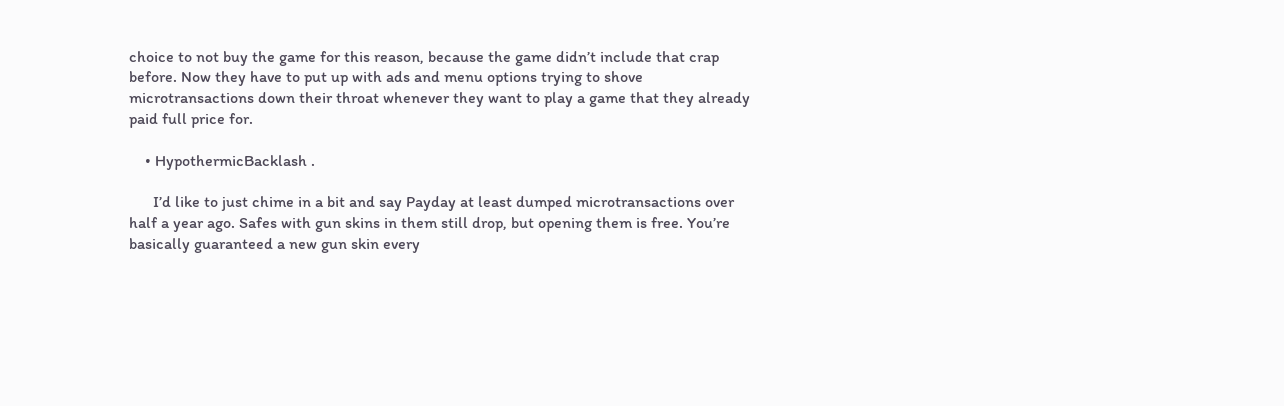choice to not buy the game for this reason, because the game didn’t include that crap before. Now they have to put up with ads and menu options trying to shove microtransactions down their throat whenever they want to play a game that they already paid full price for.

    • HypothermicBacklash .

      I’d like to just chime in a bit and say Payday at least dumped microtransactions over half a year ago. Safes with gun skins in them still drop, but opening them is free. You’re basically guaranteed a new gun skin every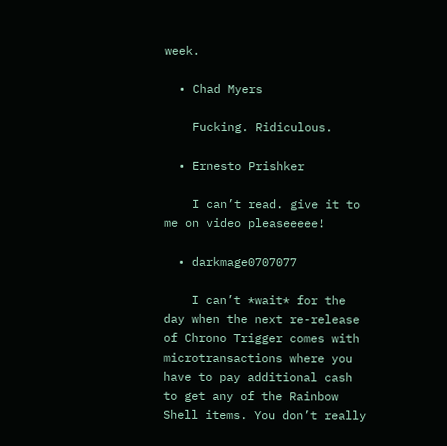week.

  • Chad Myers

    Fucking. Ridiculous.

  • Ernesto Prishker

    I can’t read. give it to me on video pleaseeeee!

  • darkmage0707077

    I can’t *wait* for the day when the next re-release of Chrono Trigger comes with microtransactions where you have to pay additional cash to get any of the Rainbow Shell items. You don’t really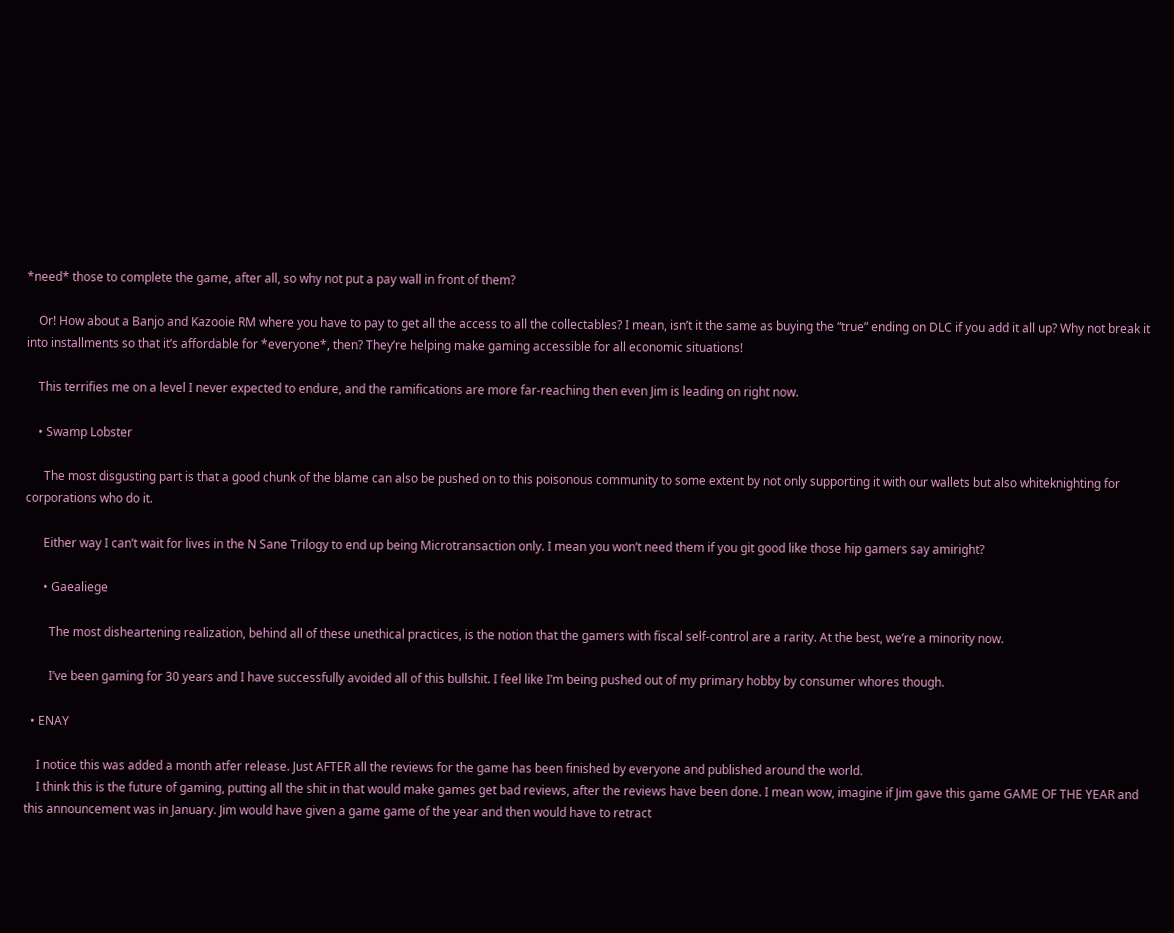*need* those to complete the game, after all, so why not put a pay wall in front of them?

    Or! How about a Banjo and Kazooie RM where you have to pay to get all the access to all the collectables? I mean, isn’t it the same as buying the “true” ending on DLC if you add it all up? Why not break it into installments so that it’s affordable for *everyone*, then? They’re helping make gaming accessible for all economic situations!

    This terrifies me on a level I never expected to endure, and the ramifications are more far-reaching then even Jim is leading on right now.

    • Swamp Lobster

      The most disgusting part is that a good chunk of the blame can also be pushed on to this poisonous community to some extent by not only supporting it with our wallets but also whiteknighting for corporations who do it.

      Either way I can’t wait for lives in the N Sane Trilogy to end up being Microtransaction only. I mean you won’t need them if you git good like those hip gamers say amiright?

      • Gaealiege

        The most disheartening realization, behind all of these unethical practices, is the notion that the gamers with fiscal self-control are a rarity. At the best, we’re a minority now.

        I’ve been gaming for 30 years and I have successfully avoided all of this bullshit. I feel like I’m being pushed out of my primary hobby by consumer whores though.

  • ENAY

    I notice this was added a month atfer release. Just AFTER all the reviews for the game has been finished by everyone and published around the world.
    I think this is the future of gaming, putting all the shit in that would make games get bad reviews, after the reviews have been done. I mean wow, imagine if Jim gave this game GAME OF THE YEAR and this announcement was in January. Jim would have given a game game of the year and then would have to retract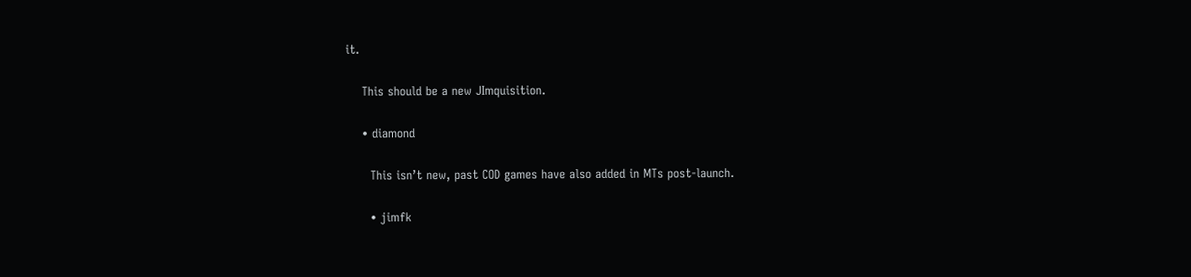it.

    This should be a new JImquisition.

    • diamond

      This isn’t new, past COD games have also added in MTs post-launch.

      • jimfk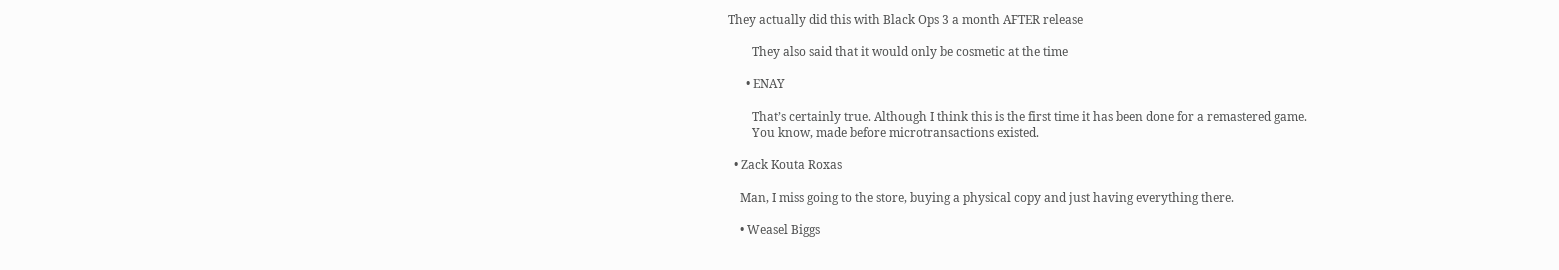They actually did this with Black Ops 3 a month AFTER release

        They also said that it would only be cosmetic at the time

      • ENAY

        That’s certainly true. Although I think this is the first time it has been done for a remastered game.
        You know, made before microtransactions existed.

  • Zack Kouta Roxas

    Man, I miss going to the store, buying a physical copy and just having everything there.

    • Weasel Biggs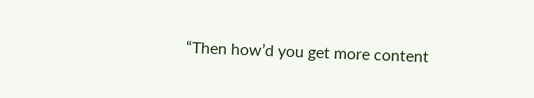“Then how’d you get more content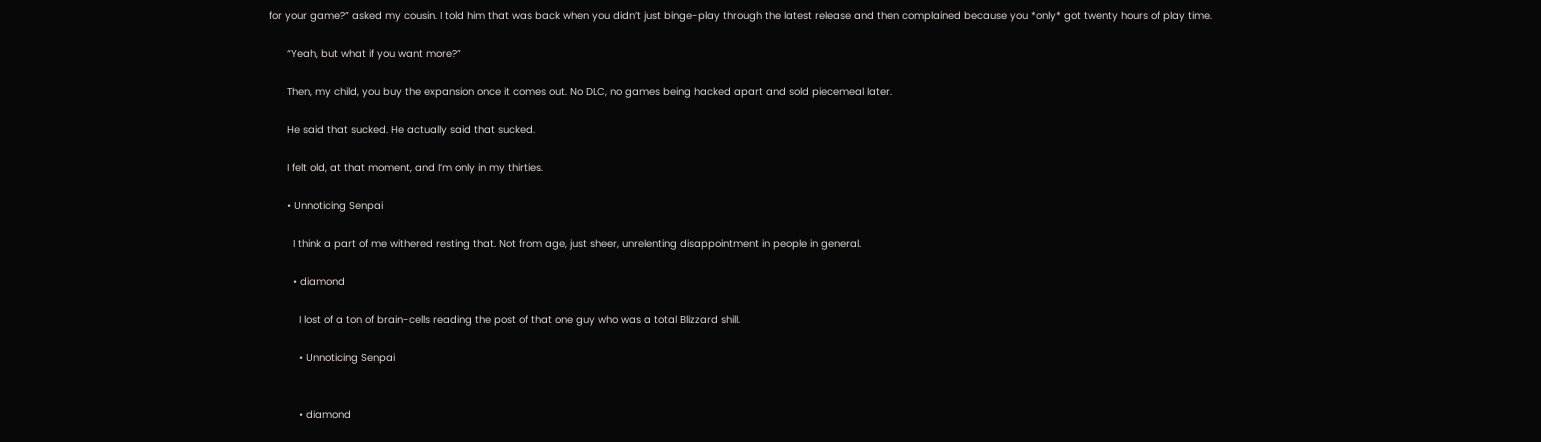for your game?” asked my cousin. I told him that was back when you didn’t just binge-play through the latest release and then complained because you *only* got twenty hours of play time.

      “Yeah, but what if you want more?”

      Then, my child, you buy the expansion once it comes out. No DLC, no games being hacked apart and sold piecemeal later.

      He said that sucked. He actually said that sucked.

      I felt old, at that moment, and I’m only in my thirties.

      • Unnoticing Senpai

        I think a part of me withered resting that. Not from age, just sheer, unrelenting disappointment in people in general.

        • diamond

          I lost of a ton of brain-cells reading the post of that one guy who was a total Blizzard shill.

          • Unnoticing Senpai


          • diamond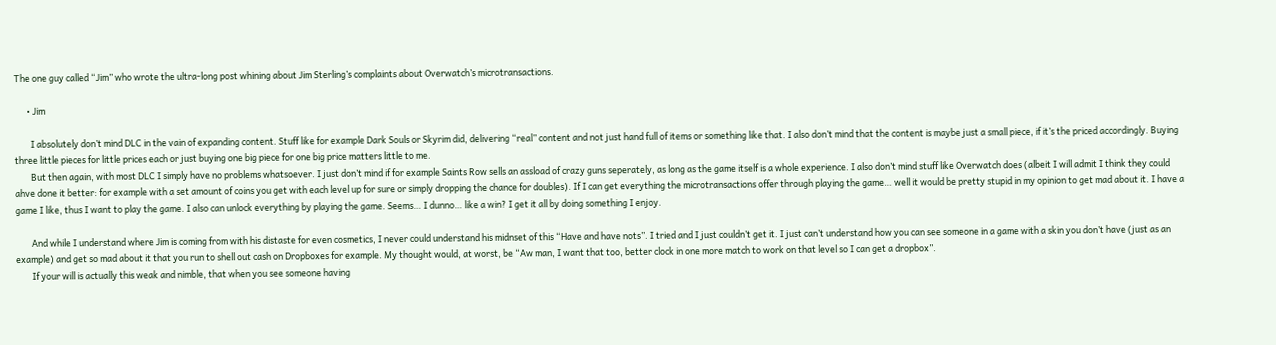The one guy called “Jim” who wrote the ultra-long post whining about Jim Sterling’s complaints about Overwatch’s microtransactions.

      • Jim

        I absolutely don’t mind DLC in the vain of expanding content. Stuff like for example Dark Souls or Skyrim did, delivering “real” content and not just hand full of items or something like that. I also don’t mind that the content is maybe just a small piece, if it’s the priced accordingly. Buying three little pieces for little prices each or just buying one big piece for one big price matters little to me.
        But then again, with most DLC I simply have no problems whatsoever. I just don’t mind if for example Saints Row sells an assload of crazy guns seperately, as long as the game itself is a whole experience. I also don’t mind stuff like Overwatch does (albeit I will admit I think they could ahve done it better: for example with a set amount of coins you get with each level up for sure or simply dropping the chance for doubles). If I can get everything the microtransactions offer through playing the game… well it would be pretty stupid in my opinion to get mad about it. I have a game I like, thus I want to play the game. I also can unlock everything by playing the game. Seems… I dunno… like a win? I get it all by doing something I enjoy.

        And while I understand where Jim is coming from with his distaste for even cosmetics, I never could understand his midnset of this “Have and have nots”. I tried and I just couldn’t get it. I just can’t understand how you can see someone in a game with a skin you don’t have (just as an example) and get so mad about it that you run to shell out cash on Dropboxes for example. My thought would, at worst, be “Aw man, I want that too, better clock in one more match to work on that level so I can get a dropbox”.
        If your will is actually this weak and nimble, that when you see someone having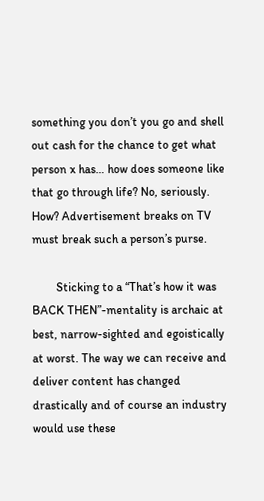something you don’t you go and shell out cash for the chance to get what person x has… how does someone like that go through life? No, seriously. How? Advertisement breaks on TV must break such a person’s purse.

        Sticking to a “That’s how it was BACK THEN”-mentality is archaic at best, narrow-sighted and egoistically at worst. The way we can receive and deliver content has changed drastically and of course an industry would use these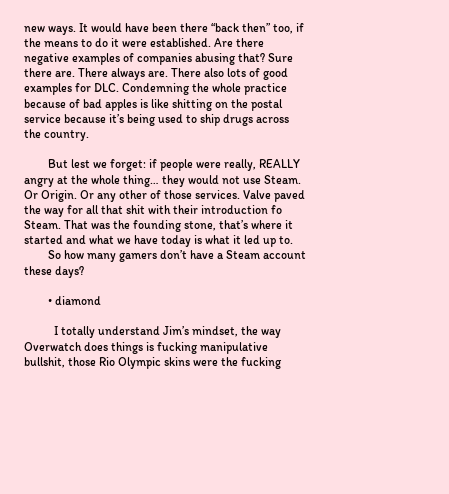new ways. It would have been there “back then” too, if the means to do it were established. Are there negative examples of companies abusing that? Sure there are. There always are. There also lots of good examples for DLC. Condemning the whole practice because of bad apples is like shitting on the postal service because it’s being used to ship drugs across the country.

        But lest we forget: if people were really, REALLY angry at the whole thing… they would not use Steam. Or Origin. Or any other of those services. Valve paved the way for all that shit with their introduction fo Steam. That was the founding stone, that’s where it started and what we have today is what it led up to.
        So how many gamers don’t have a Steam account these days?

        • diamond

          I totally understand Jim’s mindset, the way Overwatch does things is fucking manipulative bullshit, those Rio Olympic skins were the fucking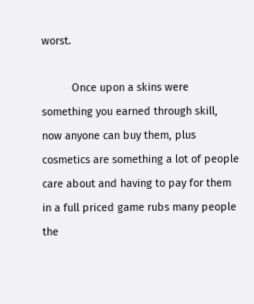worst.

          Once upon a skins were something you earned through skill, now anyone can buy them, plus cosmetics are something a lot of people care about and having to pay for them in a full priced game rubs many people the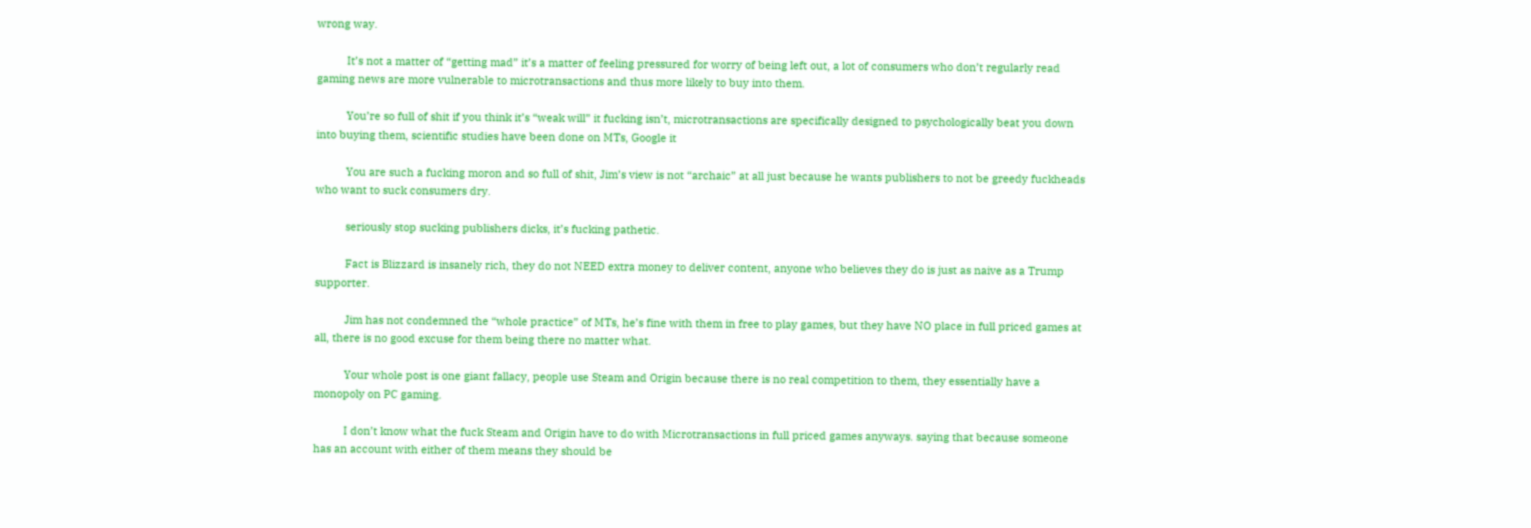wrong way.

          It’s not a matter of “getting mad” it’s a matter of feeling pressured for worry of being left out, a lot of consumers who don’t regularly read gaming news are more vulnerable to microtransactions and thus more likely to buy into them.

          You’re so full of shit if you think it’s “weak will” it fucking isn’t, microtransactions are specifically designed to psychologically beat you down into buying them, scientific studies have been done on MTs, Google it

          You are such a fucking moron and so full of shit, Jim’s view is not “archaic” at all just because he wants publishers to not be greedy fuckheads who want to suck consumers dry.

          seriously stop sucking publishers dicks, it’s fucking pathetic.

          Fact is Blizzard is insanely rich, they do not NEED extra money to deliver content, anyone who believes they do is just as naive as a Trump supporter.

          Jim has not condemned the “whole practice” of MTs, he’s fine with them in free to play games, but they have NO place in full priced games at all, there is no good excuse for them being there no matter what.

          Your whole post is one giant fallacy, people use Steam and Origin because there is no real competition to them, they essentially have a monopoly on PC gaming.

          I don’t know what the fuck Steam and Origin have to do with Microtransactions in full priced games anyways. saying that because someone has an account with either of them means they should be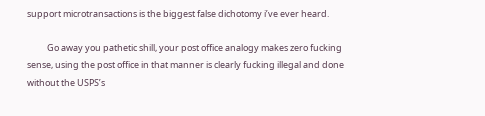support microtransactions is the biggest false dichotomy i’ve ever heard.

          Go away you pathetic shill, your post office analogy makes zero fucking sense, using the post office in that manner is clearly fucking illegal and done without the USPS’s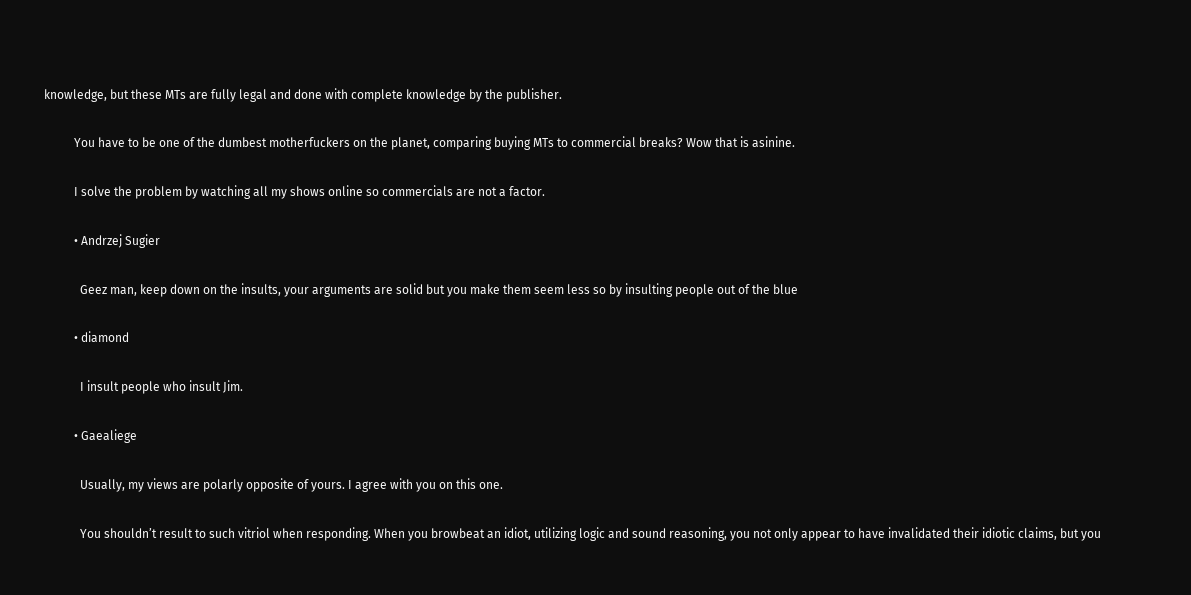knowledge, but these MTs are fully legal and done with complete knowledge by the publisher.

          You have to be one of the dumbest motherfuckers on the planet, comparing buying MTs to commercial breaks? Wow that is asinine.

          I solve the problem by watching all my shows online so commercials are not a factor.

          • Andrzej Sugier

            Geez man, keep down on the insults, your arguments are solid but you make them seem less so by insulting people out of the blue

          • diamond

            I insult people who insult Jim.

          • Gaealiege

            Usually, my views are polarly opposite of yours. I agree with you on this one.

            You shouldn’t result to such vitriol when responding. When you browbeat an idiot, utilizing logic and sound reasoning, you not only appear to have invalidated their idiotic claims, but you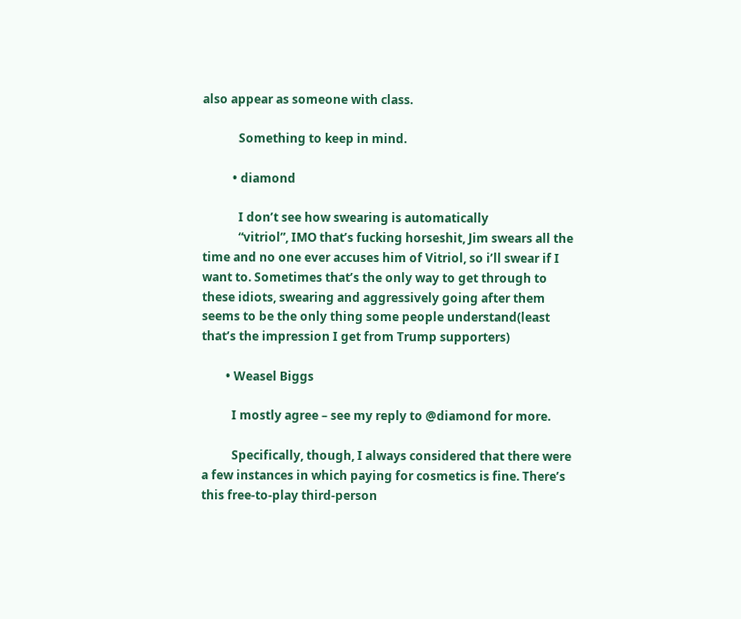also appear as someone with class.

            Something to keep in mind.

          • diamond

            I don’t see how swearing is automatically
            “vitriol”, IMO that’s fucking horseshit, Jim swears all the time and no one ever accuses him of Vitriol, so i’ll swear if I want to. Sometimes that’s the only way to get through to these idiots, swearing and aggressively going after them seems to be the only thing some people understand(least that’s the impression I get from Trump supporters)

        • Weasel Biggs

          I mostly agree – see my reply to @diamond for more.

          Specifically, though, I always considered that there were a few instances in which paying for cosmetics is fine. There’s this free-to-play third-person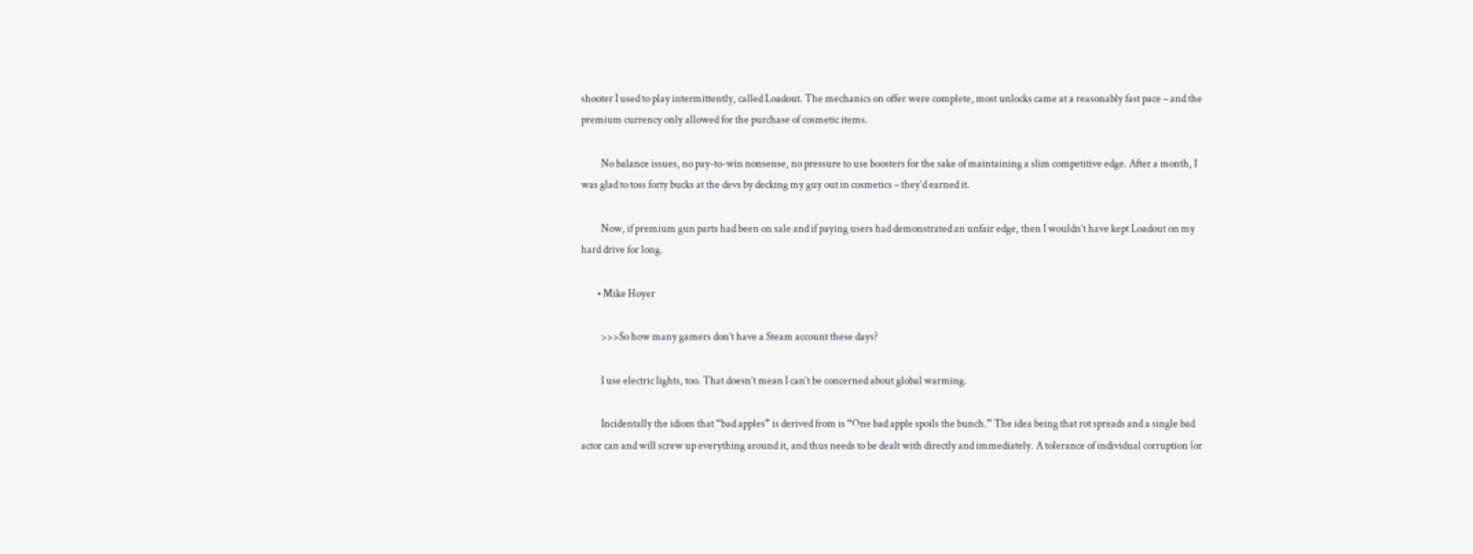shooter I used to play intermittently, called Loadout. The mechanics on offer were complete, most unlocks came at a reasonably fast pace – and the premium currency only allowed for the purchase of cosmetic items.

          No balance issues, no pay-to-win nonsense, no pressure to use boosters for the sake of maintaining a slim competitive edge. After a month, I was glad to toss forty bucks at the devs by decking my guy out in cosmetics – they’d earned it.

          Now, if premium gun parts had been on sale and if paying users had demonstrated an unfair edge, then I wouldn’t have kept Loadout on my hard drive for long.

        • Mike Hoyer

          >>>So how many gamers don’t have a Steam account these days?

          I use electric lights, too. That doesn’t mean I can’t be concerned about global warming.

          Incidentally the idiom that “bad apples” is derived from is “One bad apple spoils the bunch.” The idea being that rot spreads and a single bad actor can and will screw up everything around it, and thus needs to be dealt with directly and immediately. A tolerance of individual corruption (or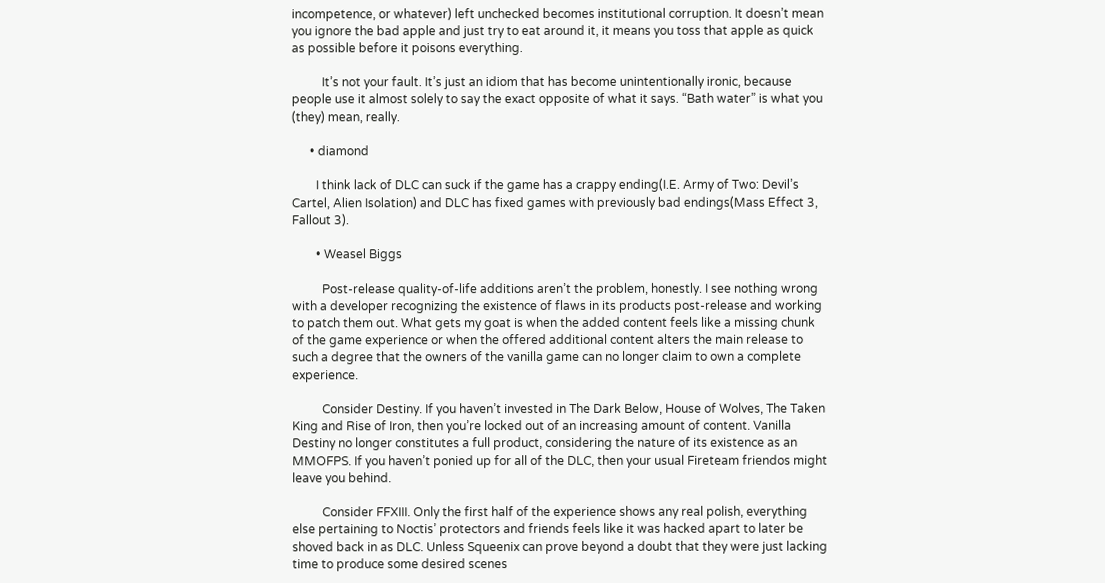incompetence, or whatever) left unchecked becomes institutional corruption. It doesn’t mean you ignore the bad apple and just try to eat around it, it means you toss that apple as quick as possible before it poisons everything.

          It’s not your fault. It’s just an idiom that has become unintentionally ironic, because people use it almost solely to say the exact opposite of what it says. “Bath water” is what you (they) mean, really.

      • diamond

        I think lack of DLC can suck if the game has a crappy ending(I.E. Army of Two: Devil’s Cartel, Alien Isolation) and DLC has fixed games with previously bad endings(Mass Effect 3, Fallout 3).

        • Weasel Biggs

          Post-release quality-of-life additions aren’t the problem, honestly. I see nothing wrong with a developer recognizing the existence of flaws in its products post-release and working to patch them out. What gets my goat is when the added content feels like a missing chunk of the game experience or when the offered additional content alters the main release to such a degree that the owners of the vanilla game can no longer claim to own a complete experience.

          Consider Destiny. If you haven’t invested in The Dark Below, House of Wolves, The Taken King and Rise of Iron, then you’re locked out of an increasing amount of content. Vanilla Destiny no longer constitutes a full product, considering the nature of its existence as an MMOFPS. If you haven’t ponied up for all of the DLC, then your usual Fireteam friendos might leave you behind.

          Consider FFXIII. Only the first half of the experience shows any real polish, everything else pertaining to Noctis’ protectors and friends feels like it was hacked apart to later be shoved back in as DLC. Unless Squeenix can prove beyond a doubt that they were just lacking time to produce some desired scenes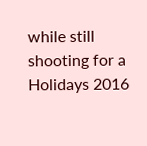while still shooting for a Holidays 2016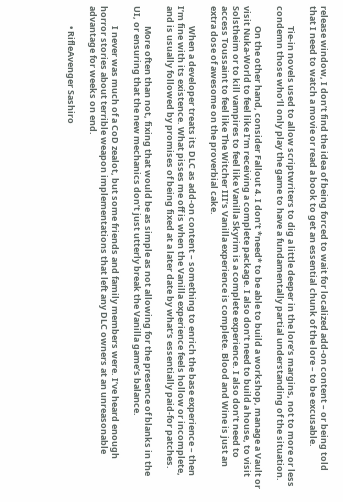release window, I don’t find the idea of being forced to wait for localized add-on content – or being told that I need to watch a movie or read a book to get an essential chunk of the lore – to be excusable.

          Tie-in novels used to allow scriptwriters to dig a little deeper in the lore’s margins, not to more or less condemn those who’ll only play the game to have a fundamentally partial understanding of the situation.

          On the other hand, consider Fallout 4. I don’t *need* to be able to build a workshop, manage a Vault or visit Nuka-World to feel like I’m receiving a complete package. I also don’t need to build a house, to visit Solstheim or to kill vampires to feel like Vanilla Skyrim is a complete experience. I also don’t need to access Toussaint to feel like The Witcher III’s Vanilla experience is complete. Blood and Wine is just an extra dose of awesome on the proverbial cake.

          When a developer treats its DLC as add-on content – something to enrich the base experience – then I’m fine with its existence. What pisses me off is when the Vanilla experience feels hollow or incomplete, and is usually followed by promises of being fixed at a later date by what’s essentially paid-for patches.

          More often than not, fixing that would be as simple as not allowing for the presence of blanks in the UI, or ensuring that the new mechanics don’t just utterly break the Vanilla game’s balance.

          I never was much of a CoD zealot, but some friends and family members were. I’ve heard enough horror stories about terrible weapon implementations that left any DLC owners at an unreasonable advantage for weeks on end.

          • RifleAvenger Sashiro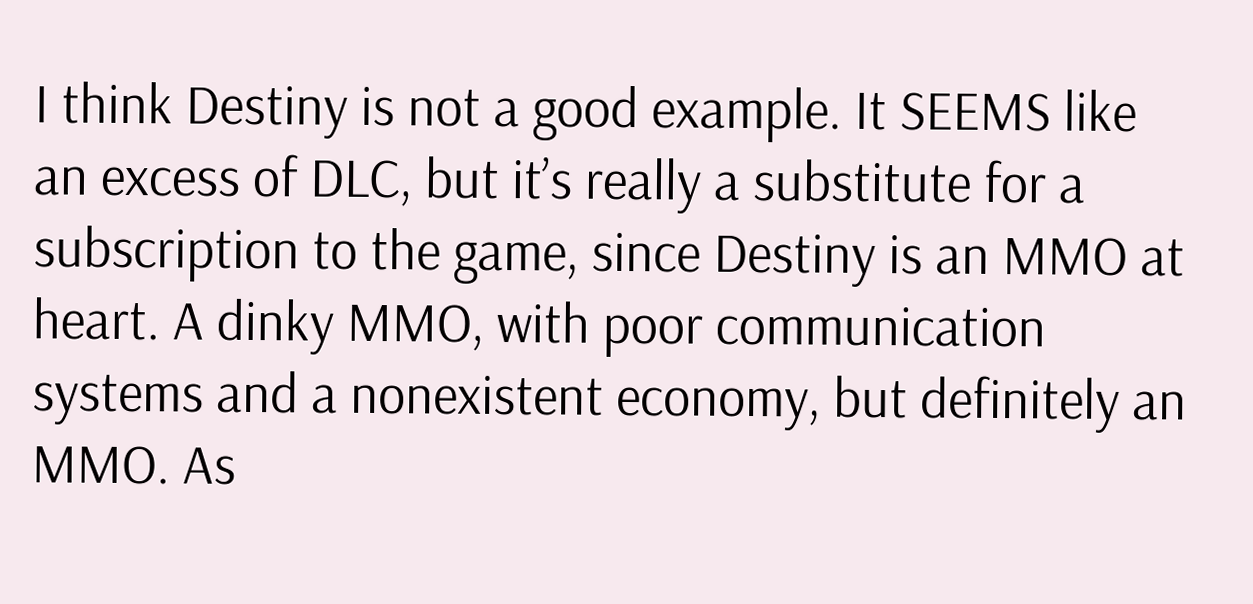I think Destiny is not a good example. It SEEMS like an excess of DLC, but it’s really a substitute for a subscription to the game, since Destiny is an MMO at heart. A dinky MMO, with poor communication systems and a nonexistent economy, but definitely an MMO. As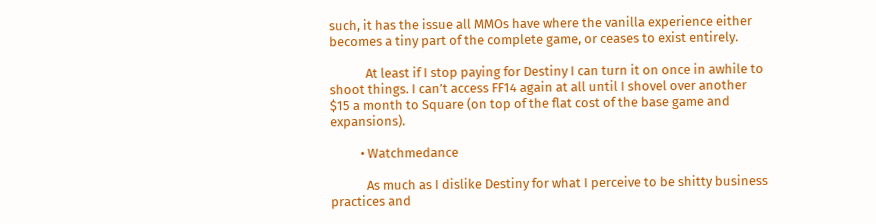such, it has the issue all MMOs have where the vanilla experience either becomes a tiny part of the complete game, or ceases to exist entirely.

            At least if I stop paying for Destiny I can turn it on once in awhile to shoot things. I can’t access FF14 again at all until I shovel over another $15 a month to Square (on top of the flat cost of the base game and expansions).

          • Watchmedance

            As much as I dislike Destiny for what I perceive to be shitty business practices and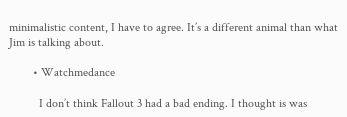minimalistic content, I have to agree. It’s a different animal than what Jim is talking about.

        • Watchmedance

          I don’t think Fallout 3 had a bad ending. I thought is was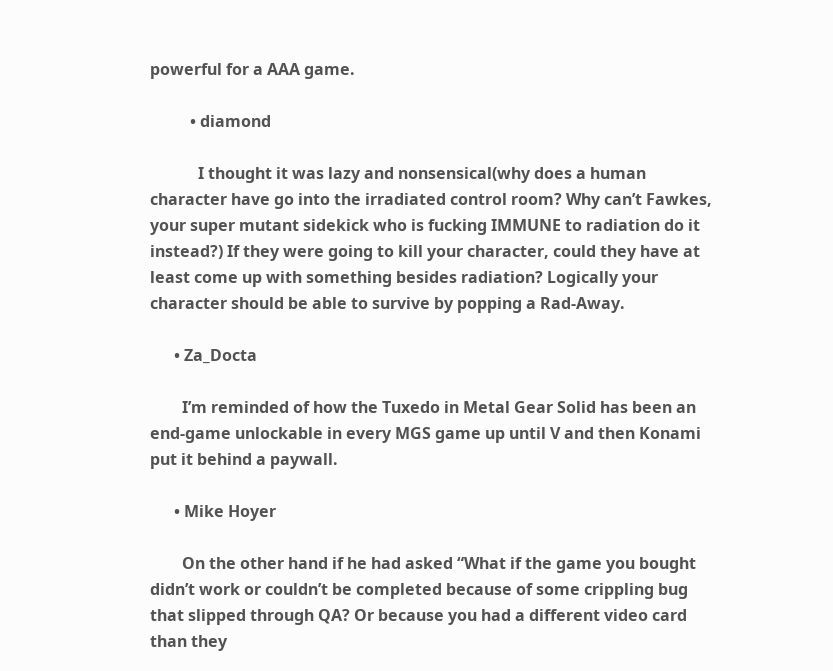powerful for a AAA game.

          • diamond

            I thought it was lazy and nonsensical(why does a human character have go into the irradiated control room? Why can’t Fawkes, your super mutant sidekick who is fucking IMMUNE to radiation do it instead?) If they were going to kill your character, could they have at least come up with something besides radiation? Logically your character should be able to survive by popping a Rad-Away.

      • Za_Docta

        I’m reminded of how the Tuxedo in Metal Gear Solid has been an end-game unlockable in every MGS game up until V and then Konami put it behind a paywall.

      • Mike Hoyer

        On the other hand if he had asked “What if the game you bought didn’t work or couldn’t be completed because of some crippling bug that slipped through QA? Or because you had a different video card than they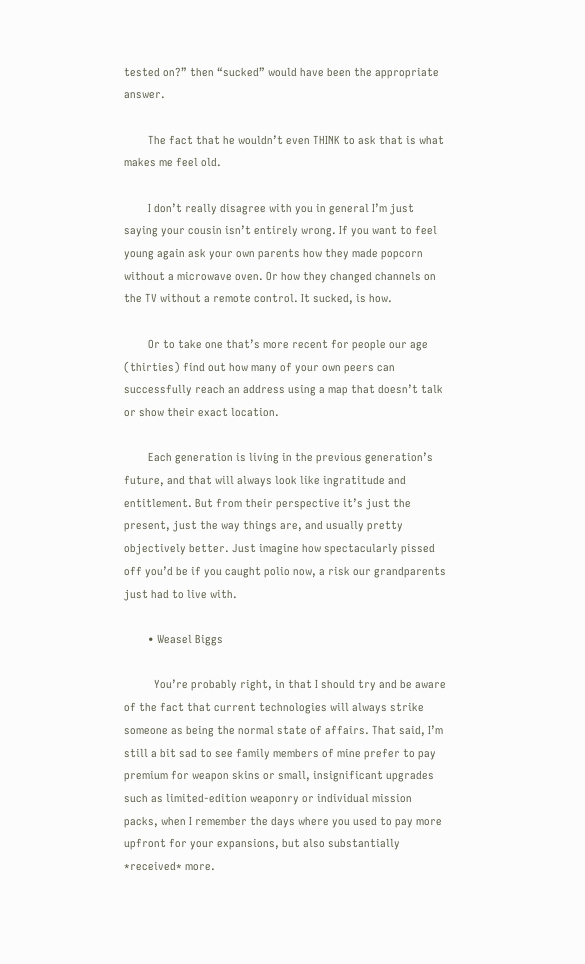tested on?” then “sucked” would have been the appropriate answer.

        The fact that he wouldn’t even THINK to ask that is what makes me feel old.

        I don’t really disagree with you in general I’m just saying your cousin isn’t entirely wrong. If you want to feel young again ask your own parents how they made popcorn without a microwave oven. Or how they changed channels on the TV without a remote control. It sucked, is how.

        Or to take one that’s more recent for people our age (thirties) find out how many of your own peers can successfully reach an address using a map that doesn’t talk or show their exact location.

        Each generation is living in the previous generation’s future, and that will always look like ingratitude and entitlement. But from their perspective it’s just the present, just the way things are, and usually pretty objectively better. Just imagine how spectacularly pissed off you’d be if you caught polio now, a risk our grandparents just had to live with.

        • Weasel Biggs

          You’re probably right, in that I should try and be aware of the fact that current technologies will always strike someone as being the normal state of affairs. That said, I’m still a bit sad to see family members of mine prefer to pay premium for weapon skins or small, insignificant upgrades such as limited-edition weaponry or individual mission packs, when I remember the days where you used to pay more upfront for your expansions, but also substantially *received* more.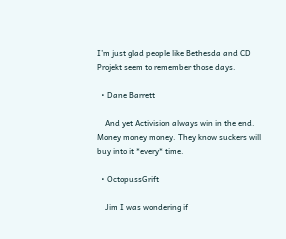I’m just glad people like Bethesda and CD Projekt seem to remember those days.

  • Dane Barrett

    And yet Activision always win in the end. Money money money. They know suckers will buy into it *every* time.

  • OctopussGrift

    Jim I was wondering if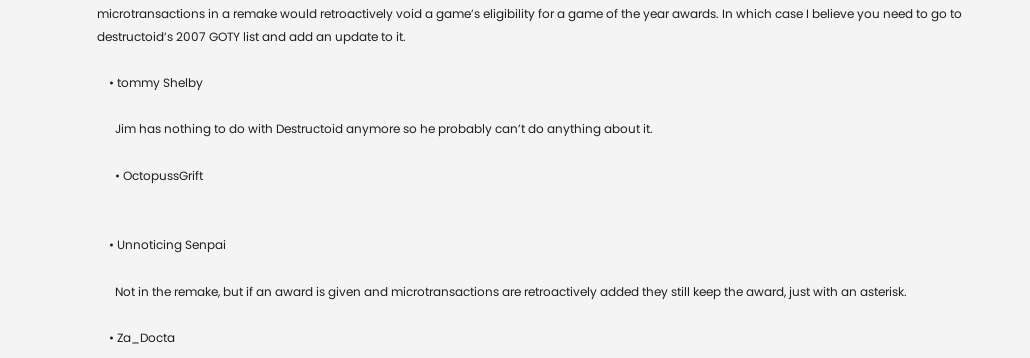microtransactions in a remake would retroactively void a game’s eligibility for a game of the year awards. In which case I believe you need to go to destructoid’s 2007 GOTY list and add an update to it.

    • tommy Shelby

      Jim has nothing to do with Destructoid anymore so he probably can’t do anything about it.

      • OctopussGrift


    • Unnoticing Senpai

      Not in the remake, but if an award is given and microtransactions are retroactively added they still keep the award, just with an asterisk.

    • Za_Docta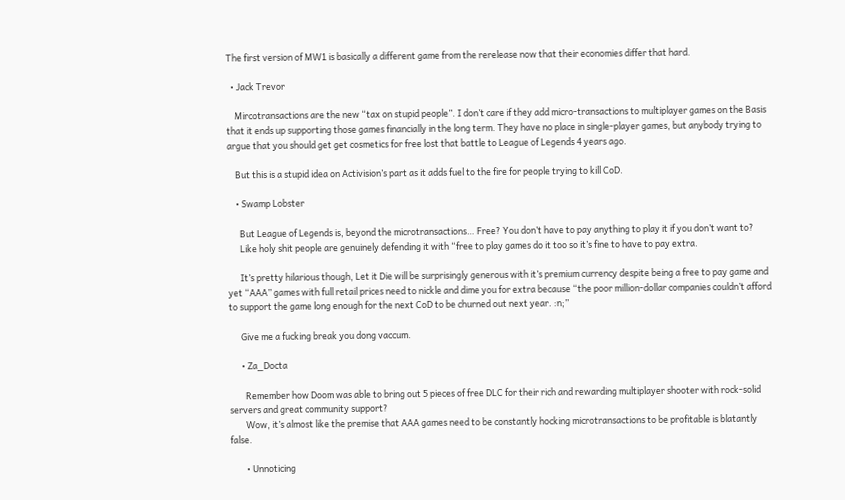The first version of MW1 is basically a different game from the rerelease now that their economies differ that hard.

  • Jack Trevor

    Mircotransactions are the new “tax on stupid people”. I don’t care if they add micro-transactions to multiplayer games on the Basis that it ends up supporting those games financially in the long term. They have no place in single-player games, but anybody trying to argue that you should get get cosmetics for free lost that battle to League of Legends 4 years ago.

    But this is a stupid idea on Activision’s part as it adds fuel to the fire for people trying to kill CoD.

    • Swamp Lobster

      But League of Legends is, beyond the microtransactions… Free? You don’t have to pay anything to play it if you don’t want to?
      Like holy shit people are genuinely defending it with “free to play games do it too so it’s fine to have to pay extra.

      It’s pretty hilarious though, Let it Die will be surprisingly generous with it’s premium currency despite being a free to pay game and yet “AAA” games with full retail prices need to nickle and dime you for extra because “the poor million-dollar companies couldn’t afford to support the game long enough for the next CoD to be churned out next year. :n;”

      Give me a fucking break you dong vaccum.

      • Za_Docta

        Remember how Doom was able to bring out 5 pieces of free DLC for their rich and rewarding multiplayer shooter with rock-solid servers and great community support?
        Wow, it’s almost like the premise that AAA games need to be constantly hocking microtransactions to be profitable is blatantly false.

        • Unnoticing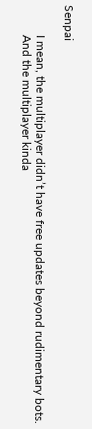Senpai

          I mean, the multiplayer didn’t have free updates beyond rudimentary bots.
          And the multiplayer kinda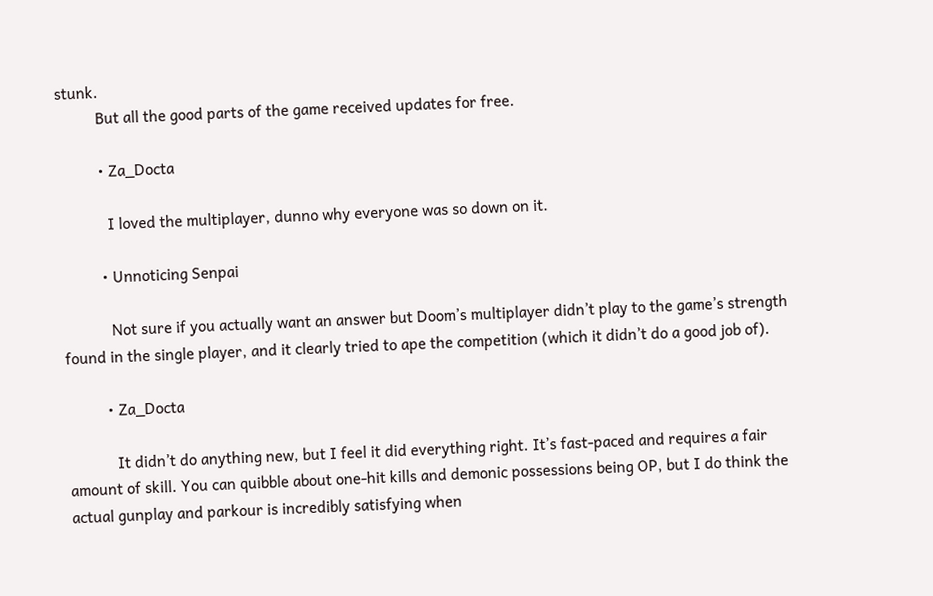stunk.
          But all the good parts of the game received updates for free.

          • Za_Docta

            I loved the multiplayer, dunno why everyone was so down on it.

          • Unnoticing Senpai

            Not sure if you actually want an answer but Doom’s multiplayer didn’t play to the game’s strength found in the single player, and it clearly tried to ape the competition (which it didn’t do a good job of).

          • Za_Docta

            It didn’t do anything new, but I feel it did everything right. It’s fast-paced and requires a fair amount of skill. You can quibble about one-hit kills and demonic possessions being OP, but I do think the actual gunplay and parkour is incredibly satisfying when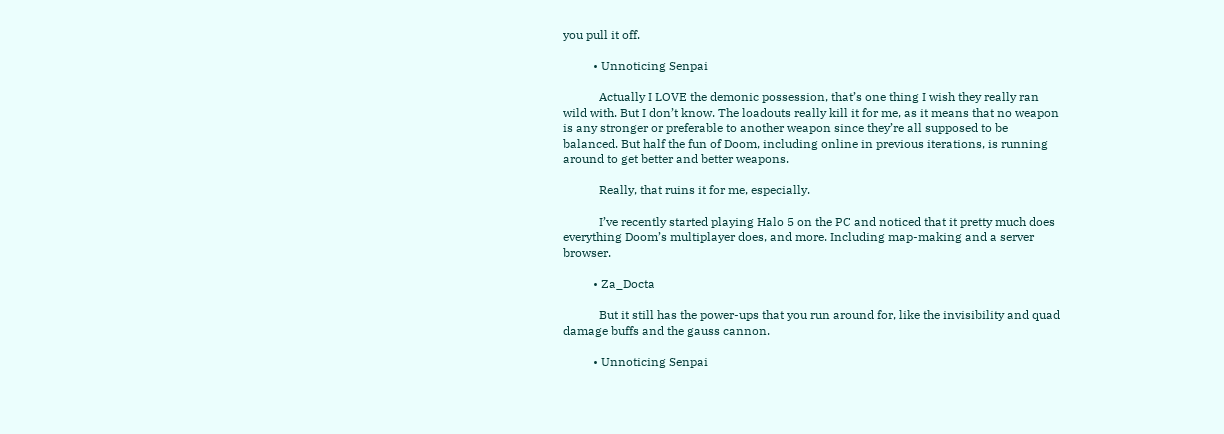you pull it off.

          • Unnoticing Senpai

            Actually I LOVE the demonic possession, that’s one thing I wish they really ran wild with. But I don’t know. The loadouts really kill it for me, as it means that no weapon is any stronger or preferable to another weapon since they’re all supposed to be balanced. But half the fun of Doom, including online in previous iterations, is running around to get better and better weapons.

            Really, that ruins it for me, especially.

            I’ve recently started playing Halo 5 on the PC and noticed that it pretty much does everything Doom’s multiplayer does, and more. Including map-making and a server browser.

          • Za_Docta

            But it still has the power-ups that you run around for, like the invisibility and quad damage buffs and the gauss cannon.

          • Unnoticing Senpai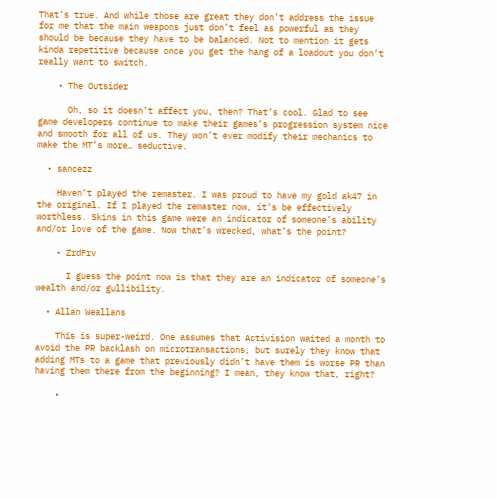That’s true. And while those are great they don’t address the issue for me that the main weapons just don’t feel as powerful as they should be because they have to be balanced. Not to mention it gets kinda repetitive because once you get the hang of a loadout you don’t really want to switch.

    • The Outsider

      Oh, so it doesn’t affect you, then? That’s cool. Glad to see game developers continue to make their games’s progression system nice and smooth for all of us. They won’t ever modify their mechanics to make the MT’s more… seductive.

  • sancezz

    Haven’t played the remaster. I was proud to have my gold ak47 in the original. If I played the remaster now, it’s be effectively worthless. Skins in this game were an indicator of someone’s ability and/or love of the game. Now that’s wrecked, what’s the point?

    • ZrdFrv

      I guess the point now is that they are an indicator of someone’s wealth and/or gullibility.

  • Allan Weallans

    This is super-weird. One assumes that Activision waited a month to avoid the PR backlash on microtransactions, but surely they know that adding MTs to a game that previously didn’t have them is worse PR than having them there from the beginning? I mean, they know that, right?

    •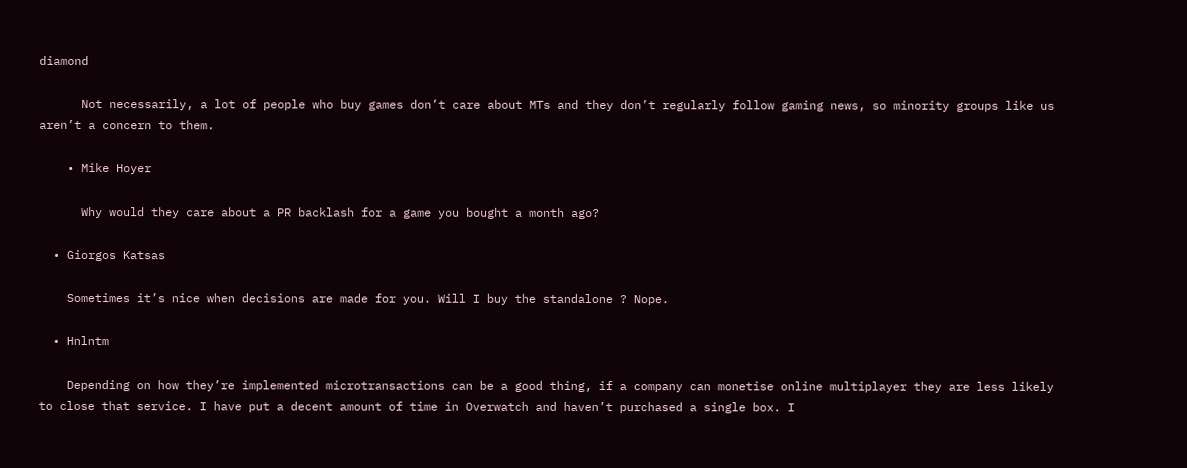diamond

      Not necessarily, a lot of people who buy games don’t care about MTs and they don’t regularly follow gaming news, so minority groups like us aren’t a concern to them.

    • Mike Hoyer

      Why would they care about a PR backlash for a game you bought a month ago?

  • Giorgos Katsas

    Sometimes it’s nice when decisions are made for you. Will I buy the standalone ? Nope.

  • Hnlntm

    Depending on how they’re implemented microtransactions can be a good thing, if a company can monetise online multiplayer they are less likely to close that service. I have put a decent amount of time in Overwatch and haven’t purchased a single box. I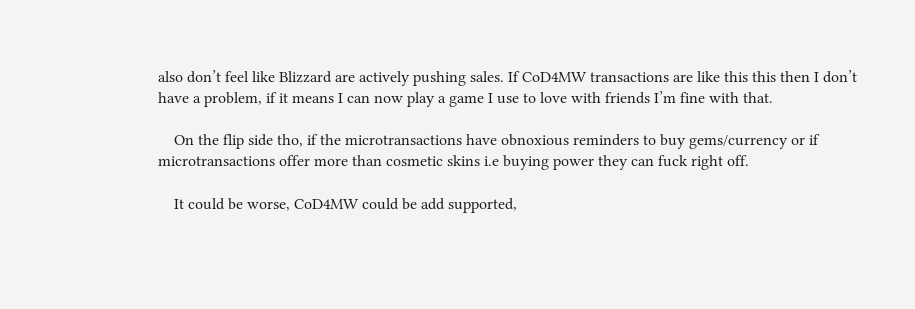also don’t feel like Blizzard are actively pushing sales. If CoD4MW transactions are like this this then I don’t have a problem, if it means I can now play a game I use to love with friends I’m fine with that.

    On the flip side tho, if the microtransactions have obnoxious reminders to buy gems/currency or if microtransactions offer more than cosmetic skins i.e buying power they can fuck right off.

    It could be worse, CoD4MW could be add supported,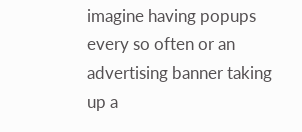imagine having popups every so often or an advertising banner taking up a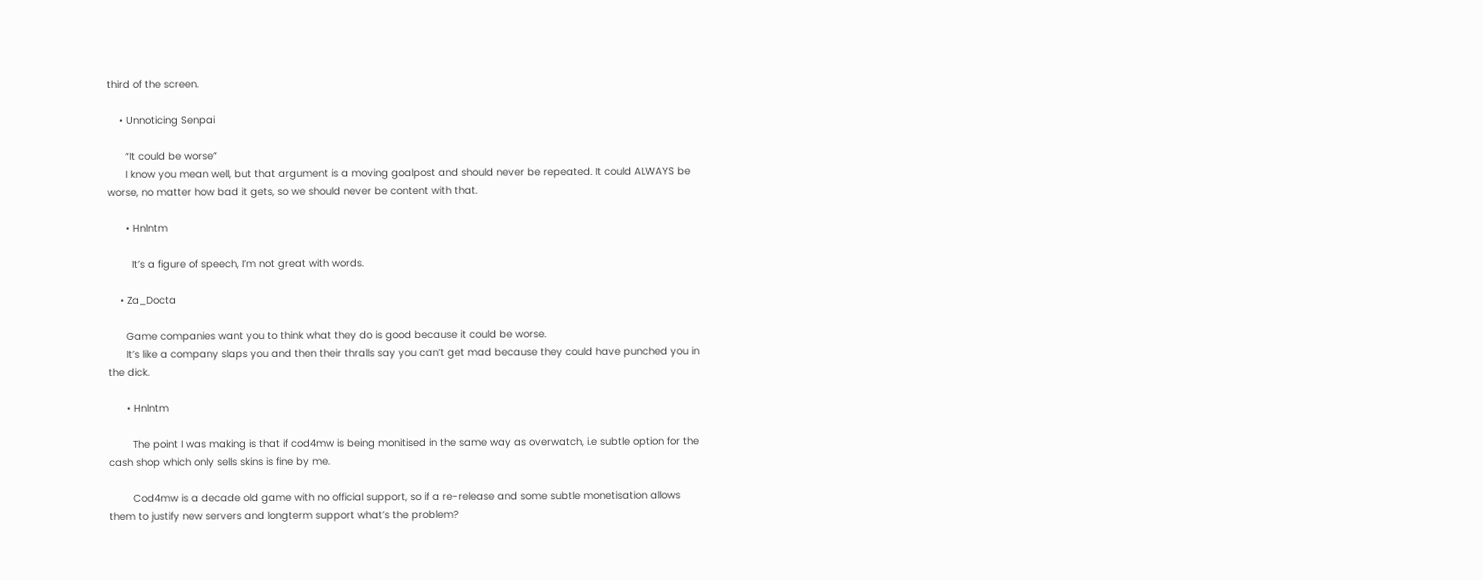third of the screen.

    • Unnoticing Senpai

      “It could be worse”
      I know you mean well, but that argument is a moving goalpost and should never be repeated. It could ALWAYS be worse, no matter how bad it gets, so we should never be content with that.

      • Hnlntm

        It’s a figure of speech, I’m not great with words.

    • Za_Docta

      Game companies want you to think what they do is good because it could be worse.
      It’s like a company slaps you and then their thralls say you can’t get mad because they could have punched you in the dick.

      • Hnlntm

        The point I was making is that if cod4mw is being monitised in the same way as overwatch, i.e subtle option for the cash shop which only sells skins is fine by me.

        Cod4mw is a decade old game with no official support, so if a re-release and some subtle monetisation allows them to justify new servers and longterm support what’s the problem?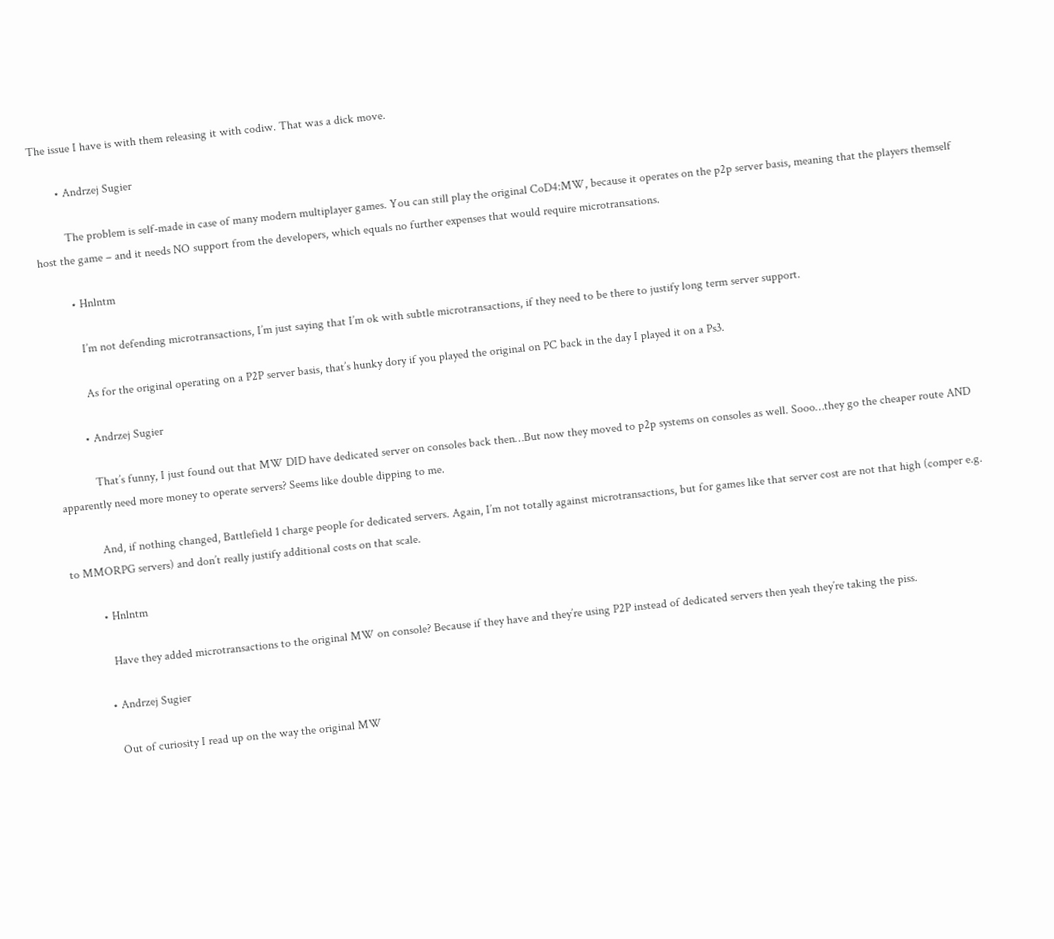The issue I have is with them releasing it with codiw. That was a dick move.

        • Andrzej Sugier

          The problem is self-made in case of many modern multiplayer games. You can still play the original CoD4:MW, because it operates on the p2p server basis, meaning that the players themself host the game – and it needs NO support from the developers, which equals no further expenses that would require microtransations.

          • Hnlntm

            I’m not defending microtransactions, I’m just saying that I’m ok with subtle microtransactions, if they need to be there to justify long term server support.

            As for the original operating on a P2P server basis, that’s hunky dory if you played the original on PC back in the day I played it on a Ps3.

          • Andrzej Sugier

            That’s funny, I just found out that MW DID have dedicated server on consoles back then…But now they moved to p2p systems on consoles as well. Sooo…they go the cheaper route AND apparently need more money to operate servers? Seems like double dipping to me.

            And, if nothing changed, Battlefield 1 charge people for dedicated servers. Again, I’m not totally against microtransactions, but for games like that server cost are not that high (comper e.g. to MMORPG servers) and don’t really justify additional costs on that scale.

          • Hnlntm

            Have they added microtransactions to the original MW on console? Because if they have and they’re using P2P instead of dedicated servers then yeah they’re taking the piss.

          • Andrzej Sugier

            Out of curiosity I read up on the way the original MW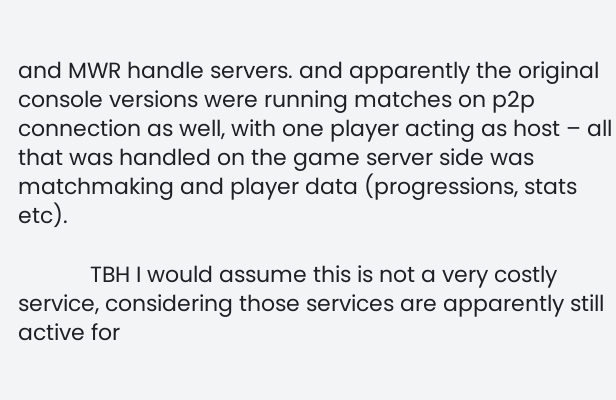and MWR handle servers. and apparently the original console versions were running matches on p2p connection as well, with one player acting as host – all that was handled on the game server side was matchmaking and player data (progressions, stats etc).

            TBH I would assume this is not a very costly service, considering those services are apparently still active for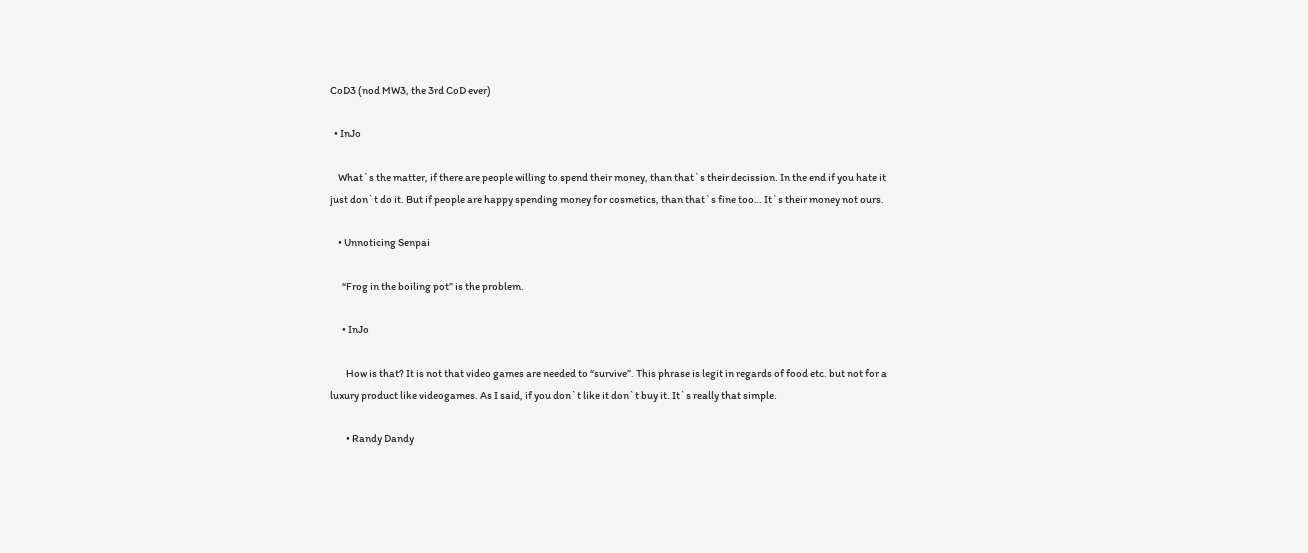CoD3 (nod MW3, the 3rd CoD ever)

  • InJo

    What`s the matter, if there are people willing to spend their money, than that`s their decission. In the end if you hate it just don`t do it. But if people are happy spending money for cosmetics, than that`s fine too… It`s their money not ours.

    • Unnoticing Senpai

      “Frog in the boiling pot” is the problem.

      • InJo

        How is that? It is not that video games are needed to “survive”. This phrase is legit in regards of food etc. but not for a luxury product like videogames. As I said, if you don`t like it don`t buy it. It`s really that simple.

        • Randy Dandy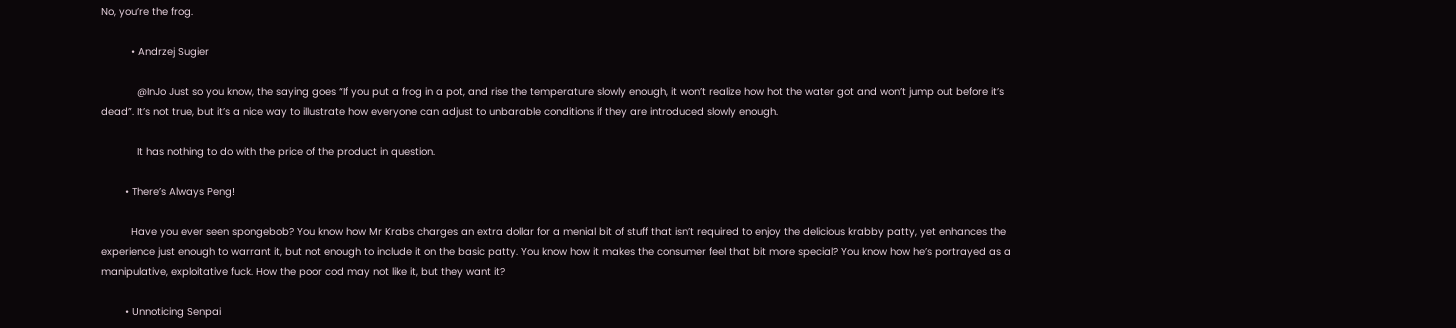No, you’re the frog.

          • Andrzej Sugier

            @InJo Just so you know, the saying goes “If you put a frog in a pot, and rise the temperature slowly enough, it won’t realize how hot the water got and won’t jump out before it’s dead”. It’s not true, but it’s a nice way to illustrate how everyone can adjust to unbarable conditions if they are introduced slowly enough.

            It has nothing to do with the price of the product in question.

        • There’s Always Peng!

          Have you ever seen spongebob? You know how Mr Krabs charges an extra dollar for a menial bit of stuff that isn’t required to enjoy the delicious krabby patty, yet enhances the experience just enough to warrant it, but not enough to include it on the basic patty. You know how it makes the consumer feel that bit more special? You know how he’s portrayed as a manipulative, exploitative fuck. How the poor cod may not like it, but they want it?

        • Unnoticing Senpai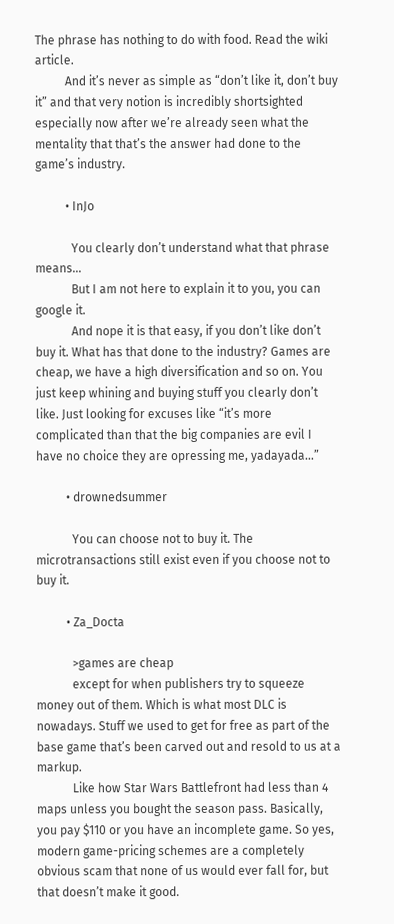The phrase has nothing to do with food. Read the wiki article.
          And it’s never as simple as “don’t like it, don’t buy it” and that very notion is incredibly shortsighted especially now after we’re already seen what the mentality that that’s the answer had done to the game’s industry.

          • InJo

            You clearly don’t understand what that phrase means…
            But I am not here to explain it to you, you can google it.
            And nope it is that easy, if you don’t like don’t buy it. What has that done to the industry? Games are cheap, we have a high diversification and so on. You just keep whining and buying stuff you clearly don’t like. Just looking for excuses like “it’s more complicated than that the big companies are evil I have no choice they are opressing me, yadayada…”

          • drownedsummer

            You can choose not to buy it. The microtransactions still exist even if you choose not to buy it.

          • Za_Docta

            >games are cheap
            except for when publishers try to squeeze money out of them. Which is what most DLC is nowadays. Stuff we used to get for free as part of the base game that’s been carved out and resold to us at a markup.
            Like how Star Wars Battlefront had less than 4 maps unless you bought the season pass. Basically, you pay $110 or you have an incomplete game. So yes, modern game-pricing schemes are a completely obvious scam that none of us would ever fall for, but that doesn’t make it good.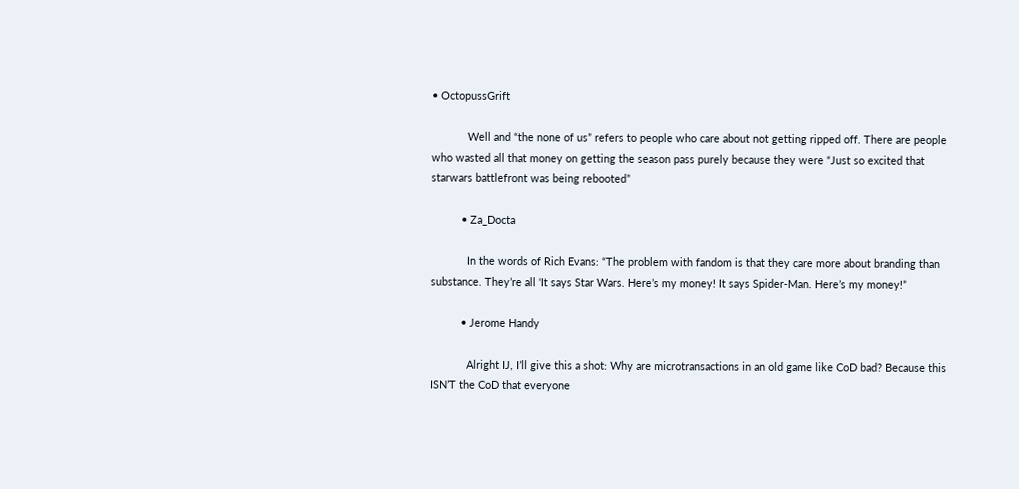• OctopussGrift

            Well and “the none of us” refers to people who care about not getting ripped off. There are people who wasted all that money on getting the season pass purely because they were “Just so excited that starwars battlefront was being rebooted”

          • Za_Docta

            In the words of Rich Evans: “The problem with fandom is that they care more about branding than substance. They’re all ‘It says Star Wars. Here’s my money! It says Spider-Man. Here’s my money!”

          • Jerome Handy

            Alright IJ, I’ll give this a shot: Why are microtransactions in an old game like CoD bad? Because this ISN’T the CoD that everyone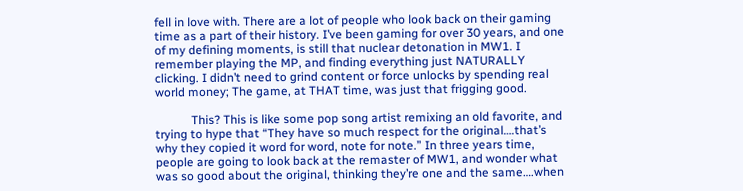fell in love with. There are a lot of people who look back on their gaming time as a part of their history. I’ve been gaming for over 30 years, and one of my defining moments, is still that nuclear detonation in MW1. I remember playing the MP, and finding everything just NATURALLY clicking. I didn’t need to grind content or force unlocks by spending real world money; The game, at THAT time, was just that frigging good.

            This? This is like some pop song artist remixing an old favorite, and trying to hype that “They have so much respect for the original….that’s why they copied it word for word, note for note.” In three years time, people are going to look back at the remaster of MW1, and wonder what was so good about the original, thinking they’re one and the same….when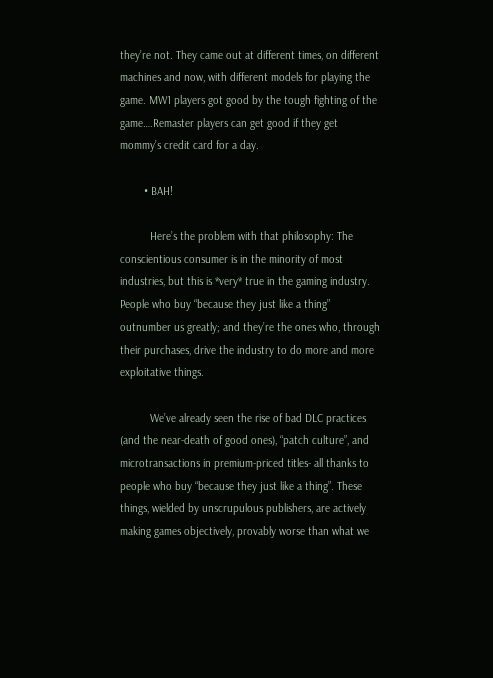they’re not. They came out at different times, on different machines and now, with different models for playing the game. MW1 players got good by the tough fighting of the game….Remaster players can get good if they get mommy’s credit card for a day.

        • BAH!

          Here’s the problem with that philosophy: The conscientious consumer is in the minority of most industries, but this is *very* true in the gaming industry. People who buy “because they just like a thing” outnumber us greatly; and they’re the ones who, through their purchases, drive the industry to do more and more exploitative things.

          We’ve already seen the rise of bad DLC practices (and the near-death of good ones), “patch culture”, and microtransactions in premium-priced titles- all thanks to people who buy “because they just like a thing”. These things, wielded by unscrupulous publishers, are actively making games objectively, provably worse than what we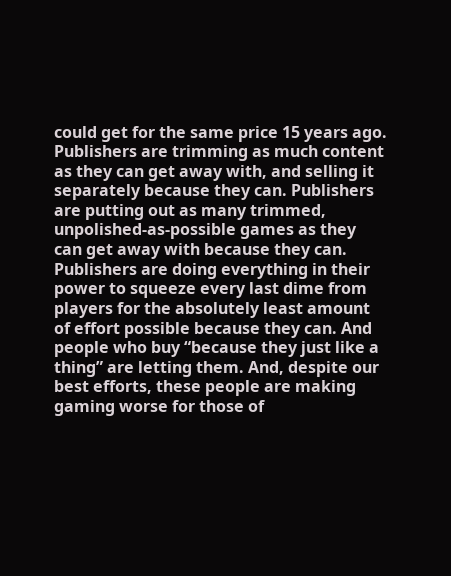could get for the same price 15 years ago. Publishers are trimming as much content as they can get away with, and selling it separately because they can. Publishers are putting out as many trimmed, unpolished-as-possible games as they can get away with because they can. Publishers are doing everything in their power to squeeze every last dime from players for the absolutely least amount of effort possible because they can. And people who buy “because they just like a thing” are letting them. And, despite our best efforts, these people are making gaming worse for those of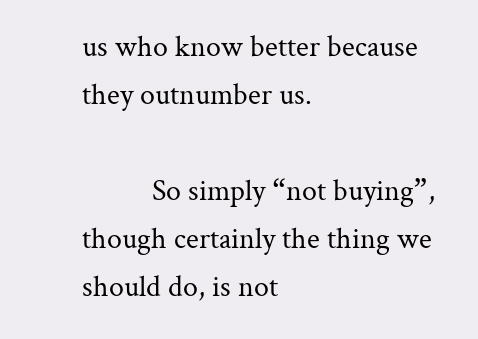us who know better because they outnumber us.

          So simply “not buying”, though certainly the thing we should do, is not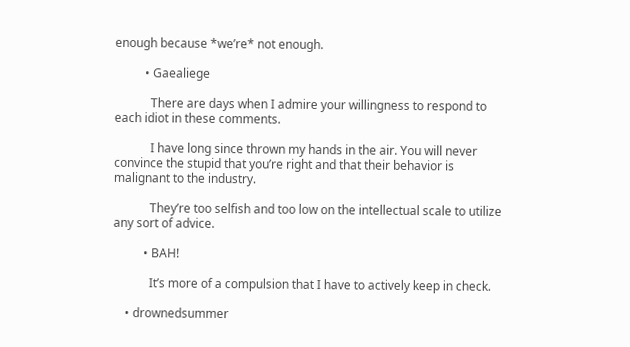enough because *we’re* not enough.

          • Gaealiege

            There are days when I admire your willingness to respond to each idiot in these comments.

            I have long since thrown my hands in the air. You will never convince the stupid that you’re right and that their behavior is malignant to the industry.

            They’re too selfish and too low on the intellectual scale to utilize any sort of advice.

          • BAH!

            It’s more of a compulsion that I have to actively keep in check.

    • drownedsummer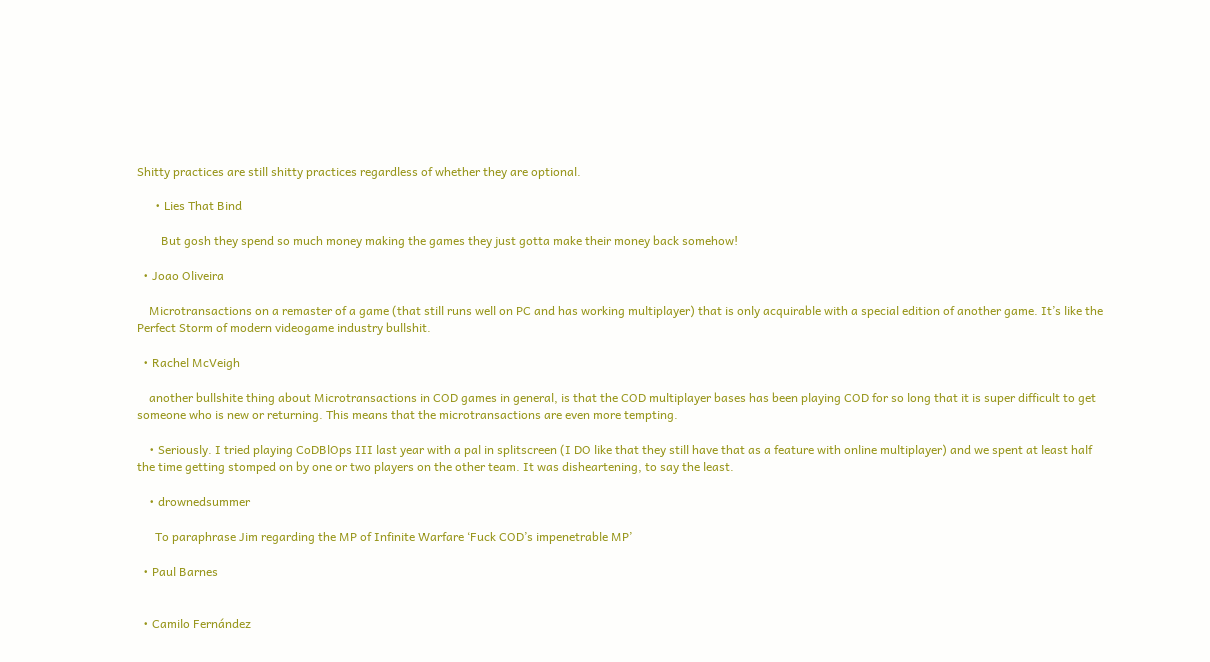Shitty practices are still shitty practices regardless of whether they are optional.

      • Lies That Bind

        But gosh they spend so much money making the games they just gotta make their money back somehow!

  • Joao Oliveira

    Microtransactions on a remaster of a game (that still runs well on PC and has working multiplayer) that is only acquirable with a special edition of another game. It’s like the Perfect Storm of modern videogame industry bullshit.

  • Rachel McVeigh

    another bullshite thing about Microtransactions in COD games in general, is that the COD multiplayer bases has been playing COD for so long that it is super difficult to get someone who is new or returning. This means that the microtransactions are even more tempting.

    • Seriously. I tried playing CoDBlOps III last year with a pal in splitscreen (I DO like that they still have that as a feature with online multiplayer) and we spent at least half the time getting stomped on by one or two players on the other team. It was disheartening, to say the least.

    • drownedsummer

      To paraphrase Jim regarding the MP of Infinite Warfare ‘Fuck COD’s impenetrable MP’

  • Paul Barnes


  • Camilo Fernández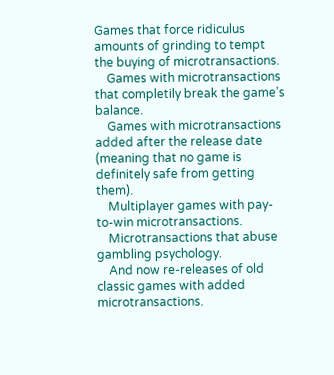Games that force ridiculus amounts of grinding to tempt the buying of microtransactions.
    Games with microtransactions that completily break the game’s balance.
    Games with microtransactions added after the release date (meaning that no game is definitely safe from getting them).
    Multiplayer games with pay-to-win microtransactions.
    Microtransactions that abuse gambling psychology.
    And now re-releases of old classic games with added microtransactions.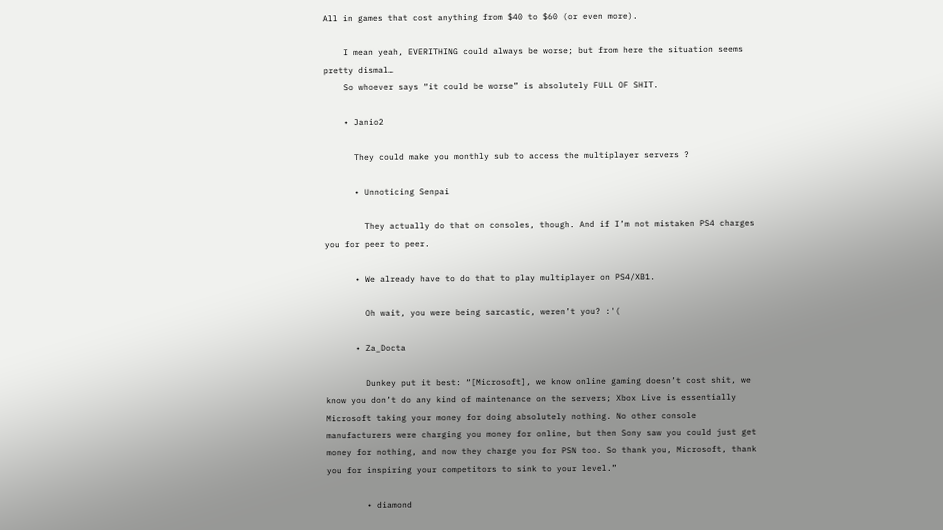All in games that cost anything from $40 to $60 (or even more).

    I mean yeah, EVERITHING could always be worse; but from here the situation seems pretty dismal…
    So whoever says “it could be worse” is absolutely FULL OF SHIT.

    • Janio2

      They could make you monthly sub to access the multiplayer servers ?

      • Unnoticing Senpai

        They actually do that on consoles, though. And if I’m not mistaken PS4 charges you for peer to peer.

      • We already have to do that to play multiplayer on PS4/XB1.

        Oh wait, you were being sarcastic, weren’t you? :'(

      • Za_Docta

        Dunkey put it best: “[Microsoft], we know online gaming doesn’t cost shit, we know you don’t do any kind of maintenance on the servers; Xbox Live is essentially Microsoft taking your money for doing absolutely nothing. No other console manufacturers were charging you money for online, but then Sony saw you could just get money for nothing, and now they charge you for PSN too. So thank you, Microsoft, thank you for inspiring your competitors to sink to your level.”

        • diamond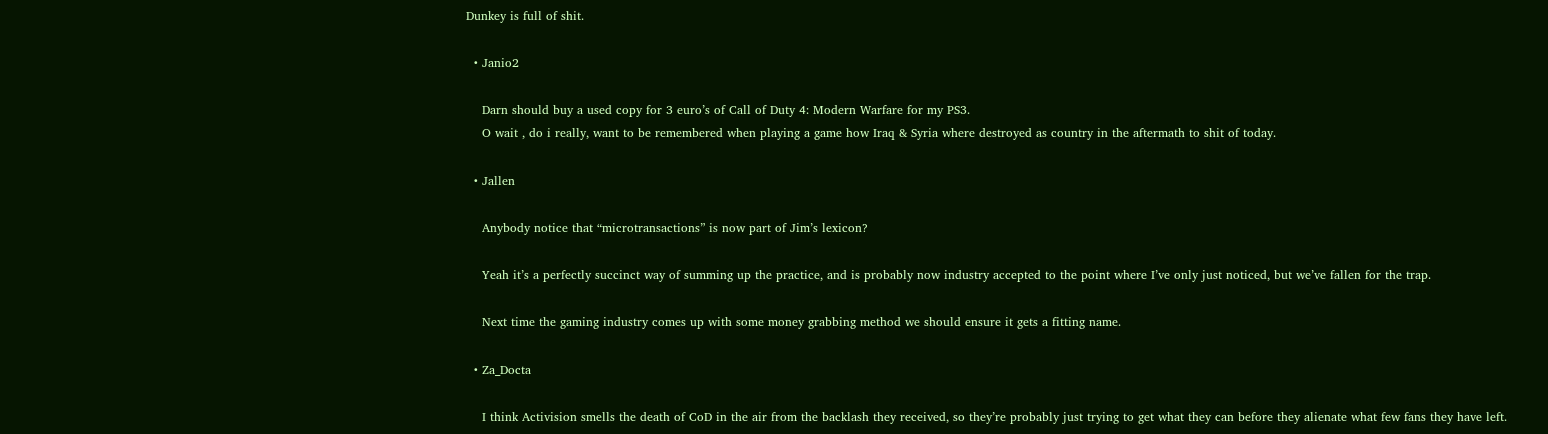Dunkey is full of shit.

  • Janio2

    Darn should buy a used copy for 3 euro’s of Call of Duty 4: Modern Warfare for my PS3.
    O wait , do i really, want to be remembered when playing a game how Iraq & Syria where destroyed as country in the aftermath to shit of today.

  • Jallen

    Anybody notice that “microtransactions” is now part of Jim’s lexicon?

    Yeah it’s a perfectly succinct way of summing up the practice, and is probably now industry accepted to the point where I’ve only just noticed, but we’ve fallen for the trap.

    Next time the gaming industry comes up with some money grabbing method we should ensure it gets a fitting name.

  • Za_Docta

    I think Activision smells the death of CoD in the air from the backlash they received, so they’re probably just trying to get what they can before they alienate what few fans they have left.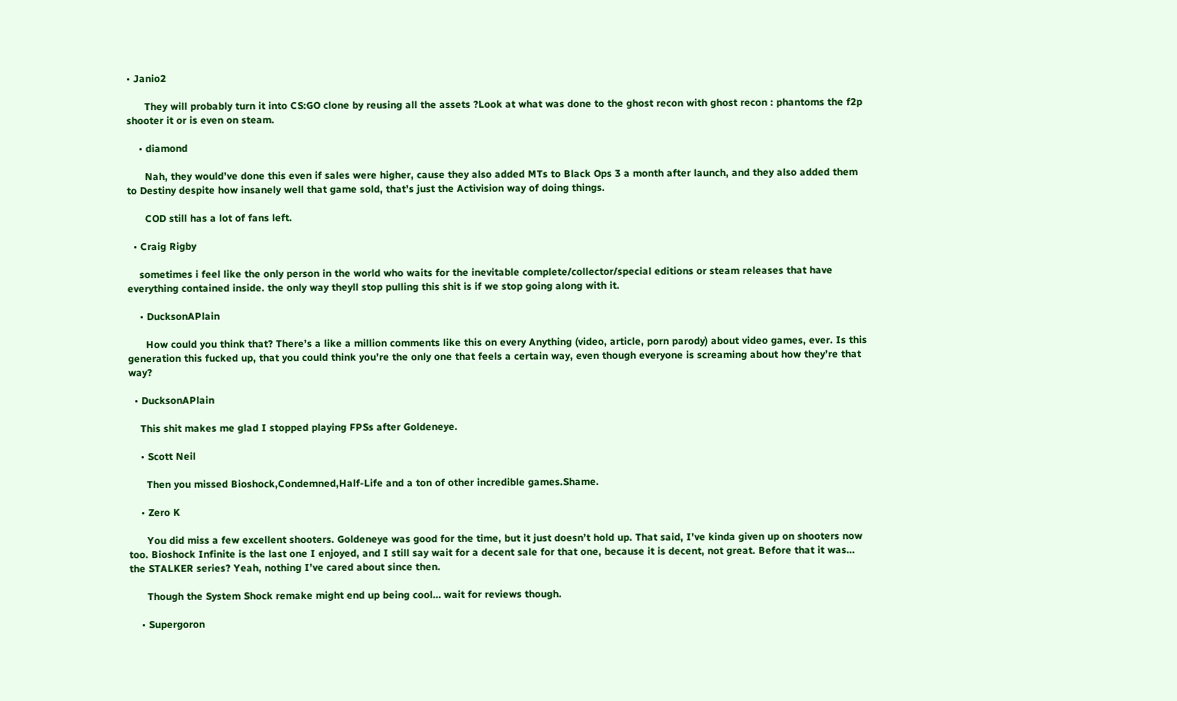• Janio2

      They will probably turn it into CS:GO clone by reusing all the assets ?Look at what was done to the ghost recon with ghost recon : phantoms the f2p shooter it or is even on steam.

    • diamond

      Nah, they would’ve done this even if sales were higher, cause they also added MTs to Black Ops 3 a month after launch, and they also added them to Destiny despite how insanely well that game sold, that’s just the Activision way of doing things.

      COD still has a lot of fans left.

  • Craig Rigby

    sometimes i feel like the only person in the world who waits for the inevitable complete/collector/special editions or steam releases that have everything contained inside. the only way theyll stop pulling this shit is if we stop going along with it.

    • DucksonAPlain

      How could you think that? There’s a like a million comments like this on every Anything (video, article, porn parody) about video games, ever. Is this generation this fucked up, that you could think you’re the only one that feels a certain way, even though everyone is screaming about how they’re that way?

  • DucksonAPlain

    This shit makes me glad I stopped playing FPSs after Goldeneye.

    • Scott Neil

      Then you missed Bioshock,Condemned,Half-Life and a ton of other incredible games.Shame.

    • Zero K

      You did miss a few excellent shooters. Goldeneye was good for the time, but it just doesn’t hold up. That said, I’ve kinda given up on shooters now too. Bioshock Infinite is the last one I enjoyed, and I still say wait for a decent sale for that one, because it is decent, not great. Before that it was… the STALKER series? Yeah, nothing I’ve cared about since then.

      Though the System Shock remake might end up being cool… wait for reviews though.

    • Supergoron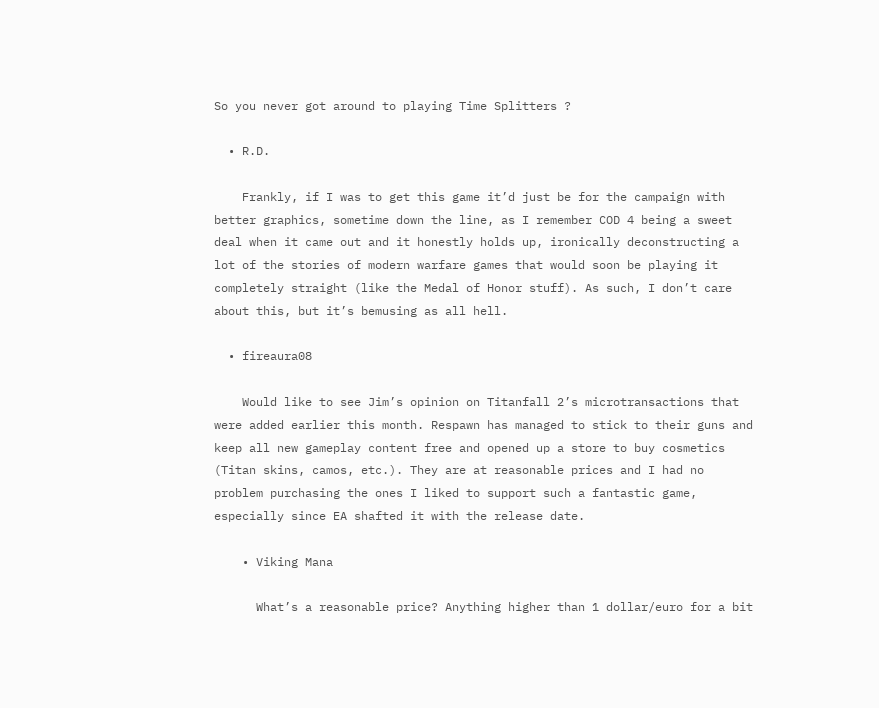So you never got around to playing Time Splitters ?

  • R.D.

    Frankly, if I was to get this game it’d just be for the campaign with better graphics, sometime down the line, as I remember COD 4 being a sweet deal when it came out and it honestly holds up, ironically deconstructing a lot of the stories of modern warfare games that would soon be playing it completely straight (like the Medal of Honor stuff). As such, I don’t care about this, but it’s bemusing as all hell.

  • fireaura08

    Would like to see Jim’s opinion on Titanfall 2’s microtransactions that were added earlier this month. Respawn has managed to stick to their guns and keep all new gameplay content free and opened up a store to buy cosmetics (Titan skins, camos, etc.). They are at reasonable prices and I had no problem purchasing the ones I liked to support such a fantastic game, especially since EA shafted it with the release date.

    • Viking Mana

      What’s a reasonable price? Anything higher than 1 dollar/euro for a bit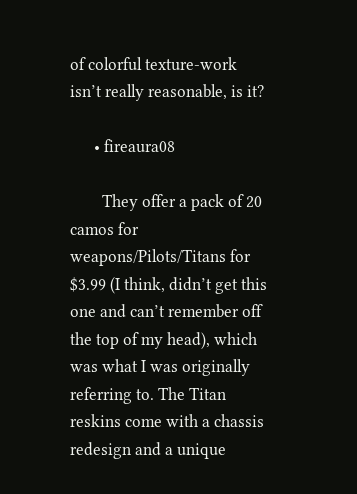of colorful texture-work isn’t really reasonable, is it?

      • fireaura08

        They offer a pack of 20 camos for weapons/Pilots/Titans for $3.99 (I think, didn’t get this one and can’t remember off the top of my head), which was what I was originally referring to. The Titan reskins come with a chassis redesign and a unique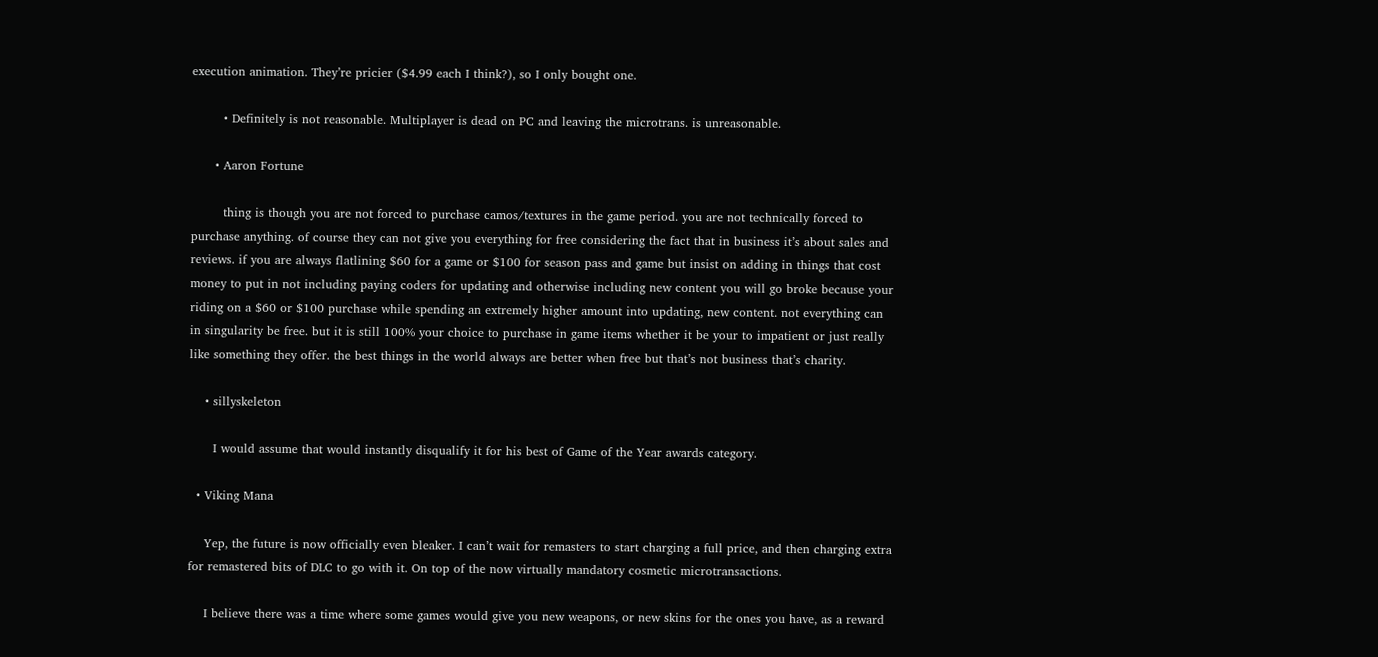execution animation. They’re pricier ($4.99 each I think?), so I only bought one.

        • Definitely is not reasonable. Multiplayer is dead on PC and leaving the microtrans. is unreasonable.

      • Aaron Fortune

        thing is though you are not forced to purchase camos/textures in the game period. you are not technically forced to purchase anything. of course they can not give you everything for free considering the fact that in business it’s about sales and reviews. if you are always flatlining $60 for a game or $100 for season pass and game but insist on adding in things that cost money to put in not including paying coders for updating and otherwise including new content you will go broke because your riding on a $60 or $100 purchase while spending an extremely higher amount into updating, new content. not everything can in singularity be free. but it is still 100% your choice to purchase in game items whether it be your to impatient or just really like something they offer. the best things in the world always are better when free but that’s not business that’s charity.

    • sillyskeleton

      I would assume that would instantly disqualify it for his best of Game of the Year awards category.

  • Viking Mana

    Yep, the future is now officially even bleaker. I can’t wait for remasters to start charging a full price, and then charging extra for remastered bits of DLC to go with it. On top of the now virtually mandatory cosmetic microtransactions.

    I believe there was a time where some games would give you new weapons, or new skins for the ones you have, as a reward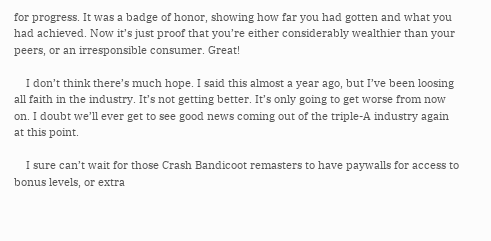for progress. It was a badge of honor, showing how far you had gotten and what you had achieved. Now it’s just proof that you’re either considerably wealthier than your peers, or an irresponsible consumer. Great!

    I don’t think there’s much hope. I said this almost a year ago, but I’ve been loosing all faith in the industry. It’s not getting better. It’s only going to get worse from now on. I doubt we’ll ever get to see good news coming out of the triple-A industry again at this point.

    I sure can’t wait for those Crash Bandicoot remasters to have paywalls for access to bonus levels, or extra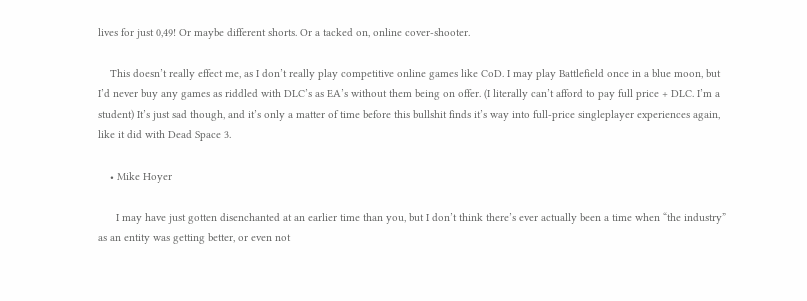lives for just 0,49! Or maybe different shorts. Or a tacked on, online cover-shooter.

    This doesn’t really effect me, as I don’t really play competitive online games like CoD. I may play Battlefield once in a blue moon, but I’d never buy any games as riddled with DLC’s as EA’s without them being on offer. (I literally can’t afford to pay full price + DLC. I’m a student) It’s just sad though, and it’s only a matter of time before this bullshit finds it’s way into full-price singleplayer experiences again, like it did with Dead Space 3.

    • Mike Hoyer

      I may have just gotten disenchanted at an earlier time than you, but I don’t think there’s ever actually been a time when “the industry” as an entity was getting better, or even not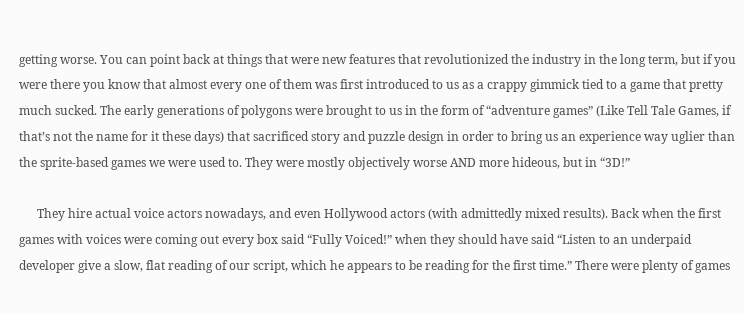getting worse. You can point back at things that were new features that revolutionized the industry in the long term, but if you were there you know that almost every one of them was first introduced to us as a crappy gimmick tied to a game that pretty much sucked. The early generations of polygons were brought to us in the form of “adventure games” (Like Tell Tale Games, if that’s not the name for it these days) that sacrificed story and puzzle design in order to bring us an experience way uglier than the sprite-based games we were used to. They were mostly objectively worse AND more hideous, but in “3D!”

      They hire actual voice actors nowadays, and even Hollywood actors (with admittedly mixed results). Back when the first games with voices were coming out every box said “Fully Voiced!” when they should have said “Listen to an underpaid developer give a slow, flat reading of our script, which he appears to be reading for the first time.” There were plenty of games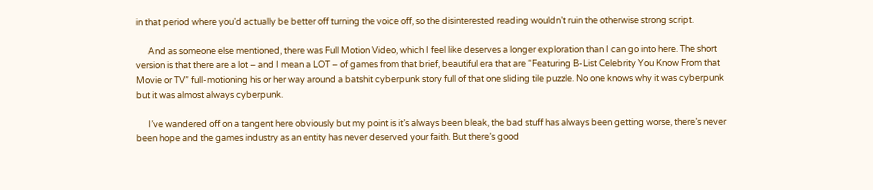in that period where you’d actually be better off turning the voice off, so the disinterested reading wouldn’t ruin the otherwise strong script.

      And as someone else mentioned, there was Full Motion Video, which I feel like deserves a longer exploration than I can go into here. The short version is that there are a lot – and I mean a LOT – of games from that brief, beautiful era that are “Featuring B-List Celebrity You Know From that Movie or TV” full-motioning his or her way around a batshit cyberpunk story full of that one sliding tile puzzle. No one knows why it was cyberpunk but it was almost always cyberpunk.

      I’ve wandered off on a tangent here obviously but my point is it’s always been bleak, the bad stuff has always been getting worse, there’s never been hope and the games industry as an entity has never deserved your faith. But there’s good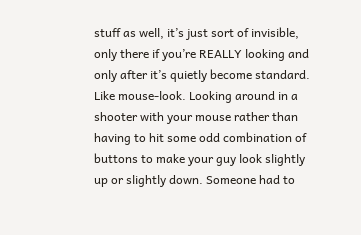stuff as well, it’s just sort of invisible, only there if you’re REALLY looking and only after it’s quietly become standard. Like mouse-look. Looking around in a shooter with your mouse rather than having to hit some odd combination of buttons to make your guy look slightly up or slightly down. Someone had to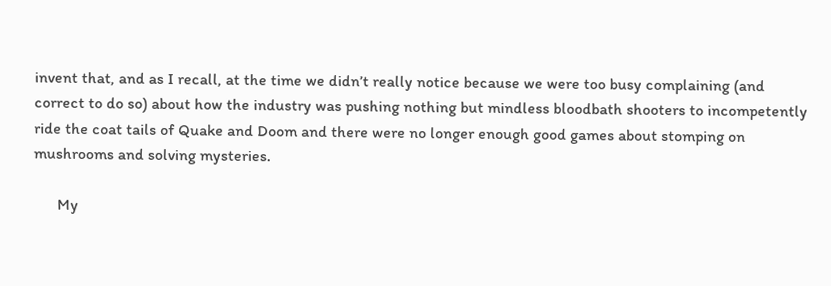invent that, and as I recall, at the time we didn’t really notice because we were too busy complaining (and correct to do so) about how the industry was pushing nothing but mindless bloodbath shooters to incompetently ride the coat tails of Quake and Doom and there were no longer enough good games about stomping on mushrooms and solving mysteries.

      My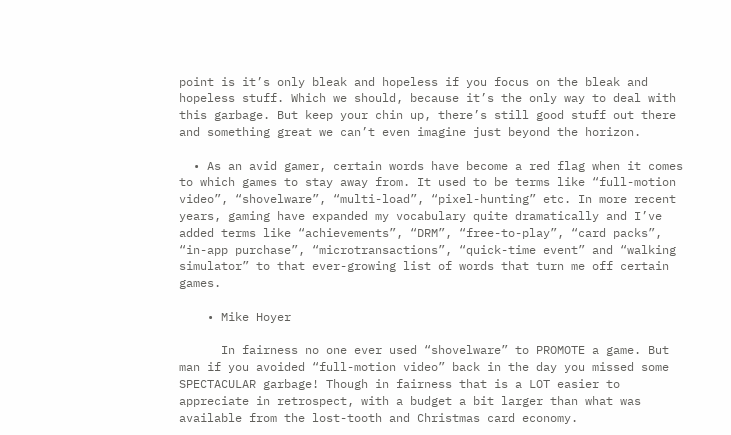point is it’s only bleak and hopeless if you focus on the bleak and hopeless stuff. Which we should, because it’s the only way to deal with this garbage. But keep your chin up, there’s still good stuff out there and something great we can’t even imagine just beyond the horizon.

  • As an avid gamer, certain words have become a red flag when it comes to which games to stay away from. It used to be terms like “full-motion video”, “shovelware”, “multi-load”, “pixel-hunting” etc. In more recent years, gaming have expanded my vocabulary quite dramatically and I’ve added terms like “achievements”, “DRM”, “free-to-play”, “card packs”, “in-app purchase”, “microtransactions”, “quick-time event” and “walking simulator” to that ever-growing list of words that turn me off certain games.

    • Mike Hoyer

      In fairness no one ever used “shovelware” to PROMOTE a game. But man if you avoided “full-motion video” back in the day you missed some SPECTACULAR garbage! Though in fairness that is a LOT easier to appreciate in retrospect, with a budget a bit larger than what was available from the lost-tooth and Christmas card economy.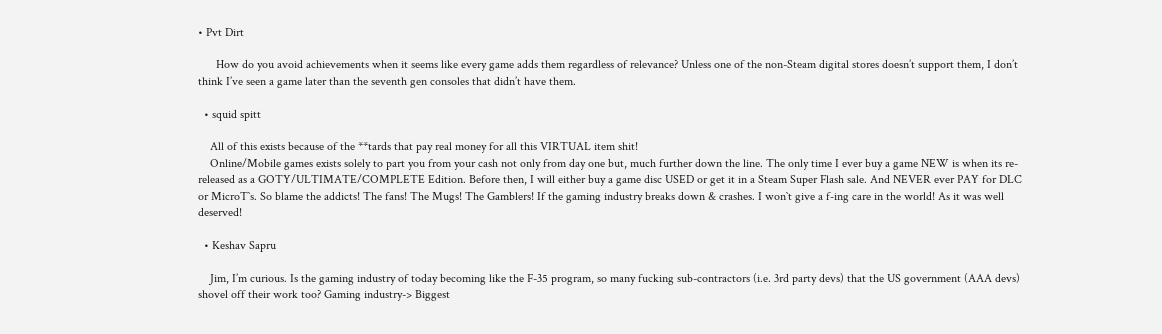• Pvt Dirt

      How do you avoid achievements when it seems like every game adds them regardless of relevance? Unless one of the non-Steam digital stores doesn’t support them, I don’t think I’ve seen a game later than the seventh gen consoles that didn’t have them.

  • squid spitt

    All of this exists because of the **tards that pay real money for all this VIRTUAL item shit!
    Online/Mobile games exists solely to part you from your cash not only from day one but, much further down the line. The only time I ever buy a game NEW is when its re-released as a GOTY/ULTIMATE/COMPLETE Edition. Before then, I will either buy a game disc USED or get it in a Steam Super Flash sale. And NEVER ever PAY for DLC or MicroT`s. So blame the addicts! The fans! The Mugs! The Gamblers! If the gaming industry breaks down & crashes. I won`t give a f-ing care in the world! As it was well deserved!

  • Keshav Sapru

    Jim, I’m curious. Is the gaming industry of today becoming like the F-35 program, so many fucking sub-contractors (i.e. 3rd party devs) that the US government (AAA devs) shovel off their work too? Gaming industry-> Biggest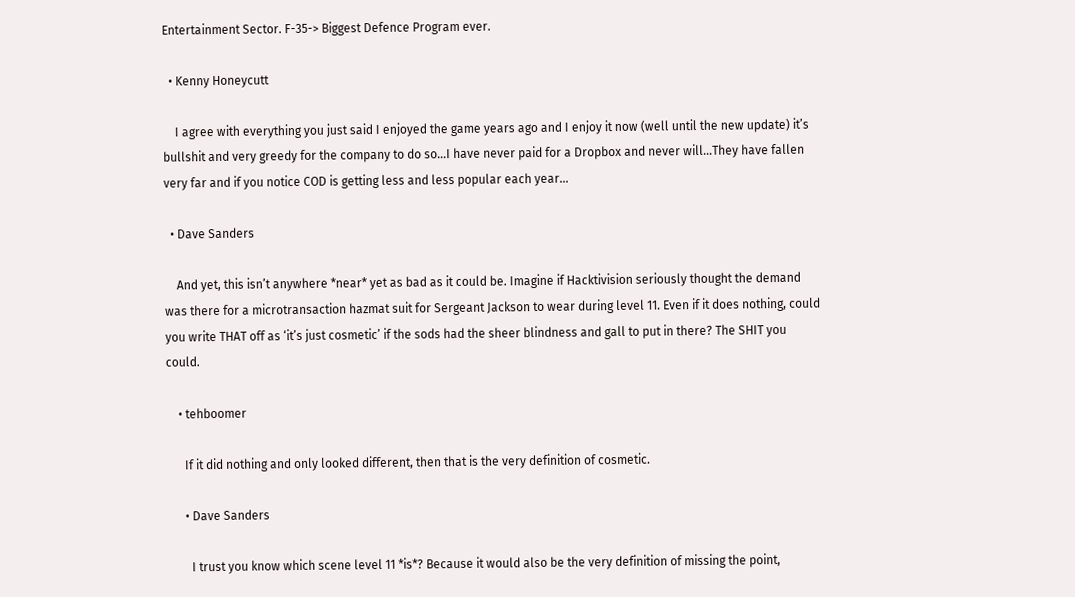Entertainment Sector. F-35-> Biggest Defence Program ever.

  • Kenny Honeycutt

    I agree with everything you just said I enjoyed the game years ago and I enjoy it now (well until the new update) it’s bullshit and very greedy for the company to do so…I have never paid for a Dropbox and never will…They have fallen very far and if you notice COD is getting less and less popular each year…

  • Dave Sanders

    And yet, this isn’t anywhere *near* yet as bad as it could be. Imagine if Hacktivision seriously thought the demand was there for a microtransaction hazmat suit for Sergeant Jackson to wear during level 11. Even if it does nothing, could you write THAT off as ‘it’s just cosmetic’ if the sods had the sheer blindness and gall to put in there? The SHIT you could.

    • tehboomer

      If it did nothing and only looked different, then that is the very definition of cosmetic.

      • Dave Sanders

        I trust you know which scene level 11 *is*? Because it would also be the very definition of missing the point,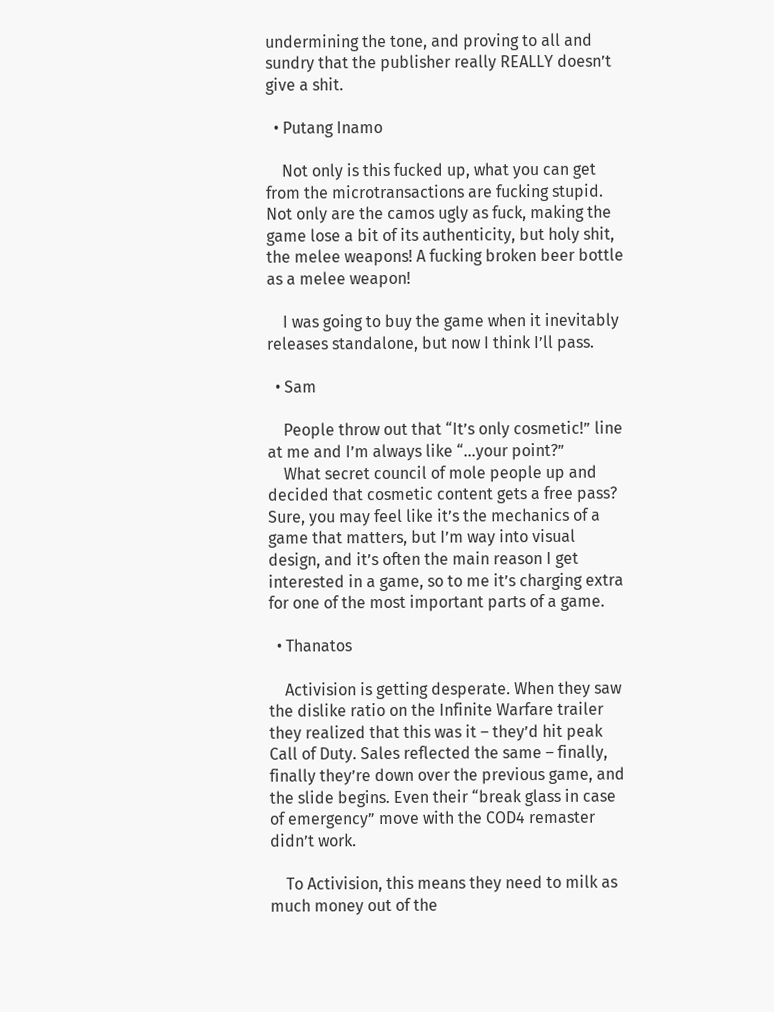undermining the tone, and proving to all and sundry that the publisher really REALLY doesn’t give a shit.

  • Putang Inamo

    Not only is this fucked up, what you can get from the microtransactions are fucking stupid. Not only are the camos ugly as fuck, making the game lose a bit of its authenticity, but holy shit, the melee weapons! A fucking broken beer bottle as a melee weapon!

    I was going to buy the game when it inevitably releases standalone, but now I think I’ll pass.

  • Sam

    People throw out that “It’s only cosmetic!” line at me and I’m always like “…your point?”
    What secret council of mole people up and decided that cosmetic content gets a free pass? Sure, you may feel like it’s the mechanics of a game that matters, but I’m way into visual design, and it’s often the main reason I get interested in a game, so to me it’s charging extra for one of the most important parts of a game.

  • Thanatos

    Activision is getting desperate. When they saw the dislike ratio on the Infinite Warfare trailer they realized that this was it – they’d hit peak Call of Duty. Sales reflected the same – finally, finally they’re down over the previous game, and the slide begins. Even their “break glass in case of emergency” move with the COD4 remaster didn’t work.

    To Activision, this means they need to milk as much money out of the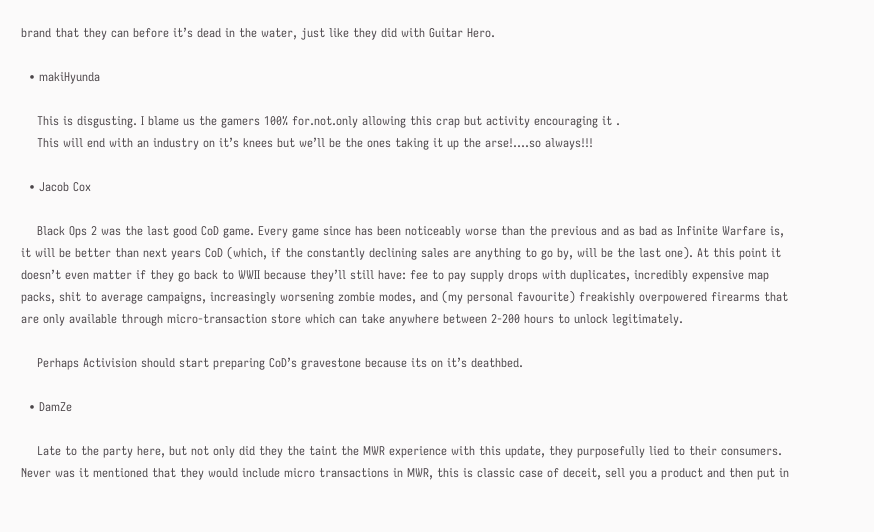brand that they can before it’s dead in the water, just like they did with Guitar Hero.

  • makiHyunda

    This is disgusting. I blame us the gamers 100% for.not.only allowing this crap but activity encouraging it .
    This will end with an industry on it’s knees but we’ll be the ones taking it up the arse!….so always!!!

  • Jacob Cox

    Black Ops 2 was the last good CoD game. Every game since has been noticeably worse than the previous and as bad as Infinite Warfare is, it will be better than next years CoD (which, if the constantly declining sales are anything to go by, will be the last one). At this point it doesn’t even matter if they go back to WWII because they’ll still have: fee to pay supply drops with duplicates, incredibly expensive map packs, shit to average campaigns, increasingly worsening zombie modes, and (my personal favourite) freakishly overpowered firearms that are only available through micro-transaction store which can take anywhere between 2-200 hours to unlock legitimately.

    Perhaps Activision should start preparing CoD’s gravestone because its on it’s deathbed.

  • DamZe

    Late to the party here, but not only did they the taint the MWR experience with this update, they purposefully lied to their consumers. Never was it mentioned that they would include micro transactions in MWR, this is classic case of deceit, sell you a product and then put in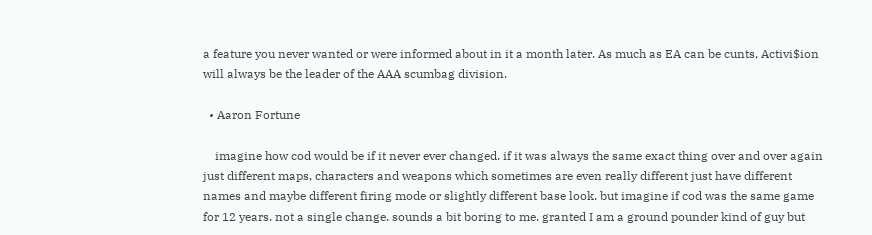a feature you never wanted or were informed about in it a month later. As much as EA can be cunts, Activi$ion will always be the leader of the AAA scumbag division.

  • Aaron Fortune

    imagine how cod would be if it never ever changed. if it was always the same exact thing over and over again just different maps, characters and weapons which sometimes are even really different just have different names and maybe different firing mode or slightly different base look. but imagine if cod was the same game for 12 years. not a single change. sounds a bit boring to me. granted I am a ground pounder kind of guy but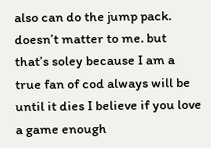also can do the jump pack. doesn’t matter to me. but that’s soley because I am a true fan of cod always will be until it dies I believe if you love a game enough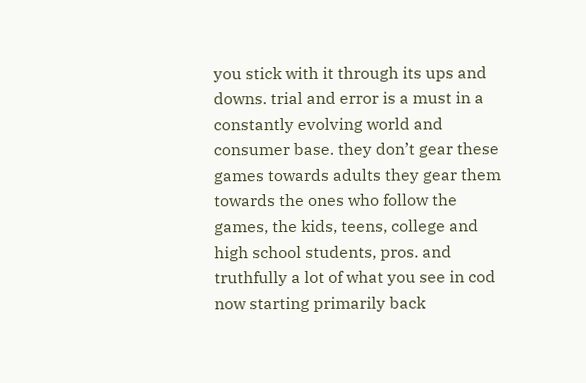you stick with it through its ups and downs. trial and error is a must in a constantly evolving world and consumer base. they don’t gear these games towards adults they gear them towards the ones who follow the games, the kids, teens, college and high school students, pros. and truthfully a lot of what you see in cod now starting primarily back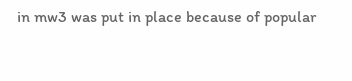in mw3 was put in place because of popular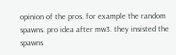opinion of the pros. for example the random spawns. pro idea after mw3. they insisted the spawns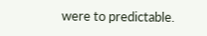were to predictable.